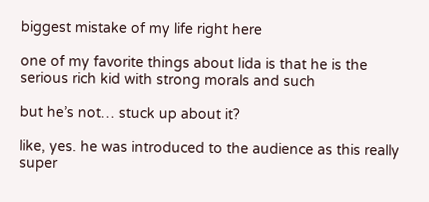biggest mistake of my life right here

one of my favorite things about Iida is that he is the serious rich kid with strong morals and such

but he’s not… stuck up about it?

like, yes. he was introduced to the audience as this really super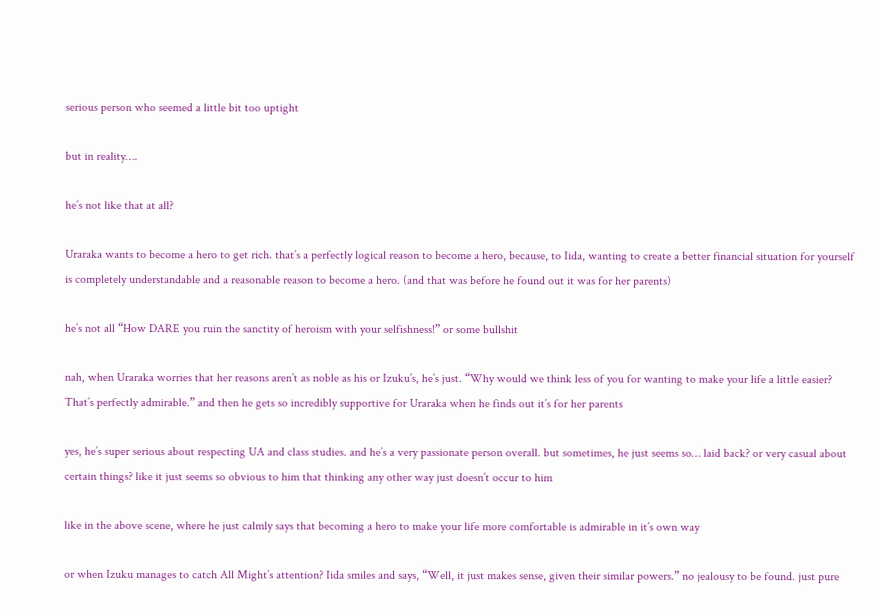serious person who seemed a little bit too uptight

but in reality….

he’s not like that at all?

Uraraka wants to become a hero to get rich. that’s a perfectly logical reason to become a hero, because, to Iida, wanting to create a better financial situation for yourself is completely understandable and a reasonable reason to become a hero. (and that was before he found out it was for her parents)

he’s not all “How DARE you ruin the sanctity of heroism with your selfishness!” or some bullshit

nah, when Uraraka worries that her reasons aren’t as noble as his or Izuku’s, he’s just. “Why would we think less of you for wanting to make your life a little easier? That’s perfectly admirable.” and then he gets so incredibly supportive for Uraraka when he finds out it’s for her parents

yes, he’s super serious about respecting UA and class studies. and he’s a very passionate person overall. but sometimes, he just seems so… laid back? or very casual about certain things? like it just seems so obvious to him that thinking any other way just doesn’t occur to him

like in the above scene, where he just calmly says that becoming a hero to make your life more comfortable is admirable in it’s own way

or when Izuku manages to catch All Might’s attention? Iida smiles and says, “Well, it just makes sense, given their similar powers.” no jealousy to be found. just pure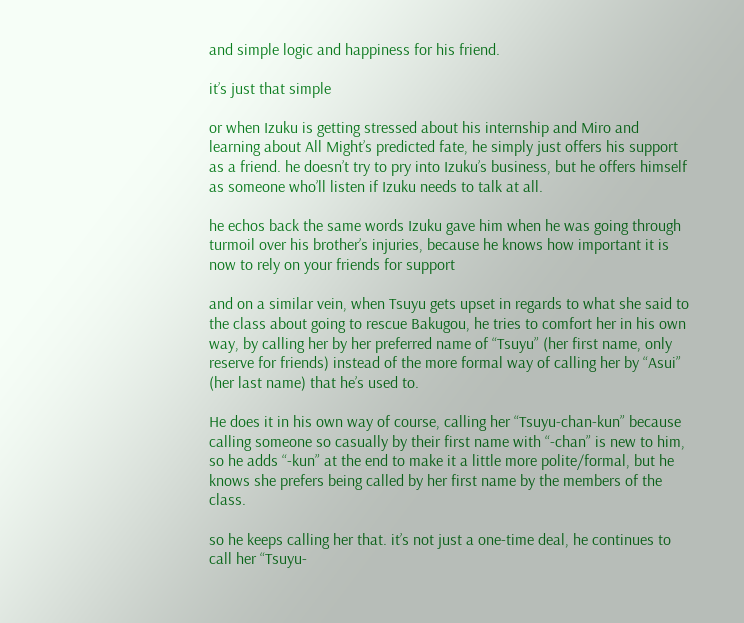and simple logic and happiness for his friend.

it’s just that simple

or when Izuku is getting stressed about his internship and Miro and learning about All Might’s predicted fate, he simply just offers his support as a friend. he doesn’t try to pry into Izuku’s business, but he offers himself as someone who’ll listen if Izuku needs to talk at all.

he echos back the same words Izuku gave him when he was going through turmoil over his brother’s injuries, because he knows how important it is now to rely on your friends for support

and on a similar vein, when Tsuyu gets upset in regards to what she said to the class about going to rescue Bakugou, he tries to comfort her in his own way, by calling her by her preferred name of “Tsuyu” (her first name, only reserve for friends) instead of the more formal way of calling her by “Asui” (her last name) that he’s used to.

He does it in his own way of course, calling her “Tsuyu-chan-kun” because calling someone so casually by their first name with “-chan” is new to him, so he adds “-kun” at the end to make it a little more polite/formal, but he knows she prefers being called by her first name by the members of the class.

so he keeps calling her that. it’s not just a one-time deal, he continues to call her “Tsuyu-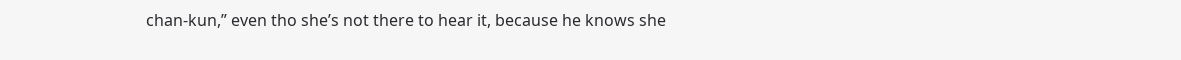chan-kun,” even tho she’s not there to hear it, because he knows she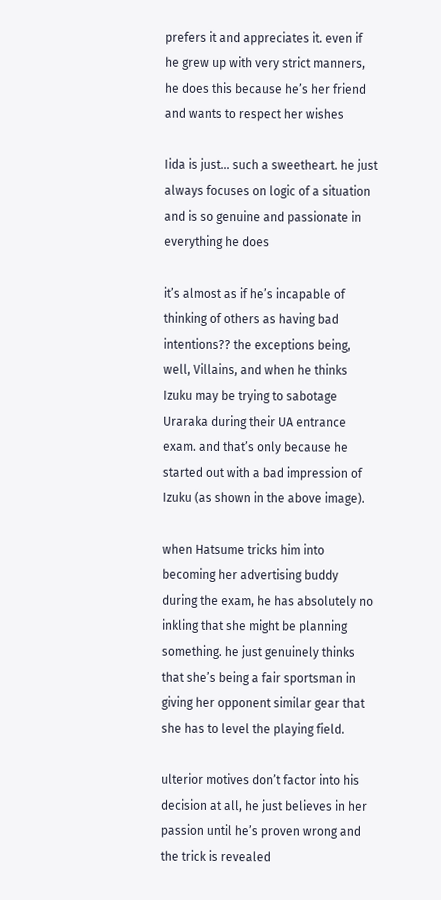prefers it and appreciates it. even if he grew up with very strict manners, he does this because he’s her friend and wants to respect her wishes

Iida is just… such a sweetheart. he just always focuses on logic of a situation and is so genuine and passionate in everything he does

it’s almost as if he’s incapable of thinking of others as having bad intentions?? the exceptions being, well, Villains, and when he thinks Izuku may be trying to sabotage Uraraka during their UA entrance exam. and that’s only because he started out with a bad impression of Izuku (as shown in the above image).

when Hatsume tricks him into becoming her advertising buddy during the exam, he has absolutely no inkling that she might be planning something. he just genuinely thinks that she’s being a fair sportsman in giving her opponent similar gear that she has to level the playing field.

ulterior motives don’t factor into his decision at all, he just believes in her passion until he’s proven wrong and the trick is revealed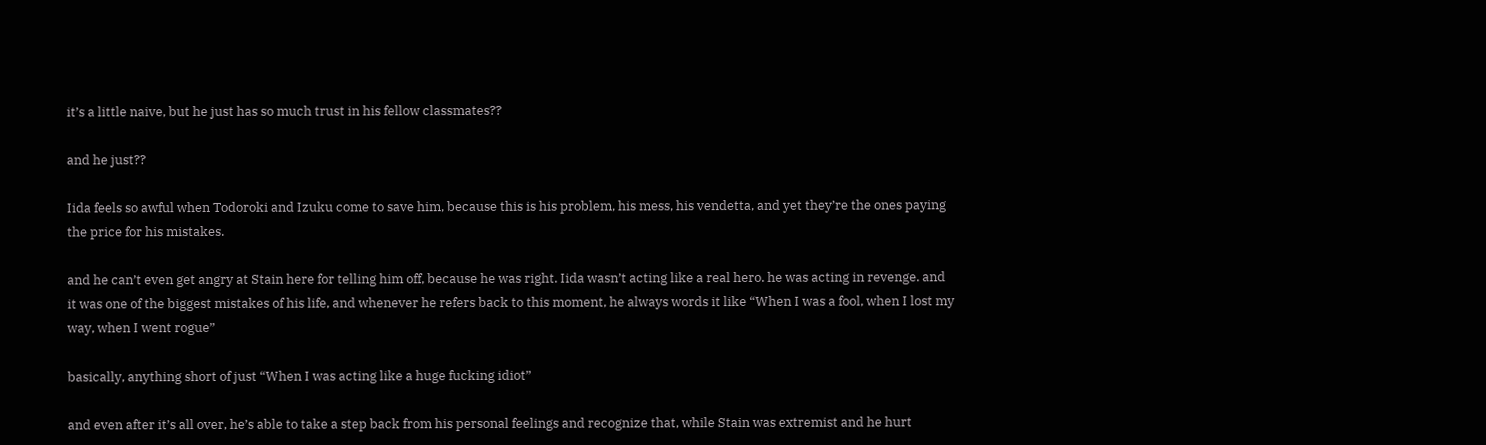it’s a little naive, but he just has so much trust in his fellow classmates??

and he just??

Iida feels so awful when Todoroki and Izuku come to save him, because this is his problem, his mess, his vendetta, and yet they’re the ones paying the price for his mistakes.

and he can’t even get angry at Stain here for telling him off, because he was right. Iida wasn’t acting like a real hero. he was acting in revenge. and it was one of the biggest mistakes of his life, and whenever he refers back to this moment, he always words it like “When I was a fool, when I lost my way, when I went rogue”

basically, anything short of just “When I was acting like a huge fucking idiot”

and even after it’s all over, he’s able to take a step back from his personal feelings and recognize that, while Stain was extremist and he hurt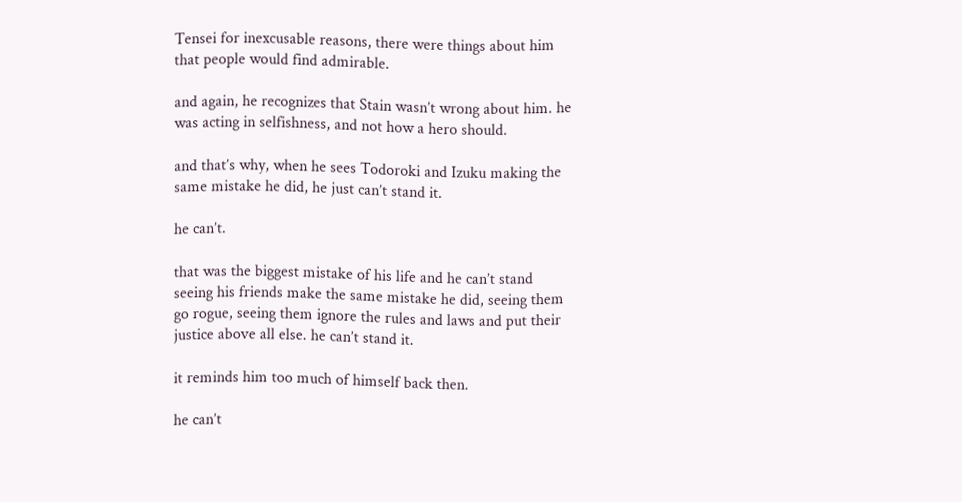Tensei for inexcusable reasons, there were things about him that people would find admirable.

and again, he recognizes that Stain wasn’t wrong about him. he was acting in selfishness, and not how a hero should.

and that’s why, when he sees Todoroki and Izuku making the same mistake he did, he just can’t stand it.

he can’t.

that was the biggest mistake of his life and he can’t stand seeing his friends make the same mistake he did, seeing them go rogue, seeing them ignore the rules and laws and put their justice above all else. he can’t stand it.

it reminds him too much of himself back then.

he can’t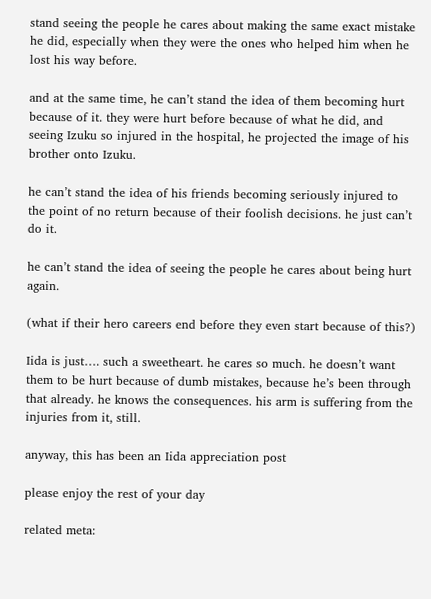stand seeing the people he cares about making the same exact mistake he did, especially when they were the ones who helped him when he lost his way before.

and at the same time, he can’t stand the idea of them becoming hurt because of it. they were hurt before because of what he did, and seeing Izuku so injured in the hospital, he projected the image of his brother onto Izuku.

he can’t stand the idea of his friends becoming seriously injured to the point of no return because of their foolish decisions. he just can’t do it.

he can’t stand the idea of seeing the people he cares about being hurt again.

(what if their hero careers end before they even start because of this?)

Iida is just…. such a sweetheart. he cares so much. he doesn’t want them to be hurt because of dumb mistakes, because he’s been through that already. he knows the consequences. his arm is suffering from the injuries from it, still.

anyway, this has been an Iida appreciation post

please enjoy the rest of your day

related meta: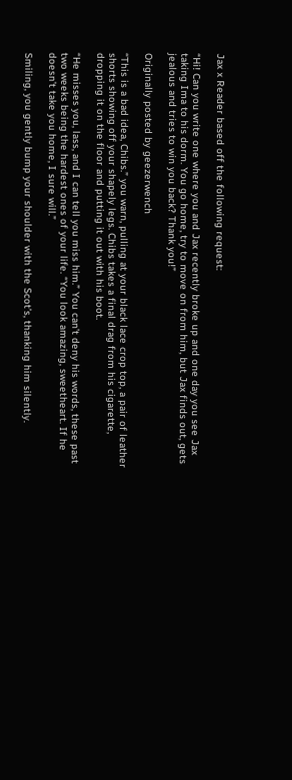Jax x Reader based off the following request:

“Hi! Can you write one where you and Jax recently broke up and one day you see Jax taking Ima to his dorm. You go home, try to move on from him, but Jax finds out, gets jealous and tries to win you back? Thank you!”

Originally posted by geezerwench

“This is a bad idea, Chibs.” you warn, pulling at your black lace crop top, a pair of leather shorts showing off your shapely legs. Chibs takes a final drag from his cigarette, dropping it on the floor and putting it out with his boot.

“He misses you, lass, and I can tell you miss him.” You can’t deny his words, these past two weeks being the hardest ones of your life. “You look amazing, sweetheart. If he doesn’t take you home, I sure will.”

Smiling, you gently bump your shoulder with the Scot’s, thanking him silently.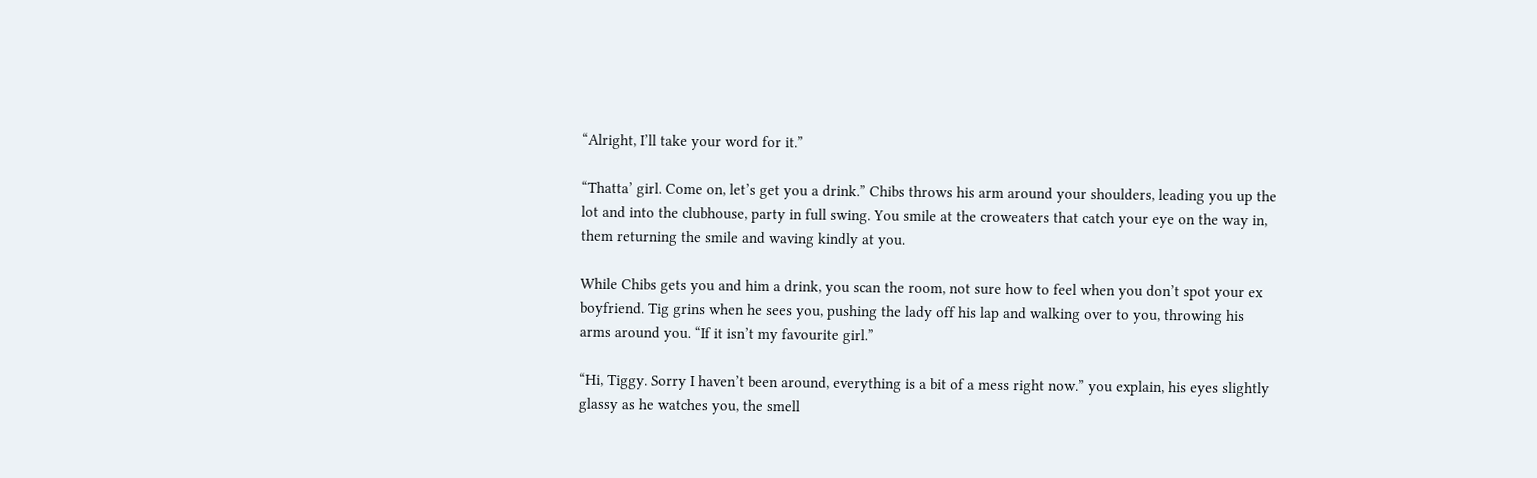“Alright, I’ll take your word for it.”

“Thatta’ girl. Come on, let’s get you a drink.” Chibs throws his arm around your shoulders, leading you up the lot and into the clubhouse, party in full swing. You smile at the croweaters that catch your eye on the way in, them returning the smile and waving kindly at you.

While Chibs gets you and him a drink, you scan the room, not sure how to feel when you don’t spot your ex boyfriend. Tig grins when he sees you, pushing the lady off his lap and walking over to you, throwing his arms around you. “If it isn’t my favourite girl.”

“Hi, Tiggy. Sorry I haven’t been around, everything is a bit of a mess right now.” you explain, his eyes slightly glassy as he watches you, the smell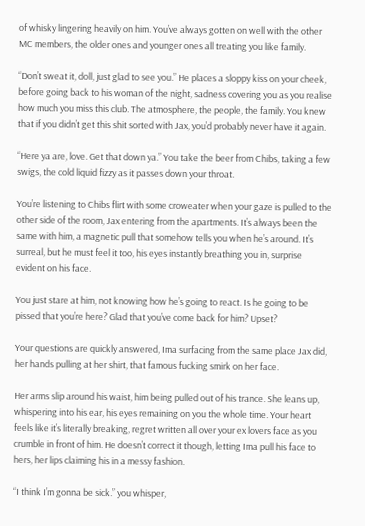of whisky lingering heavily on him. You’ve always gotten on well with the other MC members, the older ones and younger ones all treating you like family.

“Don’t sweat it, doll, just glad to see you.” He places a sloppy kiss on your cheek, before going back to his woman of the night, sadness covering you as you realise how much you miss this club. The atmosphere, the people, the family. You knew that if you didn’t get this shit sorted with Jax, you’d probably never have it again.

“Here ya are, love. Get that down ya.” You take the beer from Chibs, taking a few swigs, the cold liquid fizzy as it passes down your throat.

You’re listening to Chibs flirt with some croweater when your gaze is pulled to the other side of the room, Jax entering from the apartments. It’s always been the same with him, a magnetic pull that somehow tells you when he’s around. It’s surreal, but he must feel it too, his eyes instantly breathing you in, surprise evident on his face.

You just stare at him, not knowing how he’s going to react. Is he going to be pissed that you’re here? Glad that you’ve come back for him? Upset?

Your questions are quickly answered, Ima surfacing from the same place Jax did, her hands pulling at her shirt, that famous fucking smirk on her face.

Her arms slip around his waist, him being pulled out of his trance. She leans up, whispering into his ear, his eyes remaining on you the whole time. Your heart feels like it’s literally breaking, regret written all over your ex lovers face as you crumble in front of him. He doesn’t correct it though, letting Ima pull his face to hers, her lips claiming his in a messy fashion.

“I think I’m gonna be sick.” you whisper,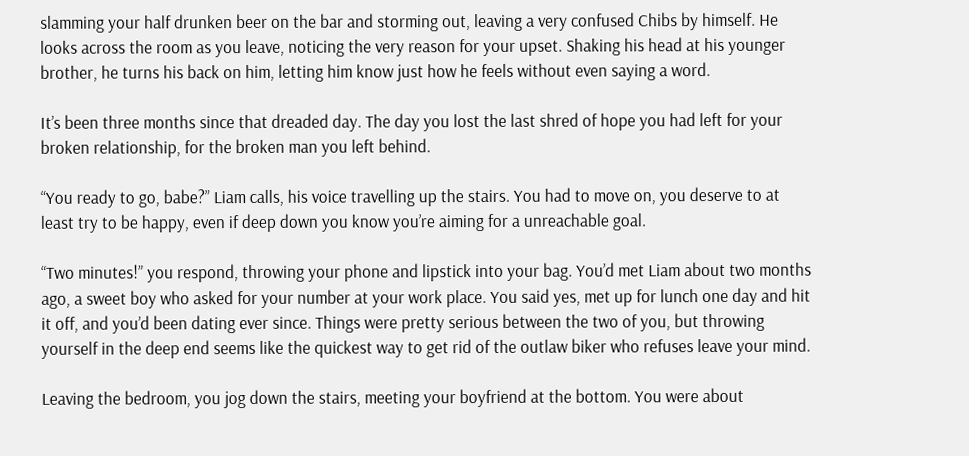slamming your half drunken beer on the bar and storming out, leaving a very confused Chibs by himself. He looks across the room as you leave, noticing the very reason for your upset. Shaking his head at his younger brother, he turns his back on him, letting him know just how he feels without even saying a word.

It’s been three months since that dreaded day. The day you lost the last shred of hope you had left for your broken relationship, for the broken man you left behind.

“You ready to go, babe?” Liam calls, his voice travelling up the stairs. You had to move on, you deserve to at least try to be happy, even if deep down you know you’re aiming for a unreachable goal.

“Two minutes!” you respond, throwing your phone and lipstick into your bag. You’d met Liam about two months ago, a sweet boy who asked for your number at your work place. You said yes, met up for lunch one day and hit it off, and you’d been dating ever since. Things were pretty serious between the two of you, but throwing yourself in the deep end seems like the quickest way to get rid of the outlaw biker who refuses leave your mind.

Leaving the bedroom, you jog down the stairs, meeting your boyfriend at the bottom. You were about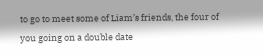to go to meet some of Liam’s friends, the four of you going on a double date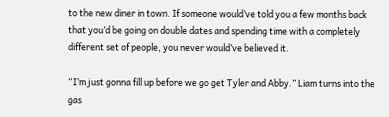to the new diner in town. If someone would’ve told you a few months back that you’d be going on double dates and spending time with a completely different set of people, you never would’ve believed it.

“I’m just gonna fill up before we go get Tyler and Abby.” Liam turns into the gas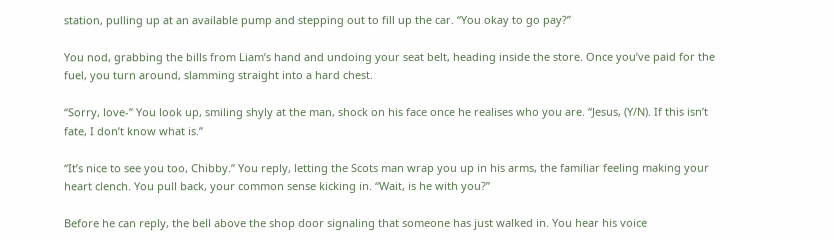station, pulling up at an available pump and stepping out to fill up the car. “You okay to go pay?”

You nod, grabbing the bills from Liam’s hand and undoing your seat belt, heading inside the store. Once you’ve paid for the fuel, you turn around, slamming straight into a hard chest.

“Sorry, love-” You look up, smiling shyly at the man, shock on his face once he realises who you are. “Jesus, (Y/N). If this isn’t fate, I don’t know what is.”

“It’s nice to see you too, Chibby.” You reply, letting the Scots man wrap you up in his arms, the familiar feeling making your heart clench. You pull back, your common sense kicking in. “Wait, is he with you?”

Before he can reply, the bell above the shop door signaling that someone has just walked in. You hear his voice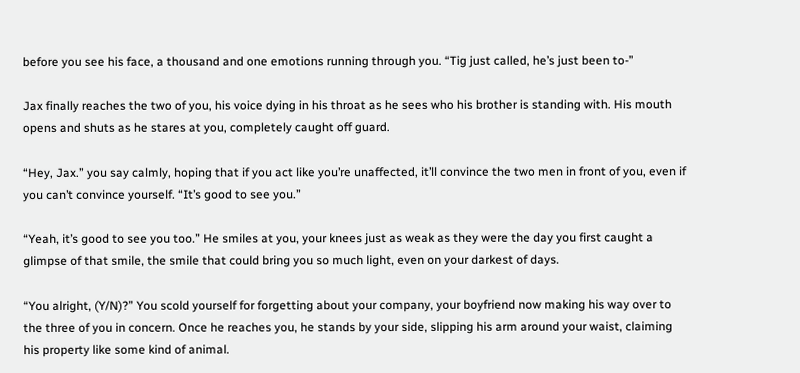before you see his face, a thousand and one emotions running through you. “Tig just called, he’s just been to-”

Jax finally reaches the two of you, his voice dying in his throat as he sees who his brother is standing with. His mouth opens and shuts as he stares at you, completely caught off guard.

“Hey, Jax.” you say calmly, hoping that if you act like you’re unaffected, it’ll convince the two men in front of you, even if you can’t convince yourself. “It’s good to see you.”

“Yeah, it’s good to see you too.” He smiles at you, your knees just as weak as they were the day you first caught a glimpse of that smile, the smile that could bring you so much light, even on your darkest of days.

“You alright, (Y/N)?” You scold yourself for forgetting about your company, your boyfriend now making his way over to the three of you in concern. Once he reaches you, he stands by your side, slipping his arm around your waist, claiming his property like some kind of animal.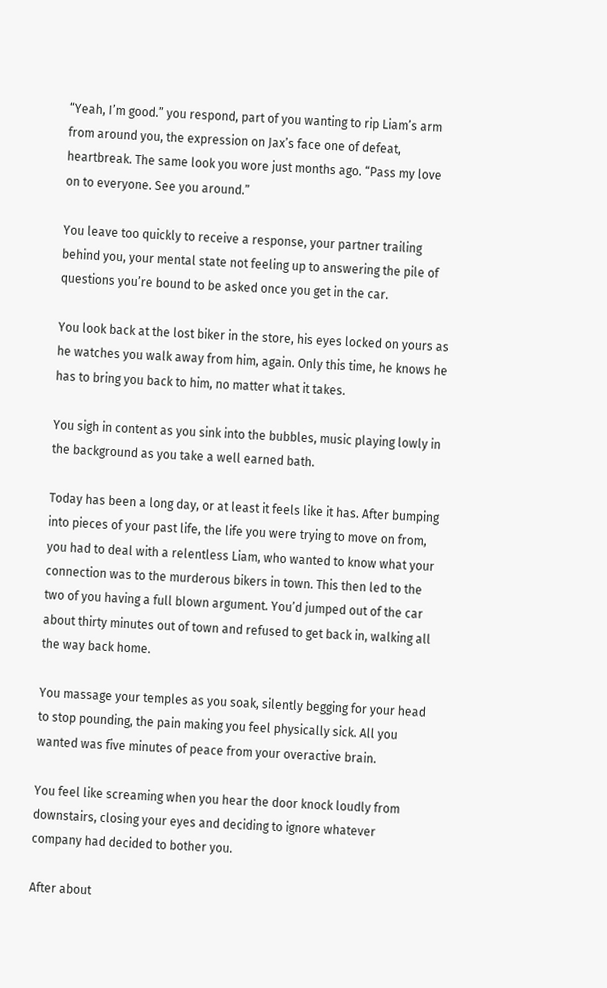“Yeah, I’m good.” you respond, part of you wanting to rip Liam’s arm from around you, the expression on Jax’s face one of defeat, heartbreak. The same look you wore just months ago. “Pass my love on to everyone. See you around.”

You leave too quickly to receive a response, your partner trailing behind you, your mental state not feeling up to answering the pile of questions you’re bound to be asked once you get in the car.

You look back at the lost biker in the store, his eyes locked on yours as he watches you walk away from him, again. Only this time, he knows he has to bring you back to him, no matter what it takes.

You sigh in content as you sink into the bubbles, music playing lowly in the background as you take a well earned bath.

Today has been a long day, or at least it feels like it has. After bumping into pieces of your past life, the life you were trying to move on from, you had to deal with a relentless Liam, who wanted to know what your connection was to the murderous bikers in town. This then led to the two of you having a full blown argument. You’d jumped out of the car about thirty minutes out of town and refused to get back in, walking all the way back home.

You massage your temples as you soak, silently begging for your head to stop pounding, the pain making you feel physically sick. All you wanted was five minutes of peace from your overactive brain.

You feel like screaming when you hear the door knock loudly from downstairs, closing your eyes and deciding to ignore whatever company had decided to bother you.

After about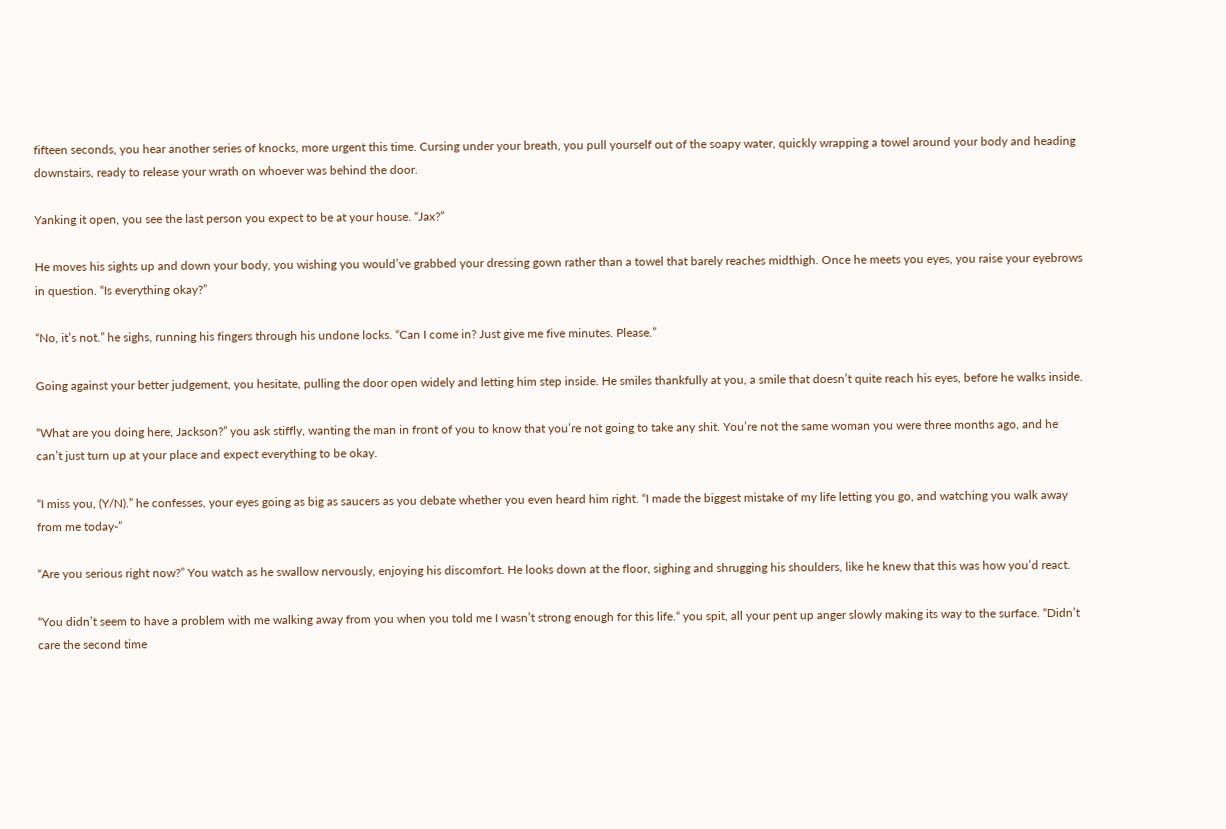fifteen seconds, you hear another series of knocks, more urgent this time. Cursing under your breath, you pull yourself out of the soapy water, quickly wrapping a towel around your body and heading downstairs, ready to release your wrath on whoever was behind the door.

Yanking it open, you see the last person you expect to be at your house. “Jax?”

He moves his sights up and down your body, you wishing you would’ve grabbed your dressing gown rather than a towel that barely reaches midthigh. Once he meets you eyes, you raise your eyebrows in question. “Is everything okay?”

“No, it’s not.” he sighs, running his fingers through his undone locks. “Can I come in? Just give me five minutes. Please.”

Going against your better judgement, you hesitate, pulling the door open widely and letting him step inside. He smiles thankfully at you, a smile that doesn’t quite reach his eyes, before he walks inside.

“What are you doing here, Jackson?” you ask stiffly, wanting the man in front of you to know that you’re not going to take any shit. You’re not the same woman you were three months ago, and he can’t just turn up at your place and expect everything to be okay.

“I miss you, (Y/N).” he confesses, your eyes going as big as saucers as you debate whether you even heard him right. “I made the biggest mistake of my life letting you go, and watching you walk away from me today-”

“Are you serious right now?” You watch as he swallow nervously, enjoying his discomfort. He looks down at the floor, sighing and shrugging his shoulders, like he knew that this was how you’d react.

“You didn’t seem to have a problem with me walking away from you when you told me I wasn’t strong enough for this life.“ you spit, all your pent up anger slowly making its way to the surface. “Didn’t care the second time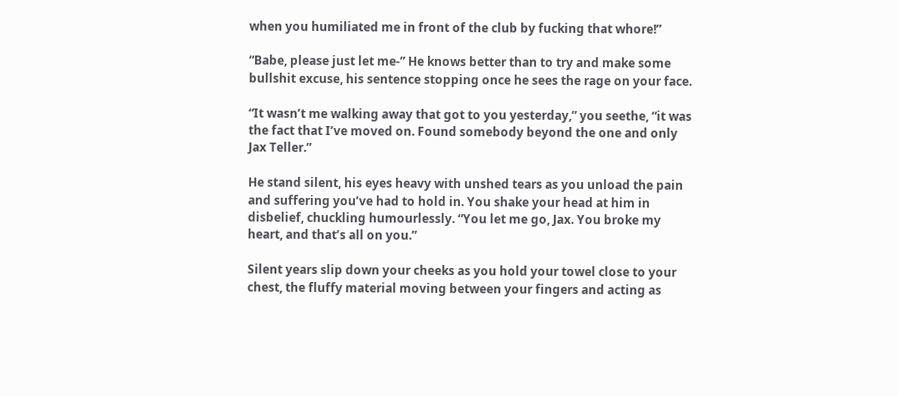when you humiliated me in front of the club by fucking that whore!”

“Babe, please just let me-” He knows better than to try and make some bullshit excuse, his sentence stopping once he sees the rage on your face.

“It wasn’t me walking away that got to you yesterday,” you seethe, “it was the fact that I’ve moved on. Found somebody beyond the one and only Jax Teller.”

He stand silent, his eyes heavy with unshed tears as you unload the pain and suffering you’ve had to hold in. You shake your head at him in disbelief, chuckling humourlessly. “You let me go, Jax. You broke my heart, and that’s all on you.”

Silent years slip down your cheeks as you hold your towel close to your chest, the fluffy material moving between your fingers and acting as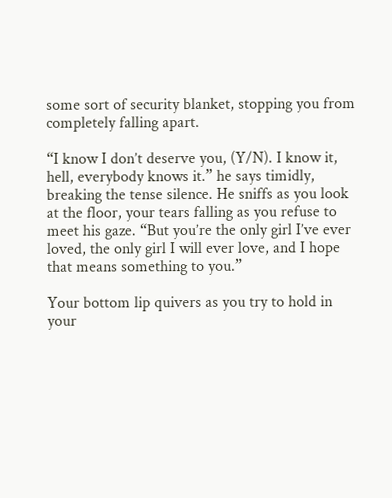some sort of security blanket, stopping you from completely falling apart.

“I know I don’t deserve you, (Y/N). I know it, hell, everybody knows it.” he says timidly, breaking the tense silence. He sniffs as you look at the floor, your tears falling as you refuse to meet his gaze. “But you’re the only girl I’ve ever loved, the only girl I will ever love, and I hope that means something to you.”

Your bottom lip quivers as you try to hold in your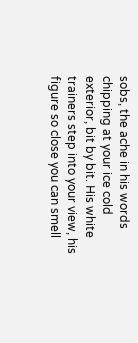sobs, the ache in his words chipping at your ice cold exterior, bit by bit. His white trainers step into your view, his figure so close you can smell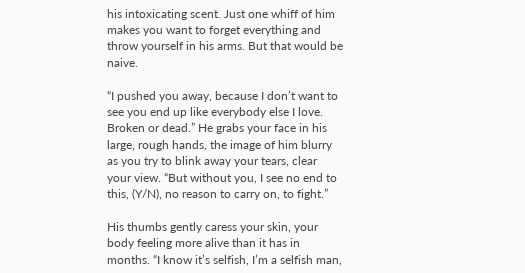his intoxicating scent. Just one whiff of him makes you want to forget everything and throw yourself in his arms. But that would be naive.

“I pushed you away, because I don’t want to see you end up like everybody else I love. Broken or dead.” He grabs your face in his large, rough hands, the image of him blurry as you try to blink away your tears, clear your view. “But without you, I see no end to this, (Y/N), no reason to carry on, to fight.”

His thumbs gently caress your skin, your body feeling more alive than it has in months. “I know it’s selfish, I’m a selfish man,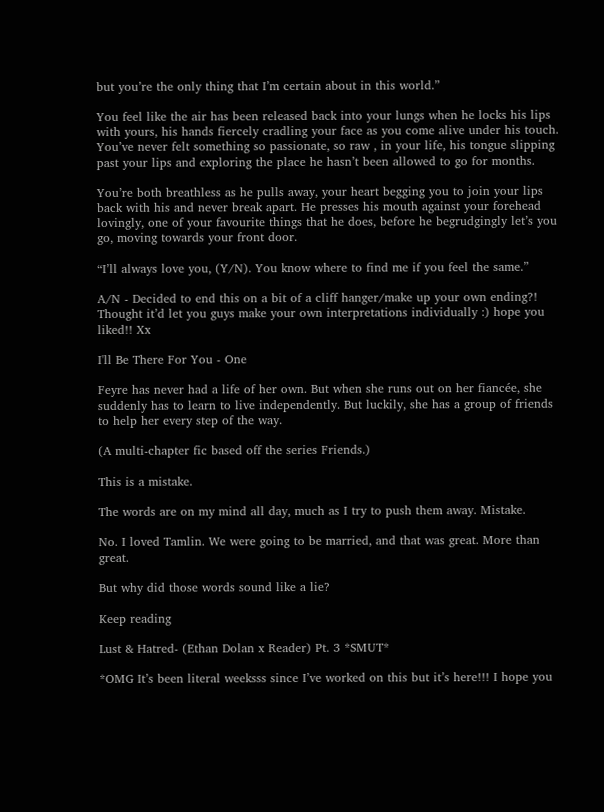but you’re the only thing that I’m certain about in this world.”

You feel like the air has been released back into your lungs when he locks his lips with yours, his hands fiercely cradling your face as you come alive under his touch. You’ve never felt something so passionate, so raw , in your life, his tongue slipping past your lips and exploring the place he hasn’t been allowed to go for months.

You’re both breathless as he pulls away, your heart begging you to join your lips back with his and never break apart. He presses his mouth against your forehead lovingly, one of your favourite things that he does, before he begrudgingly let’s you go, moving towards your front door.

“I’ll always love you, (Y/N). You know where to find me if you feel the same.”

A/N - Decided to end this on a bit of a cliff hanger/make up your own ending?! Thought it’d let you guys make your own interpretations individually :) hope you liked!! Xx

I'll Be There For You - One

Feyre has never had a life of her own. But when she runs out on her fiancée, she suddenly has to learn to live independently. But luckily, she has a group of friends to help her every step of the way.

(A multi-chapter fic based off the series Friends.)

This is a mistake.

The words are on my mind all day, much as I try to push them away. Mistake.

No. I loved Tamlin. We were going to be married, and that was great. More than great.

But why did those words sound like a lie?

Keep reading

Lust & Hatred- (Ethan Dolan x Reader) Pt. 3 *SMUT*

*OMG It’s been literal weeksss since I’ve worked on this but it’s here!!! I hope you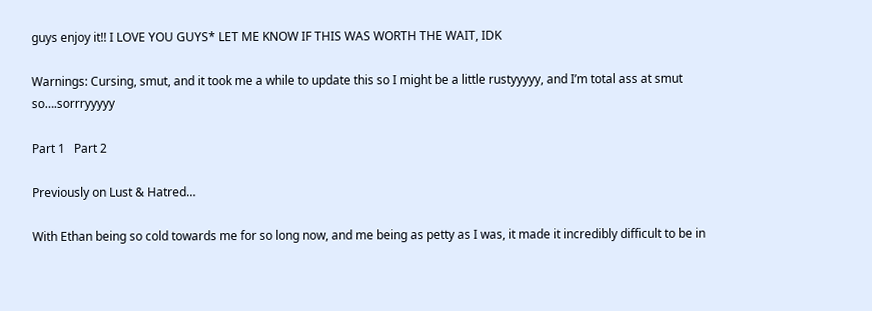guys enjoy it!! I LOVE YOU GUYS* LET ME KNOW IF THIS WAS WORTH THE WAIT, IDK

Warnings: Cursing, smut, and it took me a while to update this so I might be a little rustyyyyy, and I’m total ass at smut so….sorrryyyyy

Part 1   Part 2

Previously on Lust & Hatred…

With Ethan being so cold towards me for so long now, and me being as petty as I was, it made it incredibly difficult to be in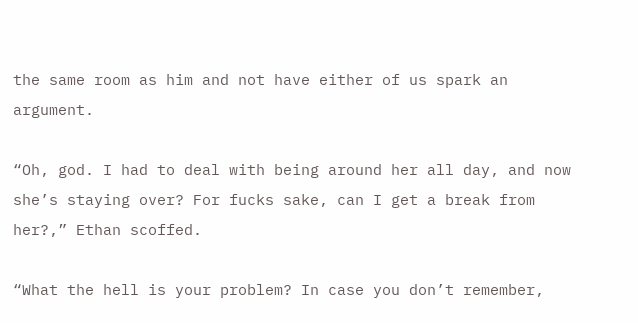the same room as him and not have either of us spark an argument.

“Oh, god. I had to deal with being around her all day, and now she’s staying over? For fucks sake, can I get a break from her?,” Ethan scoffed.

“What the hell is your problem? In case you don’t remember,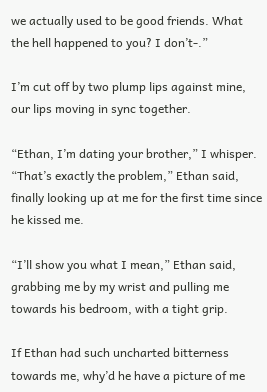we actually used to be good friends. What the hell happened to you? I don’t-.”

I’m cut off by two plump lips against mine, our lips moving in sync together.

“Ethan, I’m dating your brother,” I whisper. “That’s exactly the problem,” Ethan said, finally looking up at me for the first time since he kissed me.

“I’ll show you what I mean,” Ethan said, grabbing me by my wrist and pulling me towards his bedroom, with a tight grip.

If Ethan had such uncharted bitterness towards me, why’d he have a picture of me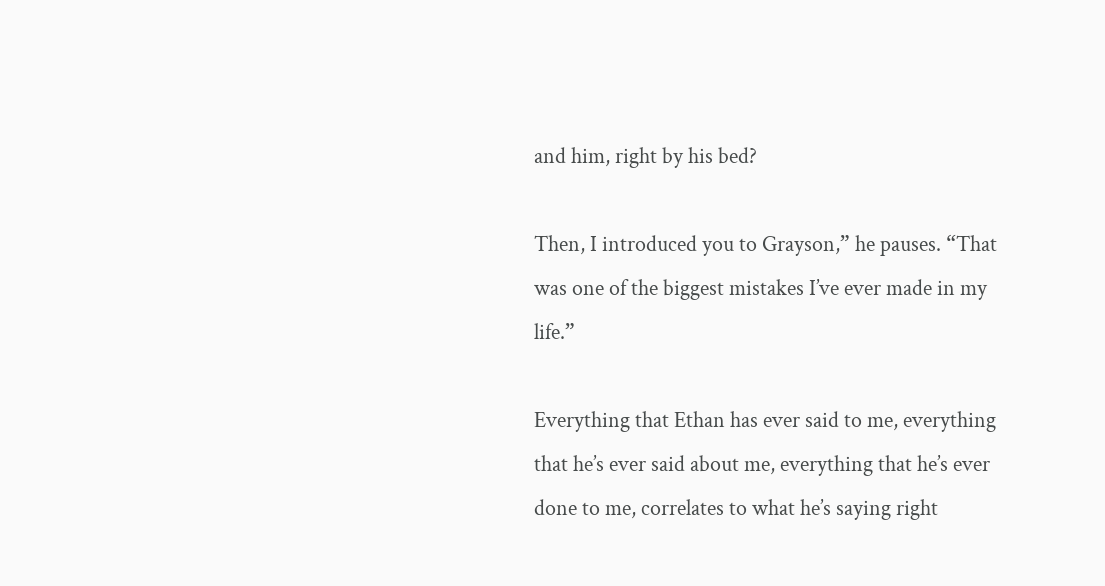and him, right by his bed?

Then, I introduced you to Grayson,” he pauses. “That was one of the biggest mistakes I’ve ever made in my life.”

Everything that Ethan has ever said to me, everything that he’s ever said about me, everything that he’s ever done to me, correlates to what he’s saying right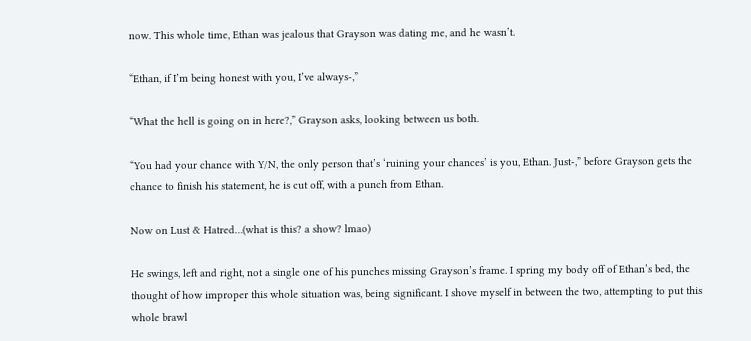now. This whole time, Ethan was jealous that Grayson was dating me, and he wasn’t.

“Ethan, if I’m being honest with you, I’ve always-,”

“What the hell is going on in here?,” Grayson asks, looking between us both.

“You had your chance with Y/N, the only person that’s ‘ruining your chances’ is you, Ethan. Just-,” before Grayson gets the chance to finish his statement, he is cut off, with a punch from Ethan.

Now on Lust & Hatred…(what is this? a show? lmao)

He swings, left and right, not a single one of his punches missing Grayson’s frame. I spring my body off of Ethan’s bed, the thought of how improper this whole situation was, being significant. I shove myself in between the two, attempting to put this whole brawl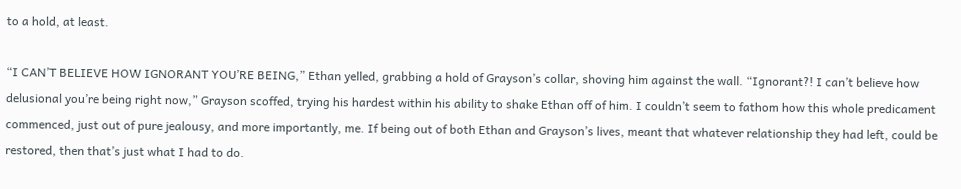to a hold, at least.

“I CAN’T BELIEVE HOW IGNORANT YOU’RE BEING,” Ethan yelled, grabbing a hold of Grayson’s collar, shoving him against the wall. “Ignorant?! I can’t believe how delusional you’re being right now,” Grayson scoffed, trying his hardest within his ability to shake Ethan off of him. I couldn’t seem to fathom how this whole predicament commenced, just out of pure jealousy, and more importantly, me. If being out of both Ethan and Grayson’s lives, meant that whatever relationship they had left, could be restored, then that’s just what I had to do.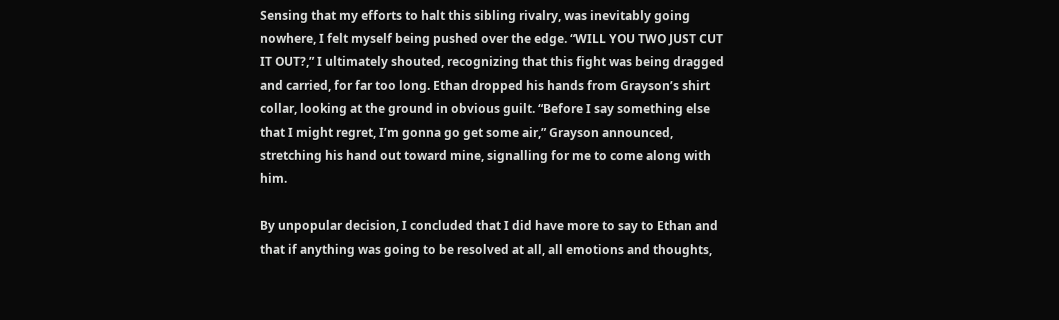Sensing that my efforts to halt this sibling rivalry, was inevitably going nowhere, I felt myself being pushed over the edge. “WILL YOU TWO JUST CUT IT OUT?,” I ultimately shouted, recognizing that this fight was being dragged and carried, for far too long. Ethan dropped his hands from Grayson’s shirt collar, looking at the ground in obvious guilt. “Before I say something else that I might regret, I’m gonna go get some air,” Grayson announced, stretching his hand out toward mine, signalling for me to come along with him.

By unpopular decision, I concluded that I did have more to say to Ethan and that if anything was going to be resolved at all, all emotions and thoughts,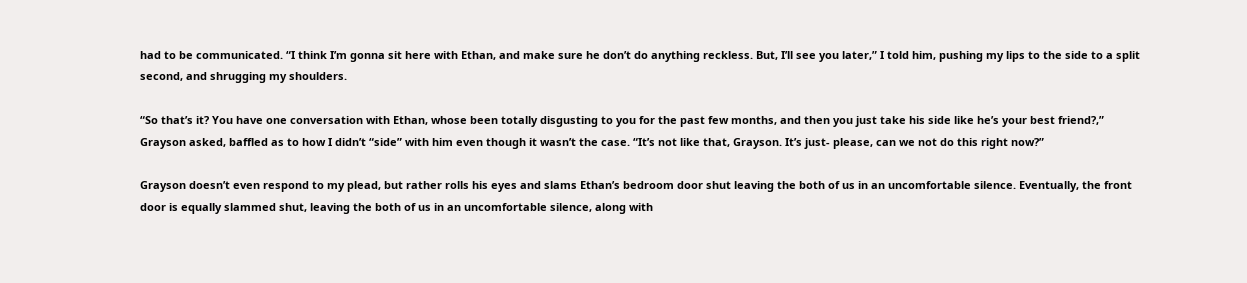had to be communicated. “I think I’m gonna sit here with Ethan, and make sure he don’t do anything reckless. But, I’ll see you later,” I told him, pushing my lips to the side to a split second, and shrugging my shoulders.

“So that’s it? You have one conversation with Ethan, whose been totally disgusting to you for the past few months, and then you just take his side like he’s your best friend?,” Grayson asked, baffled as to how I didn’t “side” with him even though it wasn’t the case. “It’s not like that, Grayson. It’s just- please, can we not do this right now?”

Grayson doesn’t even respond to my plead, but rather rolls his eyes and slams Ethan’s bedroom door shut leaving the both of us in an uncomfortable silence. Eventually, the front door is equally slammed shut, leaving the both of us in an uncomfortable silence, along with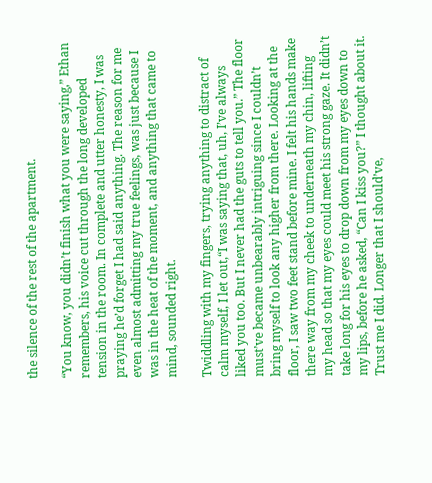the silence of the rest of the apartment.

“You know, you didn’t finish what you were saying,” Ethan remembers, his voice cut through the long developed tension in the room. In complete and utter honesty, I was praying he’d forget I had said anything. The reason for me even almost admitting my true feelings, was just because I was in the heat of the moment, and anything that came to mind, sounded right.

Twiddling with my fingers, trying anything to distract of calm myself, I let out,“I was saying that, uh, I’ve always liked you too. But I never had the guts to tell you.” The floor must’ve became unbearably intriguing since I couldn’t bring myself to look any higher from there. Looking at the floor, I saw two feet stand before mine. I felt his hands make there way from my cheek to underneath my chin, lifting my head so that my eyes could meet his strong gaze. It didn’t take long for his eyes to drop down from my eyes down to my lips, before he asked, “Can I kiss you?” I thought about it. Trust me I did. Longer that I should’ve,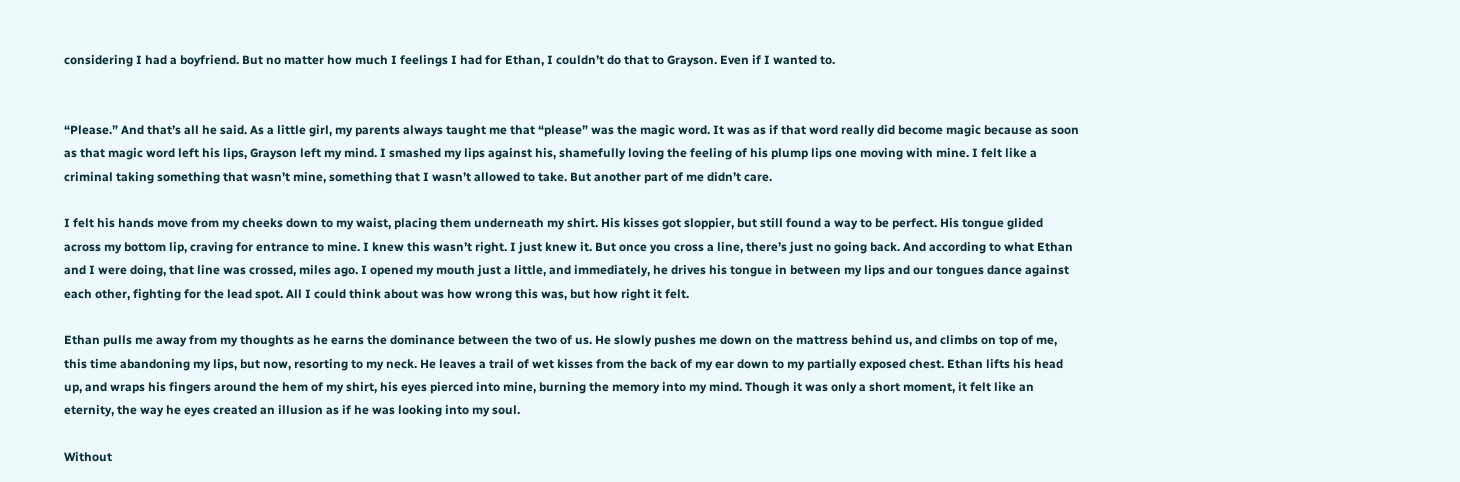considering I had a boyfriend. But no matter how much I feelings I had for Ethan, I couldn’t do that to Grayson. Even if I wanted to.


“Please.” And that’s all he said. As a little girl, my parents always taught me that “please” was the magic word. It was as if that word really did become magic because as soon as that magic word left his lips, Grayson left my mind. I smashed my lips against his, shamefully loving the feeling of his plump lips one moving with mine. I felt like a criminal taking something that wasn’t mine, something that I wasn’t allowed to take. But another part of me didn’t care.

I felt his hands move from my cheeks down to my waist, placing them underneath my shirt. His kisses got sloppier, but still found a way to be perfect. His tongue glided across my bottom lip, craving for entrance to mine. I knew this wasn’t right. I just knew it. But once you cross a line, there’s just no going back. And according to what Ethan and I were doing, that line was crossed, miles ago. I opened my mouth just a little, and immediately, he drives his tongue in between my lips and our tongues dance against each other, fighting for the lead spot. All I could think about was how wrong this was, but how right it felt.

Ethan pulls me away from my thoughts as he earns the dominance between the two of us. He slowly pushes me down on the mattress behind us, and climbs on top of me, this time abandoning my lips, but now, resorting to my neck. He leaves a trail of wet kisses from the back of my ear down to my partially exposed chest. Ethan lifts his head up, and wraps his fingers around the hem of my shirt, his eyes pierced into mine, burning the memory into my mind. Though it was only a short moment, it felt like an eternity, the way he eyes created an illusion as if he was looking into my soul.

Without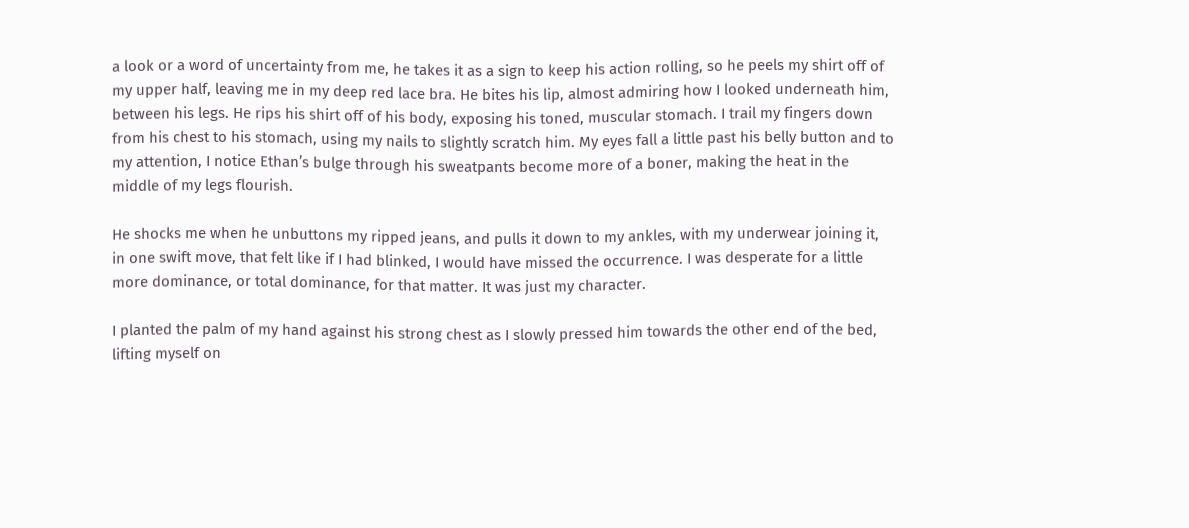a look or a word of uncertainty from me, he takes it as a sign to keep his action rolling, so he peels my shirt off of my upper half, leaving me in my deep red lace bra. He bites his lip, almost admiring how I looked underneath him, between his legs. He rips his shirt off of his body, exposing his toned, muscular stomach. I trail my fingers down from his chest to his stomach, using my nails to slightly scratch him. My eyes fall a little past his belly button and to my attention, I notice Ethan’s bulge through his sweatpants become more of a boner, making the heat in the middle of my legs flourish.

He shocks me when he unbuttons my ripped jeans, and pulls it down to my ankles, with my underwear joining it, in one swift move, that felt like if I had blinked, I would have missed the occurrence. I was desperate for a little more dominance, or total dominance, for that matter. It was just my character.

I planted the palm of my hand against his strong chest as I slowly pressed him towards the other end of the bed, lifting myself on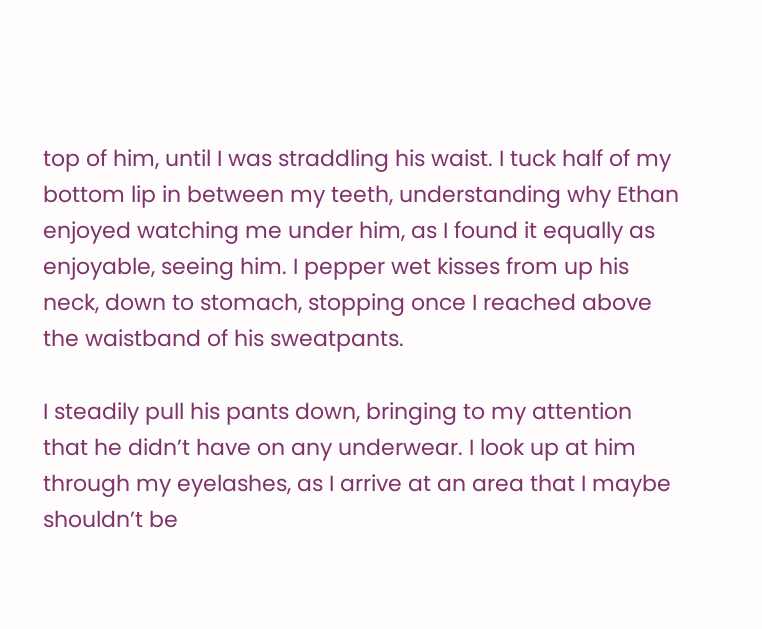top of him, until I was straddling his waist. I tuck half of my bottom lip in between my teeth, understanding why Ethan enjoyed watching me under him, as I found it equally as enjoyable, seeing him. I pepper wet kisses from up his neck, down to stomach, stopping once I reached above the waistband of his sweatpants.

I steadily pull his pants down, bringing to my attention that he didn’t have on any underwear. I look up at him through my eyelashes, as I arrive at an area that I maybe shouldn’t be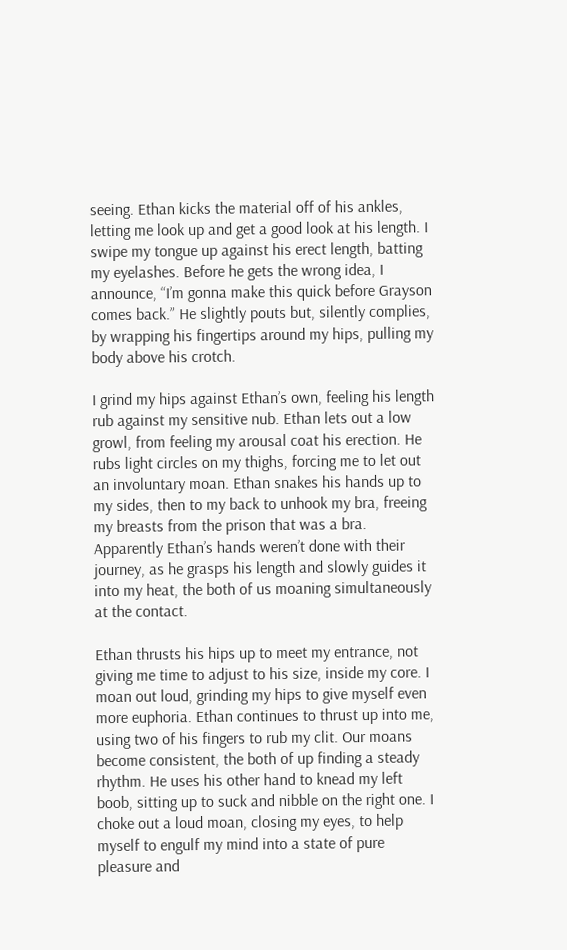seeing. Ethan kicks the material off of his ankles, letting me look up and get a good look at his length. I swipe my tongue up against his erect length, batting my eyelashes. Before he gets the wrong idea, I announce, “I’m gonna make this quick before Grayson comes back.” He slightly pouts but, silently complies, by wrapping his fingertips around my hips, pulling my body above his crotch.

I grind my hips against Ethan’s own, feeling his length rub against my sensitive nub. Ethan lets out a low growl, from feeling my arousal coat his erection. He rubs light circles on my thighs, forcing me to let out an involuntary moan. Ethan snakes his hands up to my sides, then to my back to unhook my bra, freeing my breasts from the prison that was a bra. Apparently Ethan’s hands weren’t done with their journey, as he grasps his length and slowly guides it into my heat, the both of us moaning simultaneously at the contact.

Ethan thrusts his hips up to meet my entrance, not giving me time to adjust to his size, inside my core. I moan out loud, grinding my hips to give myself even more euphoria. Ethan continues to thrust up into me, using two of his fingers to rub my clit. Our moans become consistent, the both of up finding a steady rhythm. He uses his other hand to knead my left boob, sitting up to suck and nibble on the right one. I choke out a loud moan, closing my eyes, to help myself to engulf my mind into a state of pure pleasure and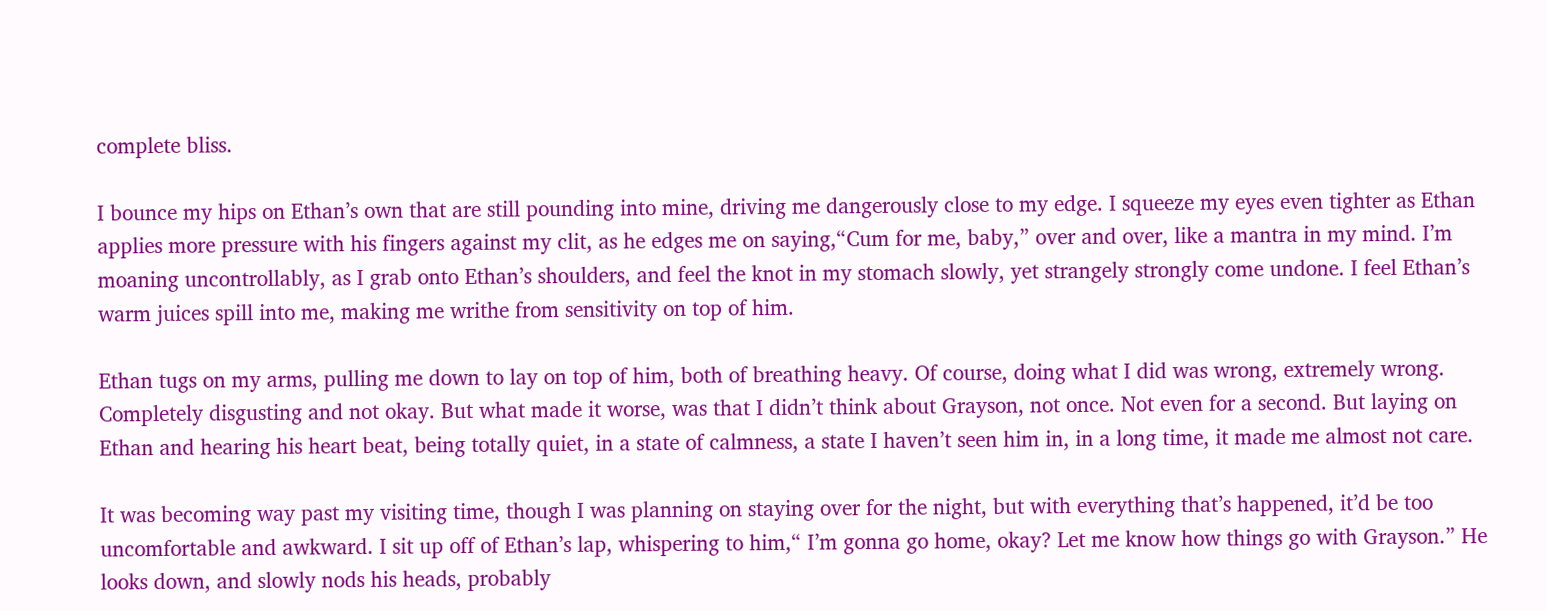complete bliss.

I bounce my hips on Ethan’s own that are still pounding into mine, driving me dangerously close to my edge. I squeeze my eyes even tighter as Ethan applies more pressure with his fingers against my clit, as he edges me on saying,“Cum for me, baby,” over and over, like a mantra in my mind. I’m moaning uncontrollably, as I grab onto Ethan’s shoulders, and feel the knot in my stomach slowly, yet strangely strongly come undone. I feel Ethan’s warm juices spill into me, making me writhe from sensitivity on top of him.

Ethan tugs on my arms, pulling me down to lay on top of him, both of breathing heavy. Of course, doing what I did was wrong, extremely wrong. Completely disgusting and not okay. But what made it worse, was that I didn’t think about Grayson, not once. Not even for a second. But laying on Ethan and hearing his heart beat, being totally quiet, in a state of calmness, a state I haven’t seen him in, in a long time, it made me almost not care.

It was becoming way past my visiting time, though I was planning on staying over for the night, but with everything that’s happened, it’d be too uncomfortable and awkward. I sit up off of Ethan’s lap, whispering to him,“ I’m gonna go home, okay? Let me know how things go with Grayson.” He looks down, and slowly nods his heads, probably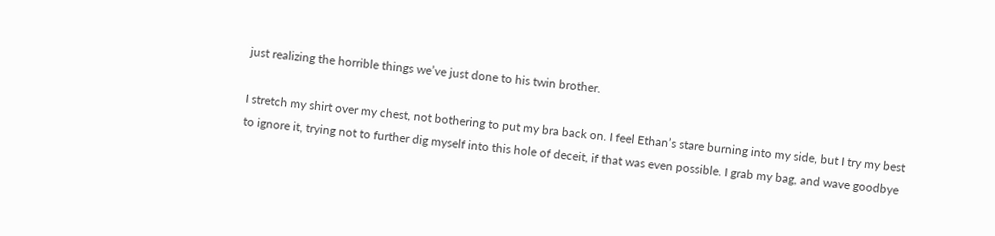just realizing the horrible things we’ve just done to his twin brother.

I stretch my shirt over my chest, not bothering to put my bra back on. I feel Ethan’s stare burning into my side, but I try my best to ignore it, trying not to further dig myself into this hole of deceit, if that was even possible. I grab my bag, and wave goodbye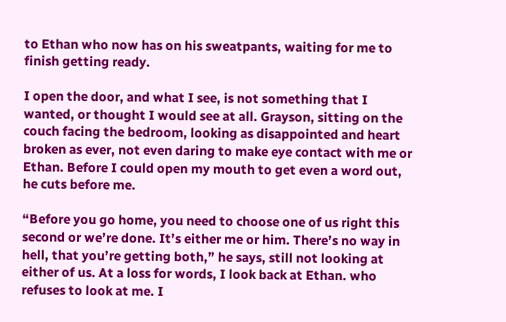to Ethan who now has on his sweatpants, waiting for me to finish getting ready.

I open the door, and what I see, is not something that I wanted, or thought I would see at all. Grayson, sitting on the couch facing the bedroom, looking as disappointed and heart broken as ever, not even daring to make eye contact with me or Ethan. Before I could open my mouth to get even a word out, he cuts before me.

“Before you go home, you need to choose one of us right this second or we’re done. It’s either me or him. There’s no way in hell, that you’re getting both,” he says, still not looking at either of us. At a loss for words, I look back at Ethan. who refuses to look at me. I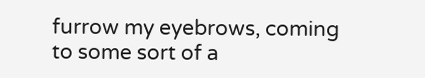furrow my eyebrows, coming to some sort of a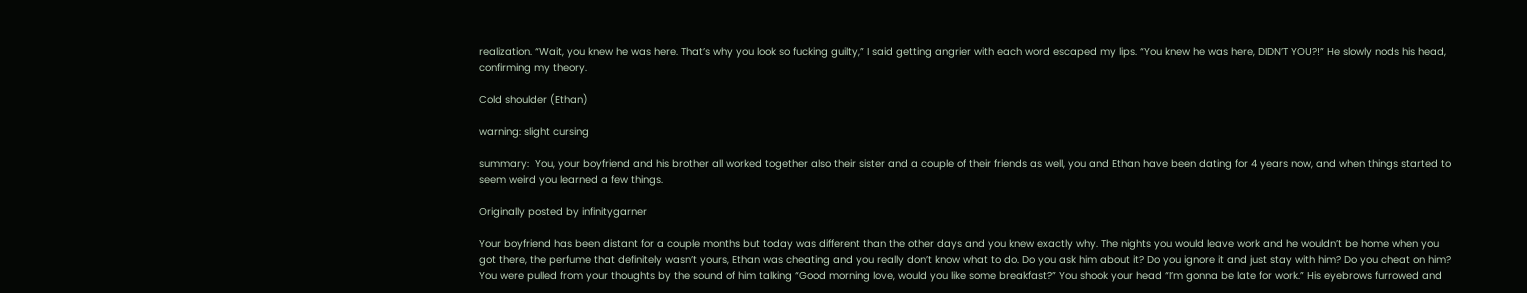realization. “Wait, you knew he was here. That’s why you look so fucking guilty,” I said getting angrier with each word escaped my lips. “You knew he was here, DIDN’T YOU?!” He slowly nods his head, confirming my theory.

Cold shoulder (Ethan)

warning: slight cursing

summary:  You, your boyfriend and his brother all worked together also their sister and a couple of their friends as well, you and Ethan have been dating for 4 years now, and when things started to seem weird you learned a few things.

Originally posted by infinitygarner

Your boyfriend has been distant for a couple months but today was different than the other days and you knew exactly why. The nights you would leave work and he wouldn’t be home when you got there, the perfume that definitely wasn’t yours, Ethan was cheating and you really don’t know what to do. Do you ask him about it? Do you ignore it and just stay with him? Do you cheat on him? You were pulled from your thoughts by the sound of him talking “Good morning love, would you like some breakfast?” You shook your head “I’m gonna be late for work.” His eyebrows furrowed and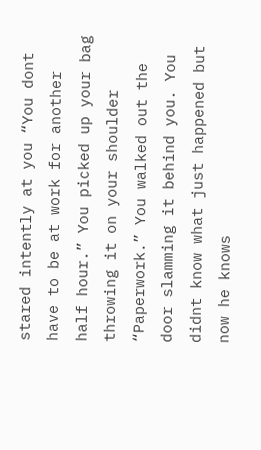stared intently at you “You dont have to be at work for another half hour.” You picked up your bag throwing it on your shoulder “Paperwork.” You walked out the door slamming it behind you. You didnt know what just happened but now he knows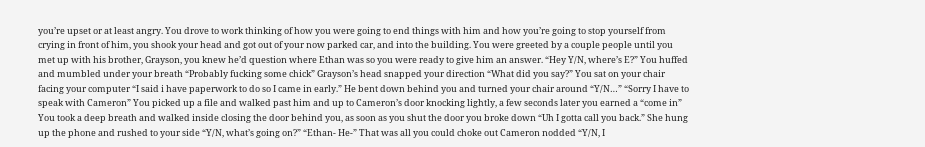you’re upset or at least angry. You drove to work thinking of how you were going to end things with him and how you’re going to stop yourself from crying in front of him, you shook your head and got out of your now parked car, and into the building. You were greeted by a couple people until you met up with his brother, Grayson, you knew he’d question where Ethan was so you were ready to give him an answer. “Hey Y/N, where’s E?” You huffed and mumbled under your breath “Probably fucking some chick” Grayson’s head snapped your direction “What did you say?” You sat on your chair facing your computer “I said i have paperwork to do so I came in early.” He bent down behind you and turned your chair around “Y/N…” “Sorry I have to speak with Cameron” You picked up a file and walked past him and up to Cameron’s door knocking lightly, a few seconds later you earned a “come in” You took a deep breath and walked inside closing the door behind you, as soon as you shut the door you broke down “Uh I gotta call you back.” She hung up the phone and rushed to your side “Y/N, what’s going on?” “Ethan- He-” That was all you could choke out Cameron nodded “Y/N, I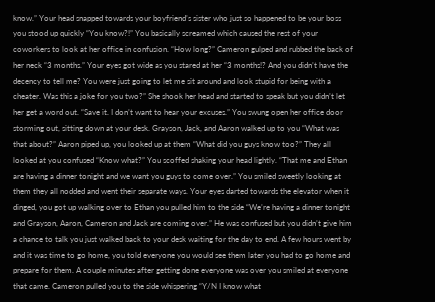know.” Your head snapped towards your boyfriend’s sister who just so happened to be your boss you stood up quickly “You know?!” You basically screamed which caused the rest of your coworkers to look at her office in confusion. “How long?” Cameron gulped and rubbed the back of her neck “3 months.” Your eyes got wide as you stared at her “3 months!? And you didn’t have the decency to tell me? You were just going to let me sit around and look stupid for being with a cheater. Was this a joke for you two?” She shook her head and started to speak but you didn’t let her get a word out. “Save it. I don’t want to hear your excuses.” You swung open her office door storming out, sitting down at your desk. Grayson, Jack, and Aaron walked up to you “What was that about?” Aaron piped up, you looked up at them “What did you guys know too?” They all looked at you confused “Know what?” You scoffed shaking your head lightly. “That me and Ethan are having a dinner tonight and we want you guys to come over.” You smiled sweetly looking at them they all nodded and went their separate ways. Your eyes darted towards the elevator when it dinged, you got up walking over to Ethan you pulled him to the side “We’re having a dinner tonight and Grayson, Aaron, Cameron and Jack are coming over.” He was confused but you didn’t give him a chance to talk you just walked back to your desk waiting for the day to end. A few hours went by and it was time to go home, you told everyone you would see them later you had to go home and prepare for them. A couple minutes after getting done everyone was over you smiled at everyone that came. Cameron pulled you to the side whispering “Y/N I know what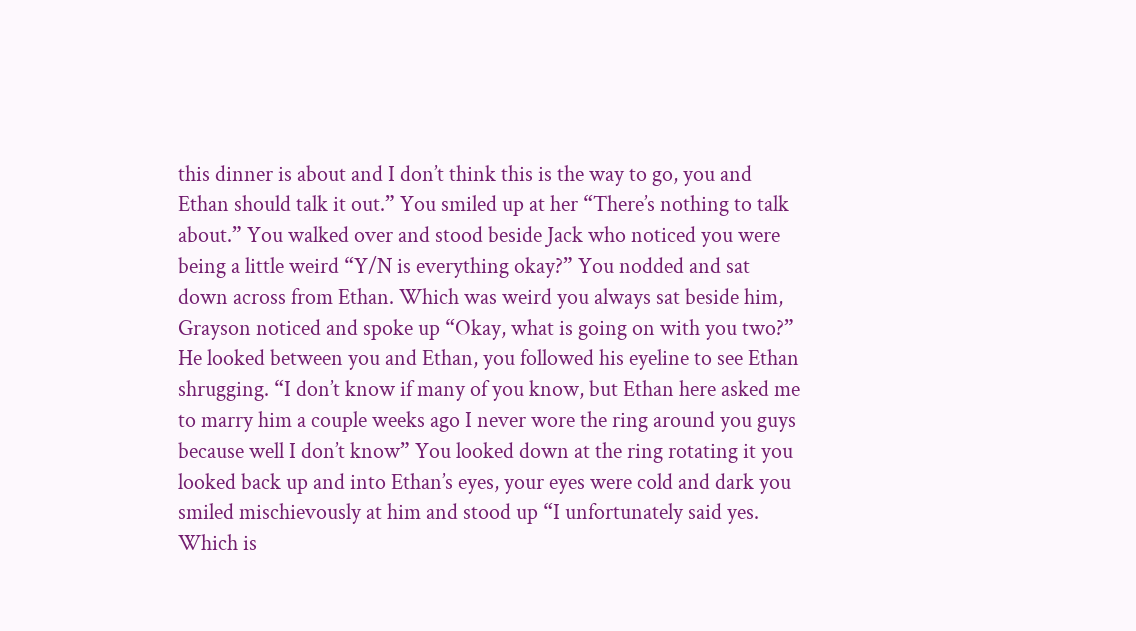this dinner is about and I don’t think this is the way to go, you and Ethan should talk it out.” You smiled up at her “There’s nothing to talk about.” You walked over and stood beside Jack who noticed you were being a little weird “Y/N is everything okay?” You nodded and sat down across from Ethan. Which was weird you always sat beside him, Grayson noticed and spoke up “Okay, what is going on with you two?” He looked between you and Ethan, you followed his eyeline to see Ethan shrugging. “I don’t know if many of you know, but Ethan here asked me to marry him a couple weeks ago I never wore the ring around you guys because well I don’t know” You looked down at the ring rotating it you looked back up and into Ethan’s eyes, your eyes were cold and dark you smiled mischievously at him and stood up “I unfortunately said yes. Which is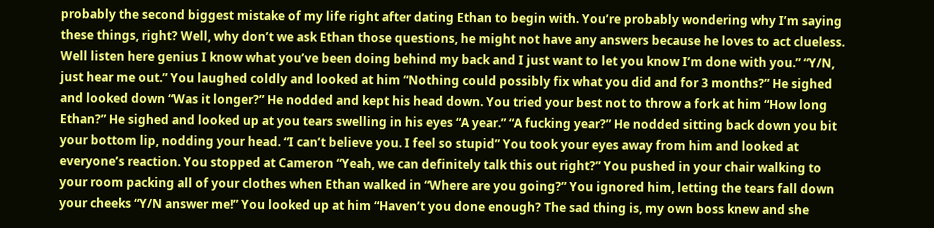probably the second biggest mistake of my life right after dating Ethan to begin with. You’re probably wondering why I’m saying these things, right? Well, why don’t we ask Ethan those questions, he might not have any answers because he loves to act clueless. Well listen here genius I know what you’ve been doing behind my back and I just want to let you know I’m done with you.” “Y/N, just hear me out.” You laughed coldly and looked at him “Nothing could possibly fix what you did and for 3 months?” He sighed and looked down “Was it longer?” He nodded and kept his head down. You tried your best not to throw a fork at him “How long Ethan?” He sighed and looked up at you tears swelling in his eyes “A year.” “A fucking year?” He nodded sitting back down you bit your bottom lip, nodding your head. “I can’t believe you. I feel so stupid” You took your eyes away from him and looked at everyone’s reaction. You stopped at Cameron “Yeah, we can definitely talk this out right?” You pushed in your chair walking to your room packing all of your clothes when Ethan walked in “Where are you going?” You ignored him, letting the tears fall down your cheeks “Y/N answer me!” You looked up at him “Haven’t you done enough? The sad thing is, my own boss knew and she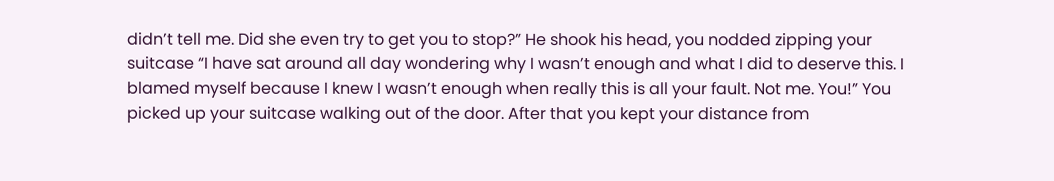didn’t tell me. Did she even try to get you to stop?” He shook his head, you nodded zipping your  suitcase “I have sat around all day wondering why I wasn’t enough and what I did to deserve this. I blamed myself because I knew I wasn’t enough when really this is all your fault. Not me. You!” You picked up your suitcase walking out of the door. After that you kept your distance from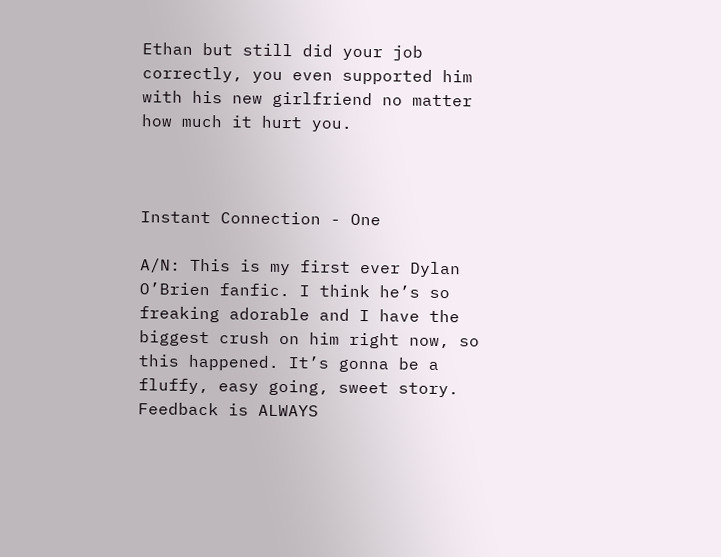Ethan but still did your job correctly, you even supported him with his new girlfriend no matter how much it hurt you.



Instant Connection - One

A/N: This is my first ever Dylan O’Brien fanfic. I think he’s so freaking adorable and I have the biggest crush on him right now, so this happened. It’s gonna be a fluffy, easy going, sweet story. Feedback is ALWAYS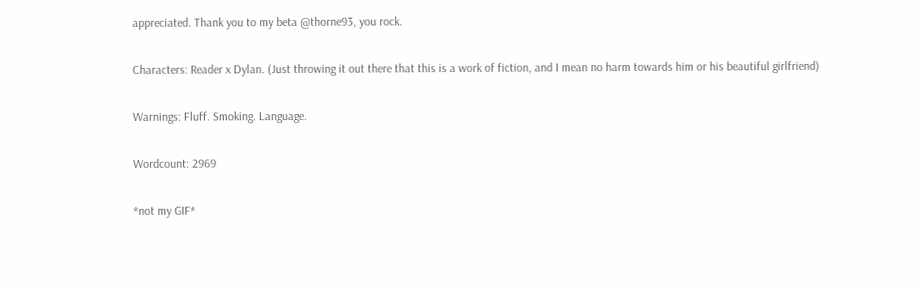appreciated. Thank you to my beta @thorne93, you rock.

Characters: Reader x Dylan. (Just throwing it out there that this is a work of fiction, and I mean no harm towards him or his beautiful girlfriend)

Warnings: Fluff. Smoking. Language.

Wordcount: 2969

*not my GIF*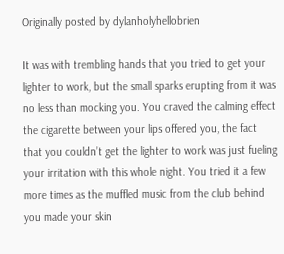Originally posted by dylanholyhellobrien

It was with trembling hands that you tried to get your lighter to work, but the small sparks erupting from it was no less than mocking you. You craved the calming effect the cigarette between your lips offered you, the fact that you couldn’t get the lighter to work was just fueling your irritation with this whole night. You tried it a few more times as the muffled music from the club behind you made your skin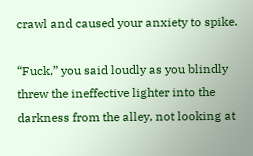crawl and caused your anxiety to spike.

“Fuck,” you said loudly as you blindly threw the ineffective lighter into the darkness from the alley, not looking at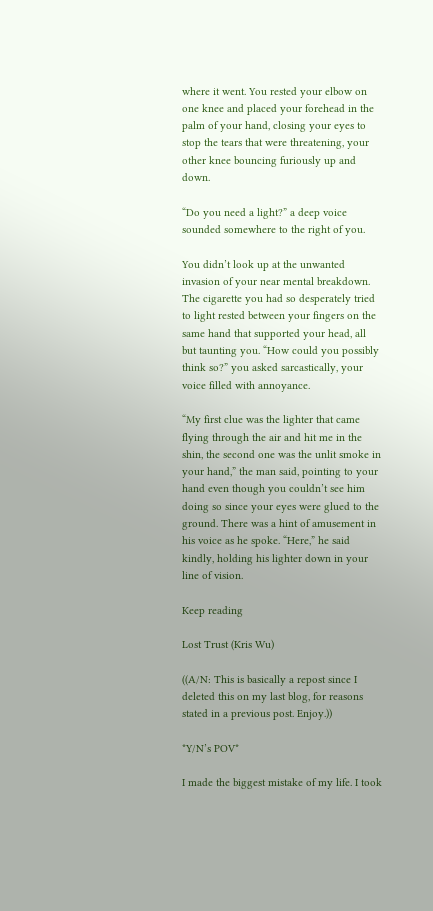where it went. You rested your elbow on one knee and placed your forehead in the palm of your hand, closing your eyes to stop the tears that were threatening, your other knee bouncing furiously up and down.

“Do you need a light?” a deep voice sounded somewhere to the right of you.

You didn’t look up at the unwanted invasion of your near mental breakdown. The cigarette you had so desperately tried to light rested between your fingers on the same hand that supported your head, all but taunting you. “How could you possibly think so?” you asked sarcastically, your voice filled with annoyance.

“My first clue was the lighter that came flying through the air and hit me in the shin, the second one was the unlit smoke in your hand,” the man said, pointing to your hand even though you couldn’t see him doing so since your eyes were glued to the ground. There was a hint of amusement in his voice as he spoke. “Here,” he said kindly, holding his lighter down in your line of vision.

Keep reading

Lost Trust (Kris Wu)

((A/N: This is basically a repost since I deleted this on my last blog, for reasons stated in a previous post. Enjoy.))

*Y/N’s POV*

I made the biggest mistake of my life. I took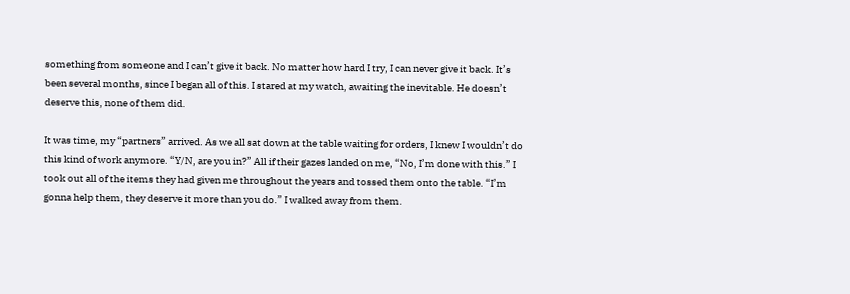something from someone and I can’t give it back. No matter how hard I try, I can never give it back. It’s been several months, since I began all of this. I stared at my watch, awaiting the inevitable. He doesn’t deserve this, none of them did.

It was time, my “partners” arrived. As we all sat down at the table waiting for orders, I knew I wouldn’t do this kind of work anymore. “Y/N, are you in?” All if their gazes landed on me, “No, I’m done with this.” I took out all of the items they had given me throughout the years and tossed them onto the table. “I’m gonna help them, they deserve it more than you do.” I walked away from them.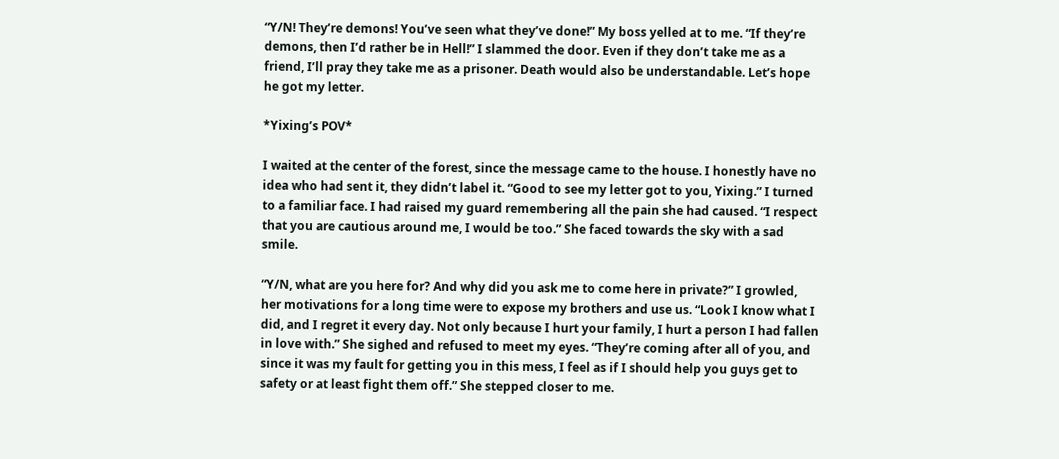“Y/N! They’re demons! You’ve seen what they’ve done!” My boss yelled at to me. “If they’re demons, then I’d rather be in Hell!” I slammed the door. Even if they don’t take me as a friend, I’ll pray they take me as a prisoner. Death would also be understandable. Let’s hope he got my letter.

*Yixing’s POV*

I waited at the center of the forest, since the message came to the house. I honestly have no idea who had sent it, they didn’t label it. “Good to see my letter got to you, Yixing.” I turned to a familiar face. I had raised my guard remembering all the pain she had caused. “I respect that you are cautious around me, I would be too.” She faced towards the sky with a sad smile.

“Y/N, what are you here for? And why did you ask me to come here in private?” I growled, her motivations for a long time were to expose my brothers and use us. “Look I know what I did, and I regret it every day. Not only because I hurt your family, I hurt a person I had fallen in love with.” She sighed and refused to meet my eyes. “They’re coming after all of you, and since it was my fault for getting you in this mess, I feel as if I should help you guys get to safety or at least fight them off.” She stepped closer to me.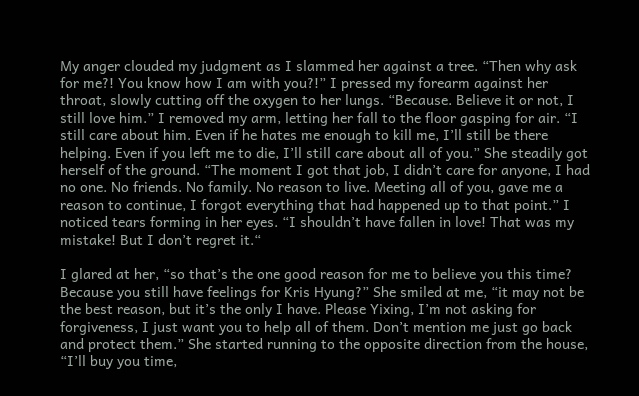My anger clouded my judgment as I slammed her against a tree. “Then why ask for me?! You know how I am with you?!” I pressed my forearm against her throat, slowly cutting off the oxygen to her lungs. “Because. Believe it or not, I still love him.” I removed my arm, letting her fall to the floor gasping for air. “I still care about him. Even if he hates me enough to kill me, I’ll still be there helping. Even if you left me to die, I’ll still care about all of you.” She steadily got herself of the ground. “The moment I got that job, I didn’t care for anyone, I had no one. No friends. No family. No reason to live. Meeting all of you, gave me a reason to continue, I forgot everything that had happened up to that point.” I noticed tears forming in her eyes. “I shouldn’t have fallen in love! That was my mistake! But I don’t regret it.“

I glared at her, “so that’s the one good reason for me to believe you this time? Because you still have feelings for Kris Hyung?” She smiled at me, “it may not be the best reason, but it’s the only I have. Please Yixing, I’m not asking for forgiveness, I just want you to help all of them. Don’t mention me just go back and protect them.” She started running to the opposite direction from the house, “I’ll buy you time,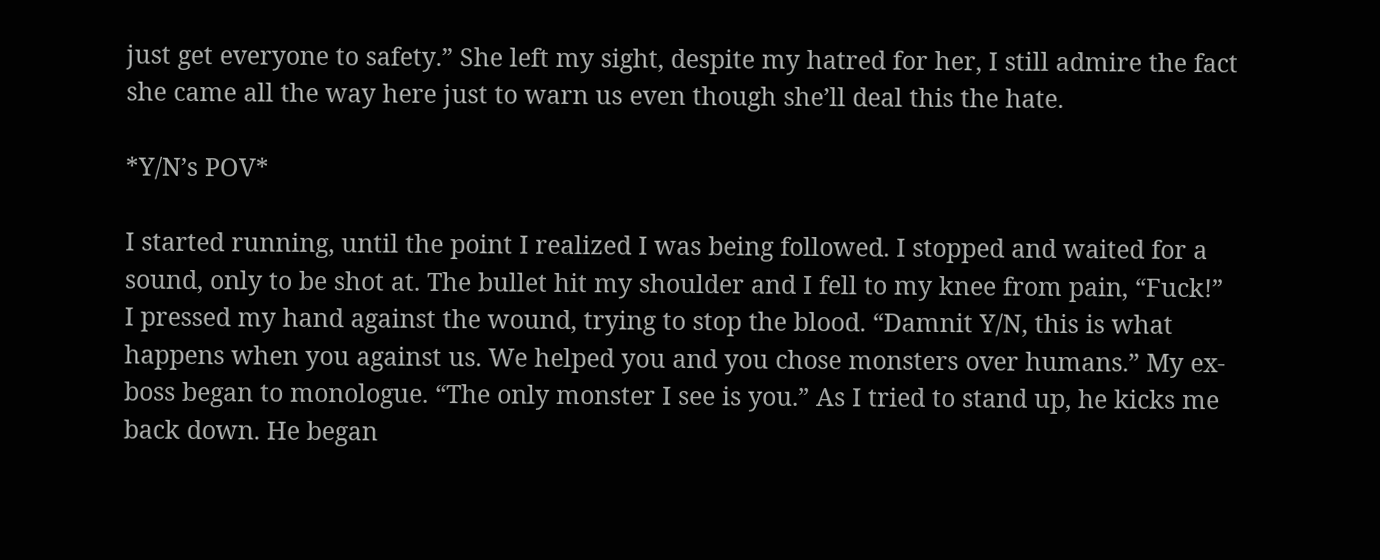just get everyone to safety.” She left my sight, despite my hatred for her, I still admire the fact she came all the way here just to warn us even though she’ll deal this the hate.

*Y/N’s POV*

I started running, until the point I realized I was being followed. I stopped and waited for a sound, only to be shot at. The bullet hit my shoulder and I fell to my knee from pain, “Fuck!” I pressed my hand against the wound, trying to stop the blood. “Damnit Y/N, this is what happens when you against us. We helped you and you chose monsters over humans.” My ex-boss began to monologue. “The only monster I see is you.” As I tried to stand up, he kicks me back down. He began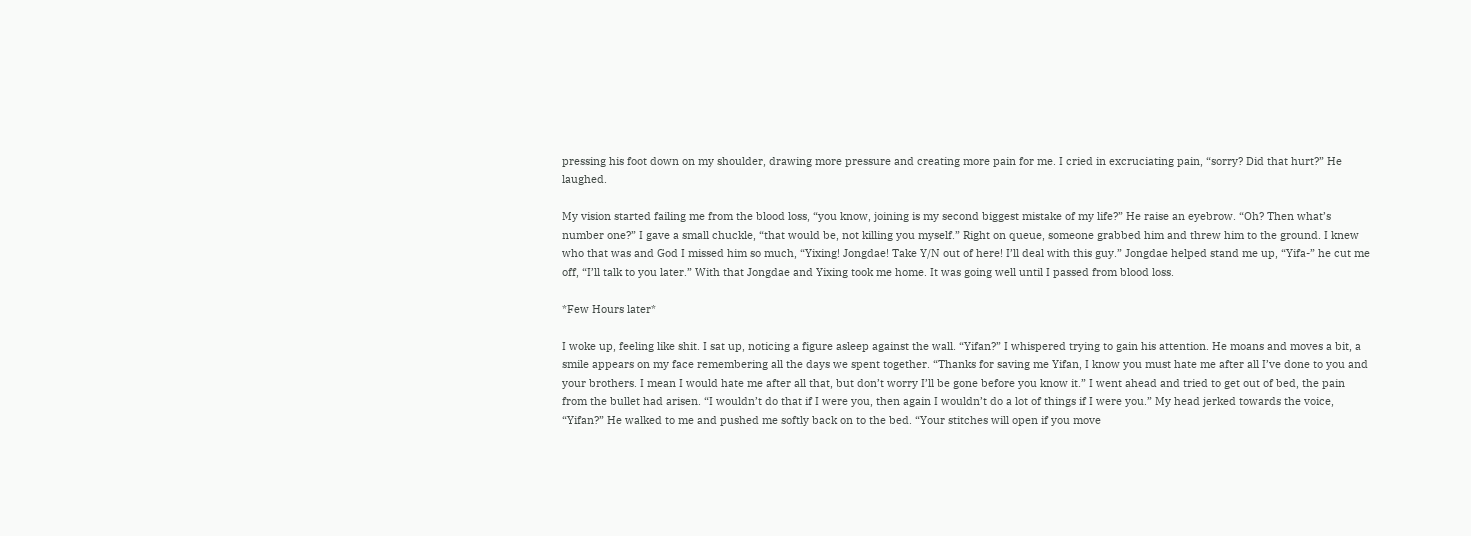pressing his foot down on my shoulder, drawing more pressure and creating more pain for me. I cried in excruciating pain, “sorry? Did that hurt?” He laughed.

My vision started failing me from the blood loss, “you know, joining is my second biggest mistake of my life?” He raise an eyebrow. “Oh? Then what’s number one?” I gave a small chuckle, “that would be, not killing you myself.” Right on queue, someone grabbed him and threw him to the ground. I knew who that was and God I missed him so much, “Yixing! Jongdae! Take Y/N out of here! I’ll deal with this guy.” Jongdae helped stand me up, “Yifa-” he cut me off, “I’ll talk to you later.” With that Jongdae and Yixing took me home. It was going well until I passed from blood loss.

*Few Hours later*

I woke up, feeling like shit. I sat up, noticing a figure asleep against the wall. “Yifan?” I whispered trying to gain his attention. He moans and moves a bit, a smile appears on my face remembering all the days we spent together. “Thanks for saving me Yifan, I know you must hate me after all I’ve done to you and your brothers. I mean I would hate me after all that, but don’t worry I’ll be gone before you know it.” I went ahead and tried to get out of bed, the pain from the bullet had arisen. “I wouldn’t do that if I were you, then again I wouldn’t do a lot of things if I were you.” My head jerked towards the voice, “Yifan?” He walked to me and pushed me softly back on to the bed. “Your stitches will open if you move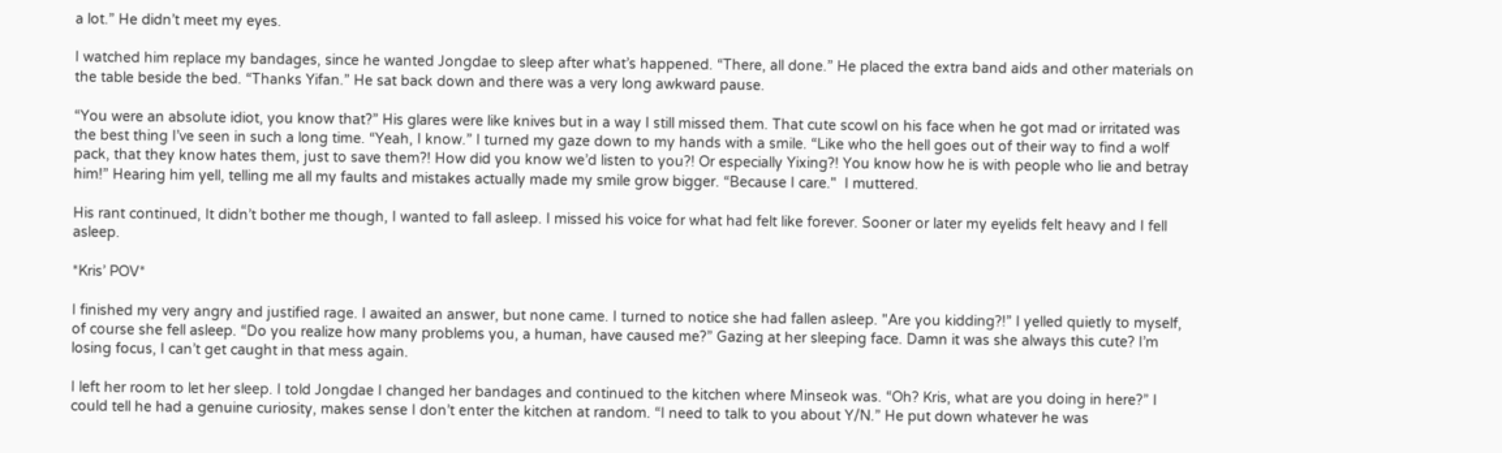a lot.” He didn’t meet my eyes.

I watched him replace my bandages, since he wanted Jongdae to sleep after what’s happened. “There, all done.” He placed the extra band aids and other materials on the table beside the bed. “Thanks Yifan.” He sat back down and there was a very long awkward pause.

“You were an absolute idiot, you know that?” His glares were like knives but in a way I still missed them. That cute scowl on his face when he got mad or irritated was the best thing I’ve seen in such a long time. “Yeah, I know.” I turned my gaze down to my hands with a smile. “Like who the hell goes out of their way to find a wolf pack, that they know hates them, just to save them?! How did you know we’d listen to you?! Or especially Yixing?! You know how he is with people who lie and betray him!” Hearing him yell, telling me all my faults and mistakes actually made my smile grow bigger. “Because I care."  I muttered.

His rant continued, It didn’t bother me though, I wanted to fall asleep. I missed his voice for what had felt like forever. Sooner or later my eyelids felt heavy and I fell asleep.

*Kris’ POV*

I finished my very angry and justified rage. I awaited an answer, but none came. I turned to notice she had fallen asleep. "Are you kidding?!” I yelled quietly to myself, of course she fell asleep. “Do you realize how many problems you, a human, have caused me?” Gazing at her sleeping face. Damn it was she always this cute? I’m losing focus, I can’t get caught in that mess again.

I left her room to let her sleep. I told Jongdae I changed her bandages and continued to the kitchen where Minseok was. “Oh? Kris, what are you doing in here?” I could tell he had a genuine curiosity, makes sense I don’t enter the kitchen at random. “I need to talk to you about Y/N.” He put down whatever he was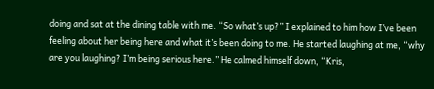doing and sat at the dining table with me. “So what’s up?” I explained to him how I’ve been feeling about her being here and what it’s been doing to me. He started laughing at me, “why are you laughing? I’m being serious here.” He calmed himself down, “Kris,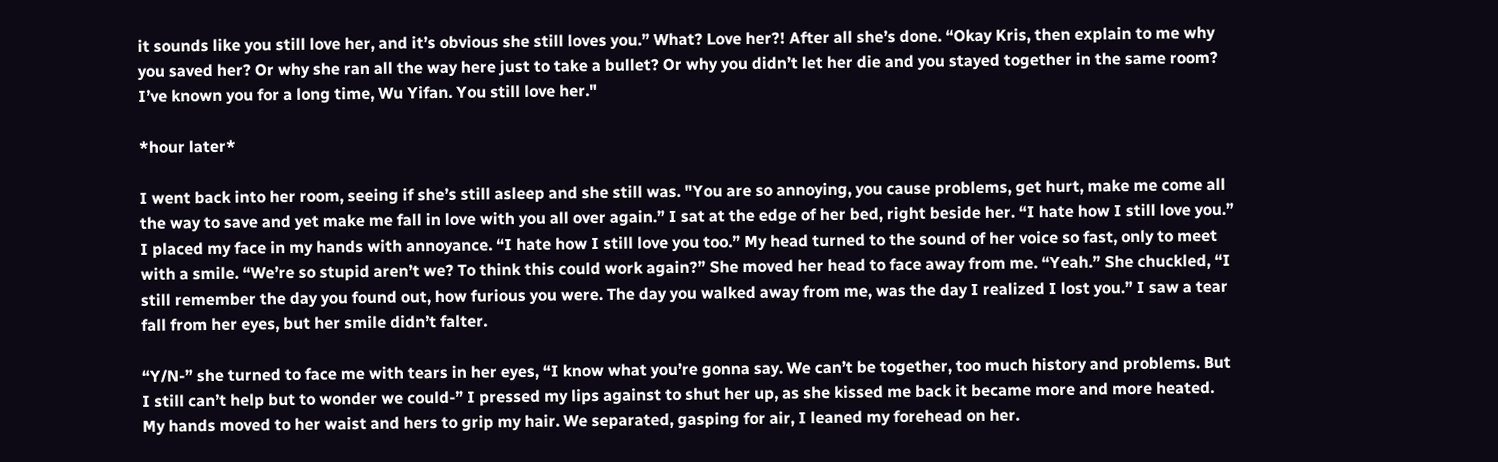it sounds like you still love her, and it’s obvious she still loves you.” What? Love her?! After all she’s done. “Okay Kris, then explain to me why you saved her? Or why she ran all the way here just to take a bullet? Or why you didn’t let her die and you stayed together in the same room? I’ve known you for a long time, Wu Yifan. You still love her."

*hour later*

I went back into her room, seeing if she’s still asleep and she still was. "You are so annoying, you cause problems, get hurt, make me come all the way to save and yet make me fall in love with you all over again.” I sat at the edge of her bed, right beside her. “I hate how I still love you.” I placed my face in my hands with annoyance. “I hate how I still love you too.” My head turned to the sound of her voice so fast, only to meet with a smile. “We’re so stupid aren’t we? To think this could work again?” She moved her head to face away from me. “Yeah.” She chuckled, “I still remember the day you found out, how furious you were. The day you walked away from me, was the day I realized I lost you.” I saw a tear fall from her eyes, but her smile didn’t falter.

“Y/N-” she turned to face me with tears in her eyes, “I know what you’re gonna say. We can’t be together, too much history and problems. But I still can’t help but to wonder we could-” I pressed my lips against to shut her up, as she kissed me back it became more and more heated. My hands moved to her waist and hers to grip my hair. We separated, gasping for air, I leaned my forehead on her.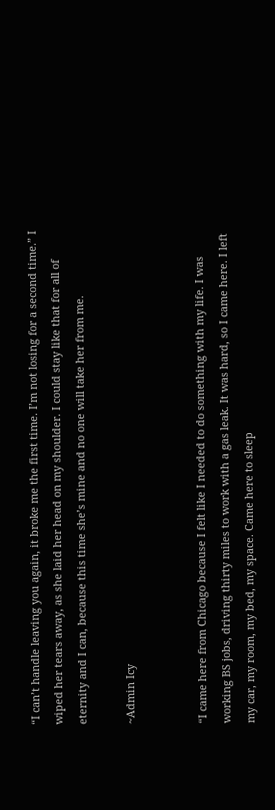“I can’t handle leaving you again, it broke me the first time. I’m not losing for a second time.” I wiped her tears away, as she laid her head on my shoulder. I could stay like that for all of eternity and I can, because this time she’s mine and no one will take her from me.

~Admin Icy


“I came here from Chicago because I felt like I needed to do something with my life. I was working BS jobs, driving thirty miles to work with a gas leak. It was hard, so I came here. I left my car, my room, my bed, my space. Came here to sleep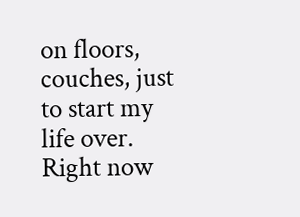on floors, couches, just to start my life over. Right now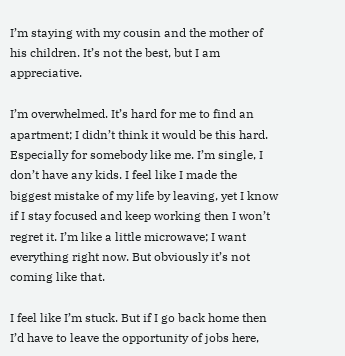I’m staying with my cousin and the mother of his children. It’s not the best, but I am appreciative.

I’m overwhelmed. It’s hard for me to find an apartment; I didn’t think it would be this hard. Especially for somebody like me. I’m single, I don’t have any kids. I feel like I made the biggest mistake of my life by leaving, yet I know if I stay focused and keep working then I won’t regret it. I’m like a little microwave; I want everything right now. But obviously it’s not coming like that.

I feel like I’m stuck. But if I go back home then I’d have to leave the opportunity of jobs here,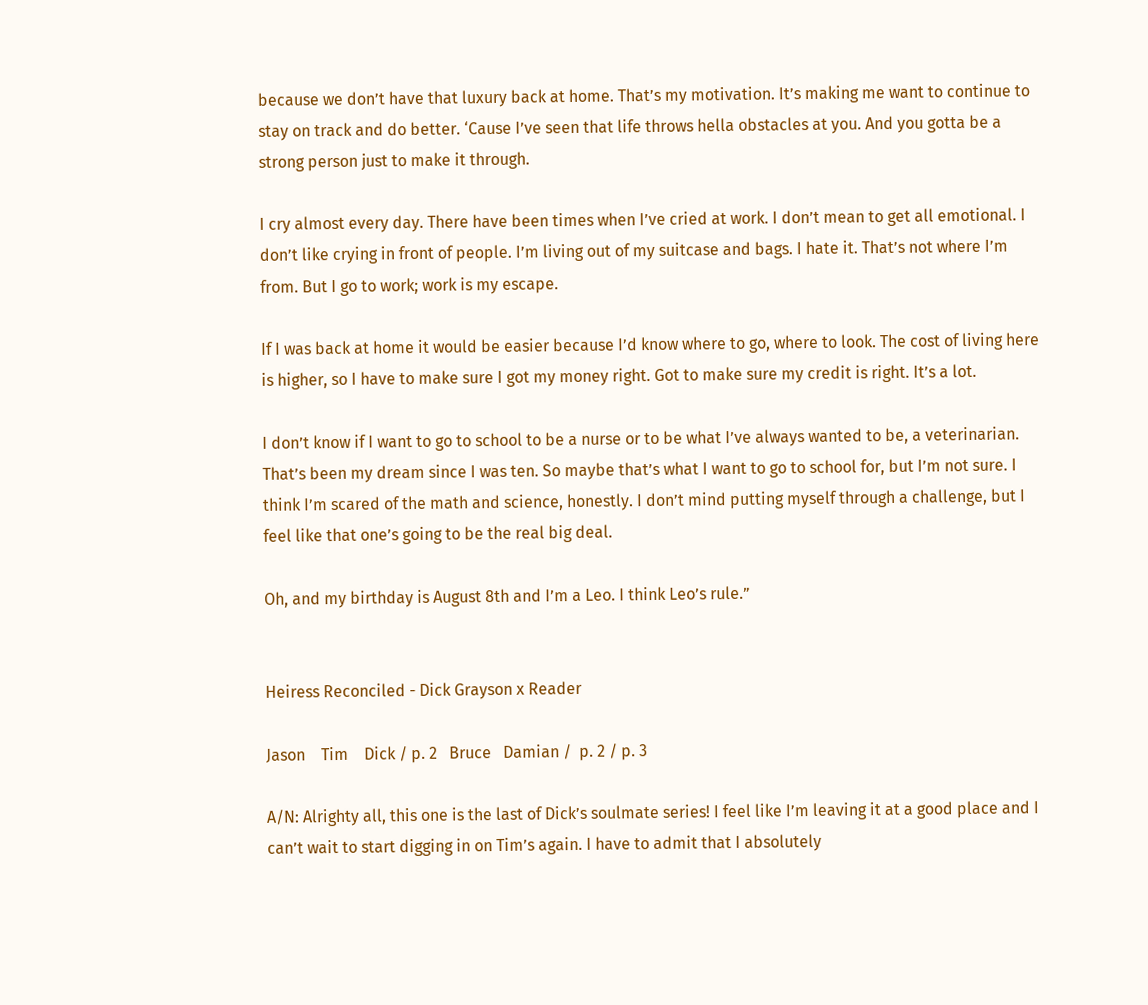because we don’t have that luxury back at home. That’s my motivation. It’s making me want to continue to stay on track and do better. ‘Cause I’ve seen that life throws hella obstacles at you. And you gotta be a strong person just to make it through.

I cry almost every day. There have been times when I’ve cried at work. I don’t mean to get all emotional. I don’t like crying in front of people. I’m living out of my suitcase and bags. I hate it. That’s not where I’m from. But I go to work; work is my escape.

If I was back at home it would be easier because I’d know where to go, where to look. The cost of living here is higher, so I have to make sure I got my money right. Got to make sure my credit is right. It’s a lot.

I don’t know if I want to go to school to be a nurse or to be what I’ve always wanted to be, a veterinarian. That’s been my dream since I was ten. So maybe that’s what I want to go to school for, but I’m not sure. I think I’m scared of the math and science, honestly. I don’t mind putting myself through a challenge, but I feel like that one’s going to be the real big deal.

Oh, and my birthday is August 8th and I’m a Leo. I think Leo’s rule.”


Heiress Reconciled - Dick Grayson x Reader

Jason    Tim    Dick / p. 2   Bruce   Damian /  p. 2 / p. 3

A/N: Alrighty all, this one is the last of Dick’s soulmate series! I feel like I’m leaving it at a good place and I can’t wait to start digging in on Tim’s again. I have to admit that I absolutely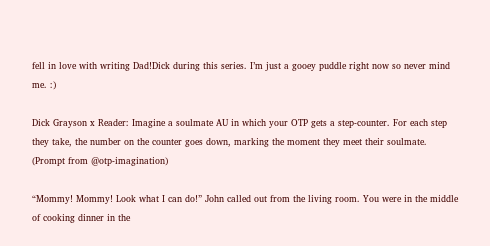fell in love with writing Dad!Dick during this series. I’m just a gooey puddle right now so never mind me. :)

Dick Grayson x Reader: Imagine a soulmate AU in which your OTP gets a step-counter. For each step they take, the number on the counter goes down, marking the moment they meet their soulmate. (Prompt from @otp-imagination)

“Mommy! Mommy! Look what I can do!” John called out from the living room. You were in the middle of cooking dinner in the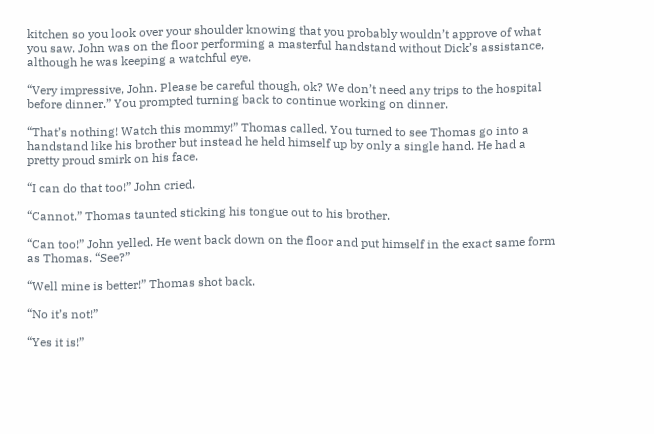kitchen so you look over your shoulder knowing that you probably wouldn’t approve of what you saw. John was on the floor performing a masterful handstand without Dick’s assistance, although he was keeping a watchful eye.

“Very impressive, John. Please be careful though, ok? We don’t need any trips to the hospital before dinner.” You prompted turning back to continue working on dinner.

“That’s nothing! Watch this mommy!” Thomas called. You turned to see Thomas go into a handstand like his brother but instead he held himself up by only a single hand. He had a pretty proud smirk on his face.

“I can do that too!” John cried.

“Cannot.” Thomas taunted sticking his tongue out to his brother.

“Can too!” John yelled. He went back down on the floor and put himself in the exact same form as Thomas. “See?”

“Well mine is better!” Thomas shot back.

“No it’s not!”

“Yes it is!”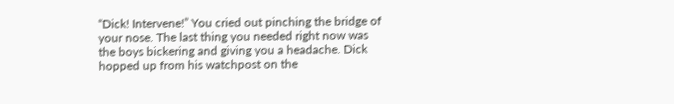“Dick! Intervene!” You cried out pinching the bridge of your nose. The last thing you needed right now was the boys bickering and giving you a headache. Dick hopped up from his watchpost on the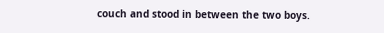couch and stood in between the two boys.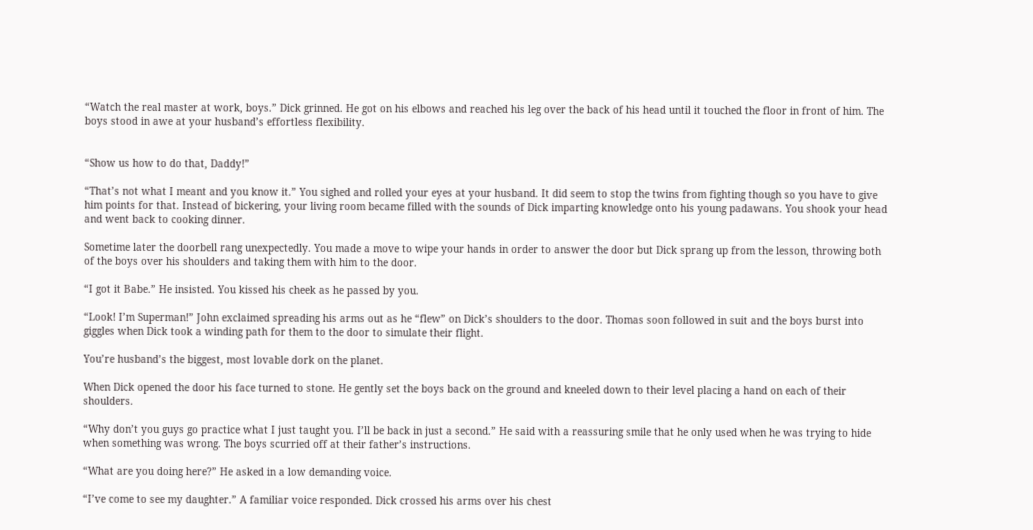“Watch the real master at work, boys.” Dick grinned. He got on his elbows and reached his leg over the back of his head until it touched the floor in front of him. The boys stood in awe at your husband’s effortless flexibility.


“Show us how to do that, Daddy!”

“That’s not what I meant and you know it.” You sighed and rolled your eyes at your husband. It did seem to stop the twins from fighting though so you have to give him points for that. Instead of bickering, your living room became filled with the sounds of Dick imparting knowledge onto his young padawans. You shook your head and went back to cooking dinner.

Sometime later the doorbell rang unexpectedly. You made a move to wipe your hands in order to answer the door but Dick sprang up from the lesson, throwing both of the boys over his shoulders and taking them with him to the door.

“I got it Babe.” He insisted. You kissed his cheek as he passed by you.

“Look! I’m Superman!” John exclaimed spreading his arms out as he “flew” on Dick’s shoulders to the door. Thomas soon followed in suit and the boys burst into giggles when Dick took a winding path for them to the door to simulate their flight.

You’re husband’s the biggest, most lovable dork on the planet.

When Dick opened the door his face turned to stone. He gently set the boys back on the ground and kneeled down to their level placing a hand on each of their shoulders.

“Why don’t you guys go practice what I just taught you. I’ll be back in just a second.” He said with a reassuring smile that he only used when he was trying to hide when something was wrong. The boys scurried off at their father’s instructions.

“What are you doing here?” He asked in a low demanding voice.

“I’ve come to see my daughter.” A familiar voice responded. Dick crossed his arms over his chest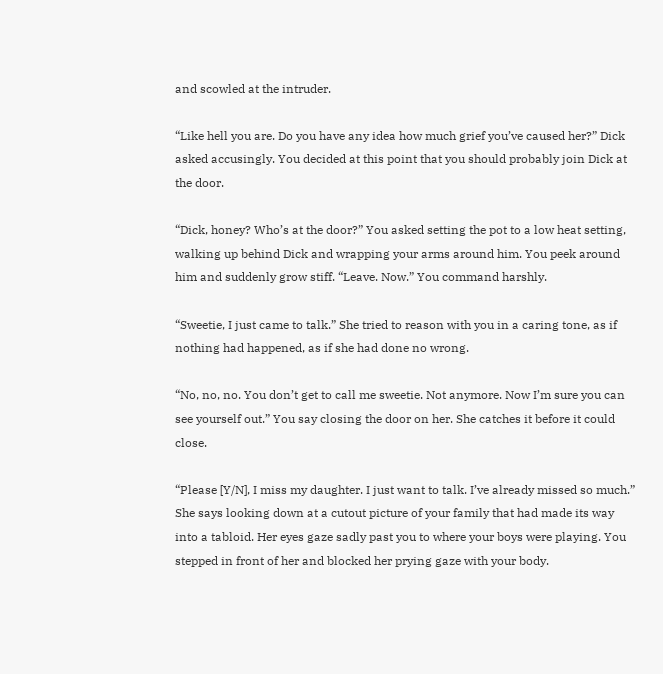and scowled at the intruder.

“Like hell you are. Do you have any idea how much grief you’ve caused her?” Dick asked accusingly. You decided at this point that you should probably join Dick at the door.

“Dick, honey? Who’s at the door?” You asked setting the pot to a low heat setting, walking up behind Dick and wrapping your arms around him. You peek around him and suddenly grow stiff. “Leave. Now.” You command harshly.

“Sweetie, I just came to talk.” She tried to reason with you in a caring tone, as if nothing had happened, as if she had done no wrong.

“No, no, no. You don’t get to call me sweetie. Not anymore. Now I’m sure you can see yourself out.” You say closing the door on her. She catches it before it could close.

“Please [Y/N], I miss my daughter. I just want to talk. I’ve already missed so much.” She says looking down at a cutout picture of your family that had made its way into a tabloid. Her eyes gaze sadly past you to where your boys were playing. You stepped in front of her and blocked her prying gaze with your body.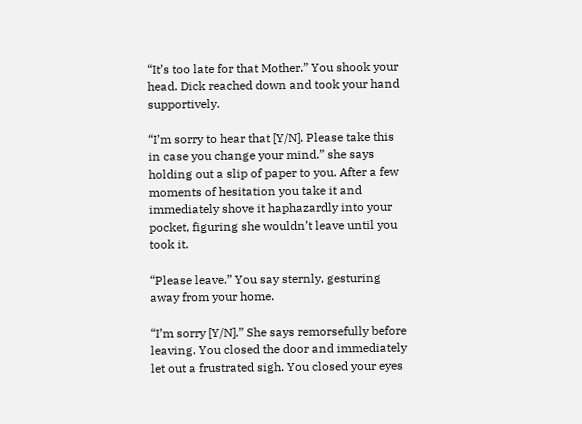“It’s too late for that Mother.” You shook your head. Dick reached down and took your hand supportively.

“I’m sorry to hear that [Y/N]. Please take this in case you change your mind.” she says holding out a slip of paper to you. After a few moments of hesitation you take it and immediately shove it haphazardly into your pocket, figuring she wouldn’t leave until you took it.

“Please leave.” You say sternly, gesturing away from your home.

“I’m sorry [Y/N].” She says remorsefully before leaving. You closed the door and immediately let out a frustrated sigh. You closed your eyes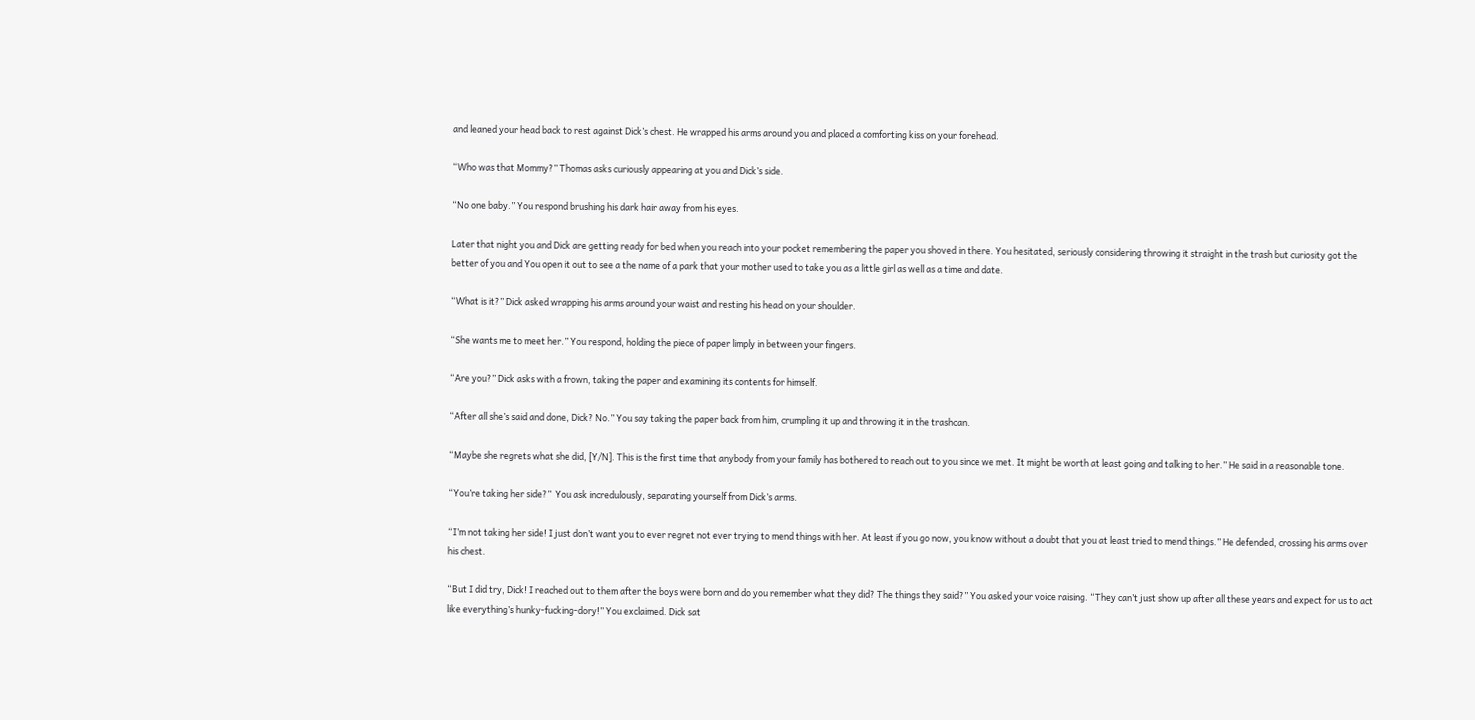and leaned your head back to rest against Dick’s chest. He wrapped his arms around you and placed a comforting kiss on your forehead.

“Who was that Mommy?” Thomas asks curiously appearing at you and Dick’s side.

“No one baby.” You respond brushing his dark hair away from his eyes.

Later that night you and Dick are getting ready for bed when you reach into your pocket remembering the paper you shoved in there. You hesitated, seriously considering throwing it straight in the trash but curiosity got the better of you and You open it out to see a the name of a park that your mother used to take you as a little girl as well as a time and date.

“What is it?” Dick asked wrapping his arms around your waist and resting his head on your shoulder.

“She wants me to meet her.” You respond, holding the piece of paper limply in between your fingers.

“Are you?” Dick asks with a frown, taking the paper and examining its contents for himself.

“After all she’s said and done, Dick? No.” You say taking the paper back from him, crumpling it up and throwing it in the trashcan.

“Maybe she regrets what she did, [Y/N]. This is the first time that anybody from your family has bothered to reach out to you since we met. It might be worth at least going and talking to her.” He said in a reasonable tone.

“You’re taking her side?”  You ask incredulously, separating yourself from Dick’s arms.

“I’m not taking her side! I just don’t want you to ever regret not ever trying to mend things with her. At least if you go now, you know without a doubt that you at least tried to mend things.” He defended, crossing his arms over his chest.

“But I did try, Dick! I reached out to them after the boys were born and do you remember what they did? The things they said?” You asked your voice raising. “They can’t just show up after all these years and expect for us to act like everything’s hunky-fucking-dory!” You exclaimed. Dick sat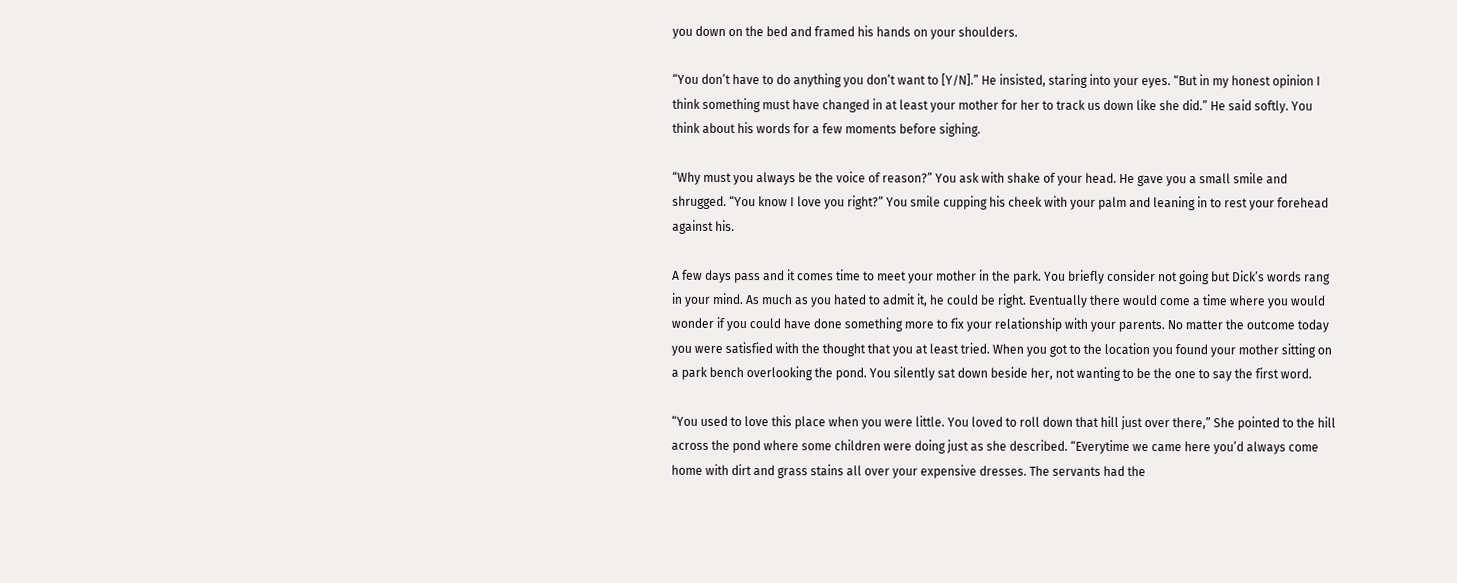you down on the bed and framed his hands on your shoulders.

“You don’t have to do anything you don’t want to [Y/N].” He insisted, staring into your eyes. “But in my honest opinion I think something must have changed in at least your mother for her to track us down like she did.” He said softly. You think about his words for a few moments before sighing.

“Why must you always be the voice of reason?” You ask with shake of your head. He gave you a small smile and shrugged. “You know I love you right?” You smile cupping his cheek with your palm and leaning in to rest your forehead against his.

A few days pass and it comes time to meet your mother in the park. You briefly consider not going but Dick’s words rang in your mind. As much as you hated to admit it, he could be right. Eventually there would come a time where you would wonder if you could have done something more to fix your relationship with your parents. No matter the outcome today you were satisfied with the thought that you at least tried. When you got to the location you found your mother sitting on a park bench overlooking the pond. You silently sat down beside her, not wanting to be the one to say the first word.

“You used to love this place when you were little. You loved to roll down that hill just over there,” She pointed to the hill across the pond where some children were doing just as she described. “Everytime we came here you’d always come home with dirt and grass stains all over your expensive dresses. The servants had the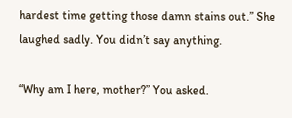hardest time getting those damn stains out.” She laughed sadly. You didn’t say anything.

“Why am I here, mother?” You asked.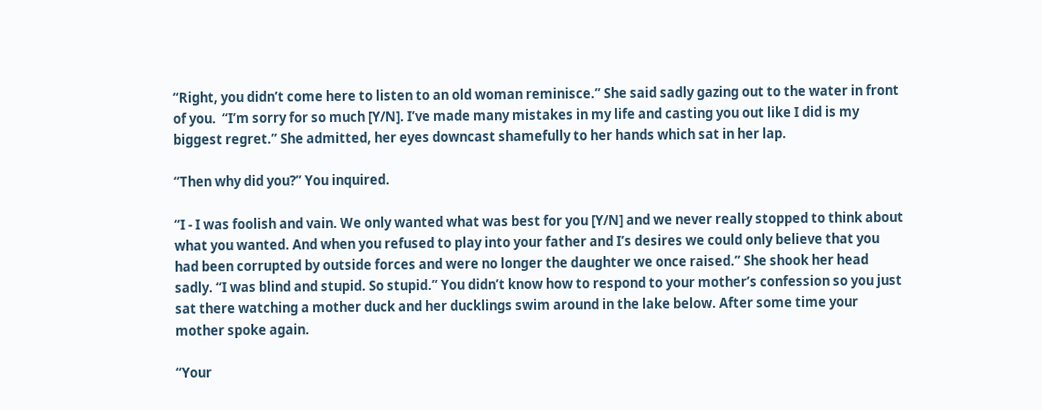“Right, you didn’t come here to listen to an old woman reminisce.” She said sadly gazing out to the water in front of you.  “I’m sorry for so much [Y/N]. I’ve made many mistakes in my life and casting you out like I did is my biggest regret.” She admitted, her eyes downcast shamefully to her hands which sat in her lap.

“Then why did you?” You inquired.

“I - I was foolish and vain. We only wanted what was best for you [Y/N] and we never really stopped to think about what you wanted. And when you refused to play into your father and I’s desires we could only believe that you had been corrupted by outside forces and were no longer the daughter we once raised.” She shook her head sadly. “I was blind and stupid. So stupid.” You didn’t know how to respond to your mother’s confession so you just sat there watching a mother duck and her ducklings swim around in the lake below. After some time your mother spoke again.

“Your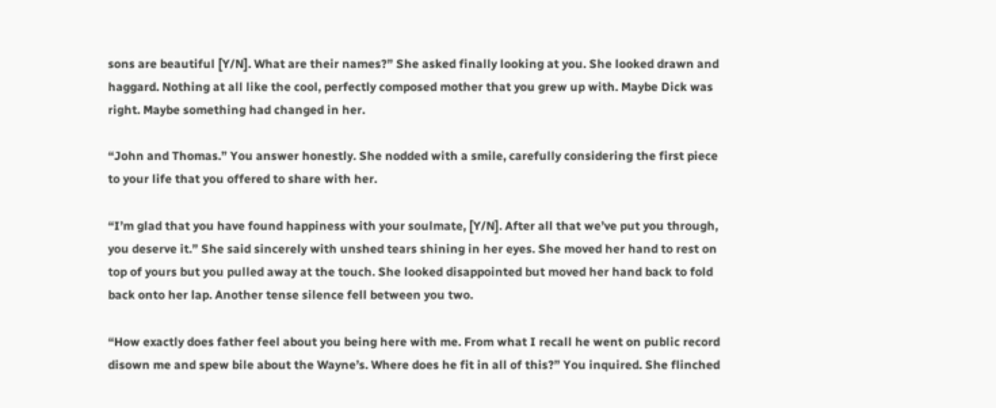sons are beautiful [Y/N]. What are their names?” She asked finally looking at you. She looked drawn and haggard. Nothing at all like the cool, perfectly composed mother that you grew up with. Maybe Dick was right. Maybe something had changed in her.

“John and Thomas.” You answer honestly. She nodded with a smile, carefully considering the first piece to your life that you offered to share with her.

“I’m glad that you have found happiness with your soulmate, [Y/N]. After all that we’ve put you through, you deserve it.” She said sincerely with unshed tears shining in her eyes. She moved her hand to rest on top of yours but you pulled away at the touch. She looked disappointed but moved her hand back to fold back onto her lap. Another tense silence fell between you two.

“How exactly does father feel about you being here with me. From what I recall he went on public record disown me and spew bile about the Wayne’s. Where does he fit in all of this?” You inquired. She flinched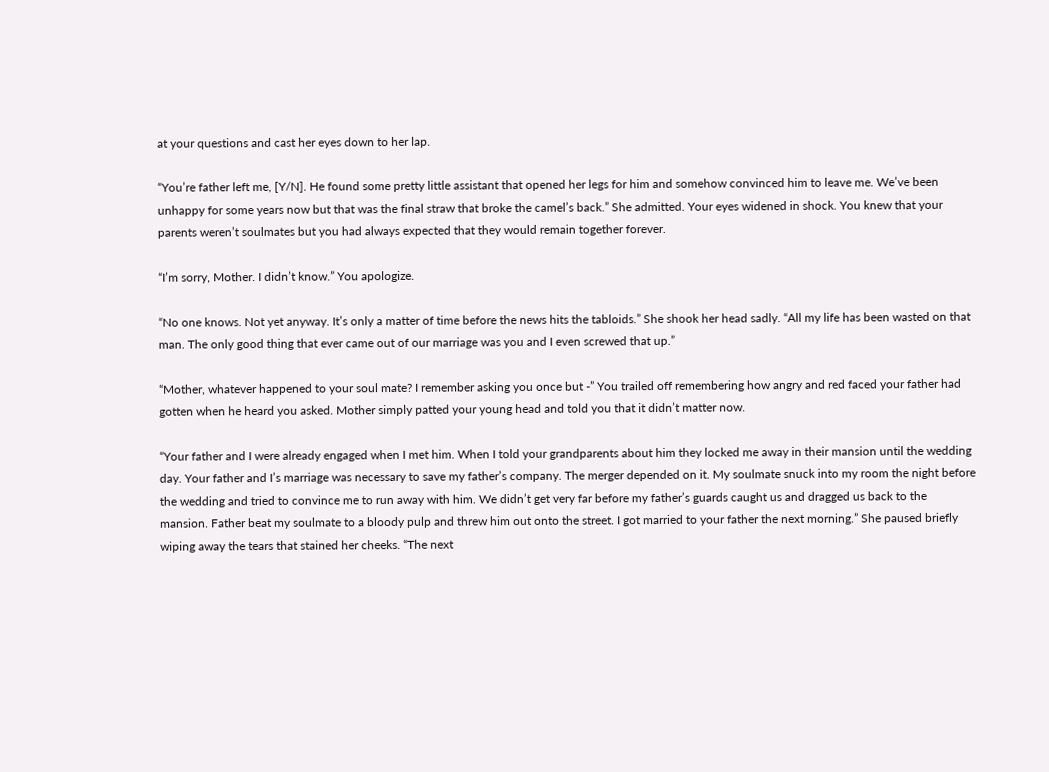at your questions and cast her eyes down to her lap.

“You’re father left me, [Y/N]. He found some pretty little assistant that opened her legs for him and somehow convinced him to leave me. We’ve been unhappy for some years now but that was the final straw that broke the camel’s back.” She admitted. Your eyes widened in shock. You knew that your parents weren’t soulmates but you had always expected that they would remain together forever.

“I’m sorry, Mother. I didn’t know.” You apologize.

“No one knows. Not yet anyway. It’s only a matter of time before the news hits the tabloids.” She shook her head sadly. “All my life has been wasted on that man. The only good thing that ever came out of our marriage was you and I even screwed that up.”

“Mother, whatever happened to your soul mate? I remember asking you once but -” You trailed off remembering how angry and red faced your father had gotten when he heard you asked. Mother simply patted your young head and told you that it didn’t matter now.

“Your father and I were already engaged when I met him. When I told your grandparents about him they locked me away in their mansion until the wedding day. Your father and I’s marriage was necessary to save my father’s company. The merger depended on it. My soulmate snuck into my room the night before the wedding and tried to convince me to run away with him. We didn’t get very far before my father’s guards caught us and dragged us back to the mansion. Father beat my soulmate to a bloody pulp and threw him out onto the street. I got married to your father the next morning.” She paused briefly wiping away the tears that stained her cheeks. “The next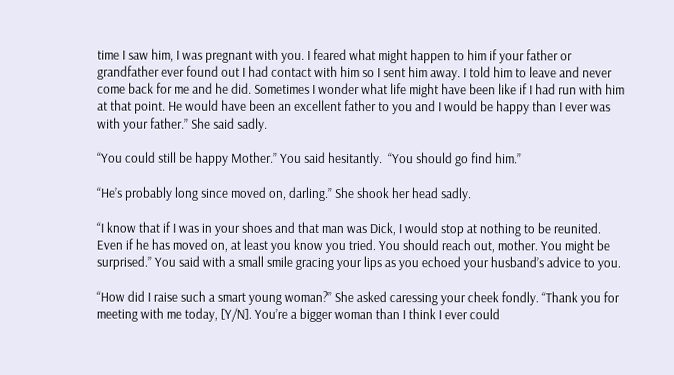time I saw him, I was pregnant with you. I feared what might happen to him if your father or grandfather ever found out I had contact with him so I sent him away. I told him to leave and never come back for me and he did. Sometimes I wonder what life might have been like if I had run with him at that point. He would have been an excellent father to you and I would be happy than I ever was with your father.” She said sadly.

“You could still be happy Mother.” You said hesitantly.  “You should go find him.”

“He’s probably long since moved on, darling.” She shook her head sadly.

“I know that if I was in your shoes and that man was Dick, I would stop at nothing to be reunited. Even if he has moved on, at least you know you tried. You should reach out, mother. You might be surprised.” You said with a small smile gracing your lips as you echoed your husband’s advice to you.

“How did I raise such a smart young woman?” She asked caressing your cheek fondly. “Thank you for meeting with me today, [Y/N]. You’re a bigger woman than I think I ever could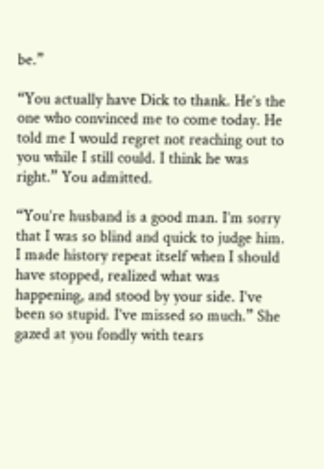be.”

“You actually have Dick to thank. He’s the one who convinced me to come today. He told me I would regret not reaching out to you while I still could. I think he was right.” You admitted.

“You’re husband is a good man. I’m sorry that I was so blind and quick to judge him. I made history repeat itself when I should have stopped, realized what was happening, and stood by your side. I’ve been so stupid. I’ve missed so much.” She gazed at you fondly with tears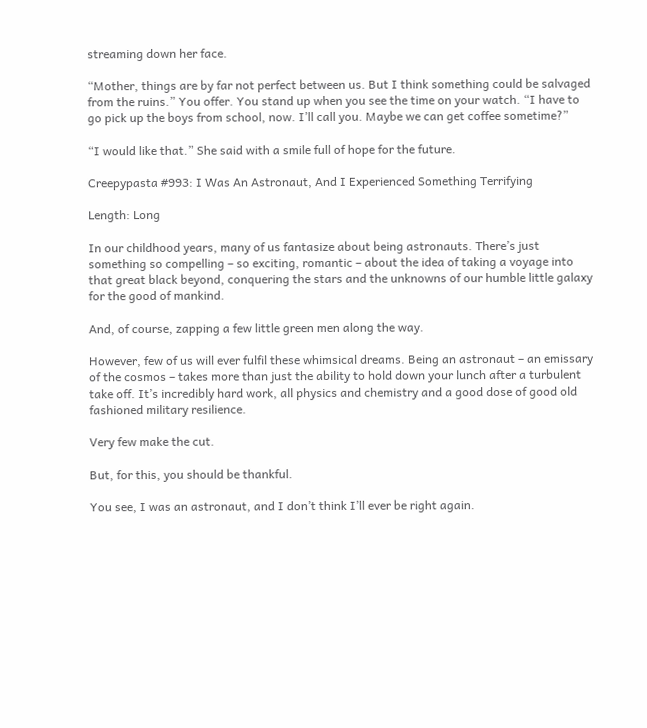streaming down her face.

“Mother, things are by far not perfect between us. But I think something could be salvaged from the ruins.” You offer. You stand up when you see the time on your watch. “I have to go pick up the boys from school, now. I’ll call you. Maybe we can get coffee sometime?”

“I would like that.” She said with a smile full of hope for the future.

Creepypasta #993: I Was An Astronaut, And I Experienced Something Terrifying

Length: Long

In our childhood years, many of us fantasize about being astronauts. There’s just something so compelling – so exciting, romantic – about the idea of taking a voyage into that great black beyond, conquering the stars and the unknowns of our humble little galaxy for the good of mankind.

And, of course, zapping a few little green men along the way.

However, few of us will ever fulfil these whimsical dreams. Being an astronaut – an emissary of the cosmos – takes more than just the ability to hold down your lunch after a turbulent take off. It’s incredibly hard work, all physics and chemistry and a good dose of good old fashioned military resilience.

Very few make the cut.

But, for this, you should be thankful.

You see, I was an astronaut, and I don’t think I’ll ever be right again.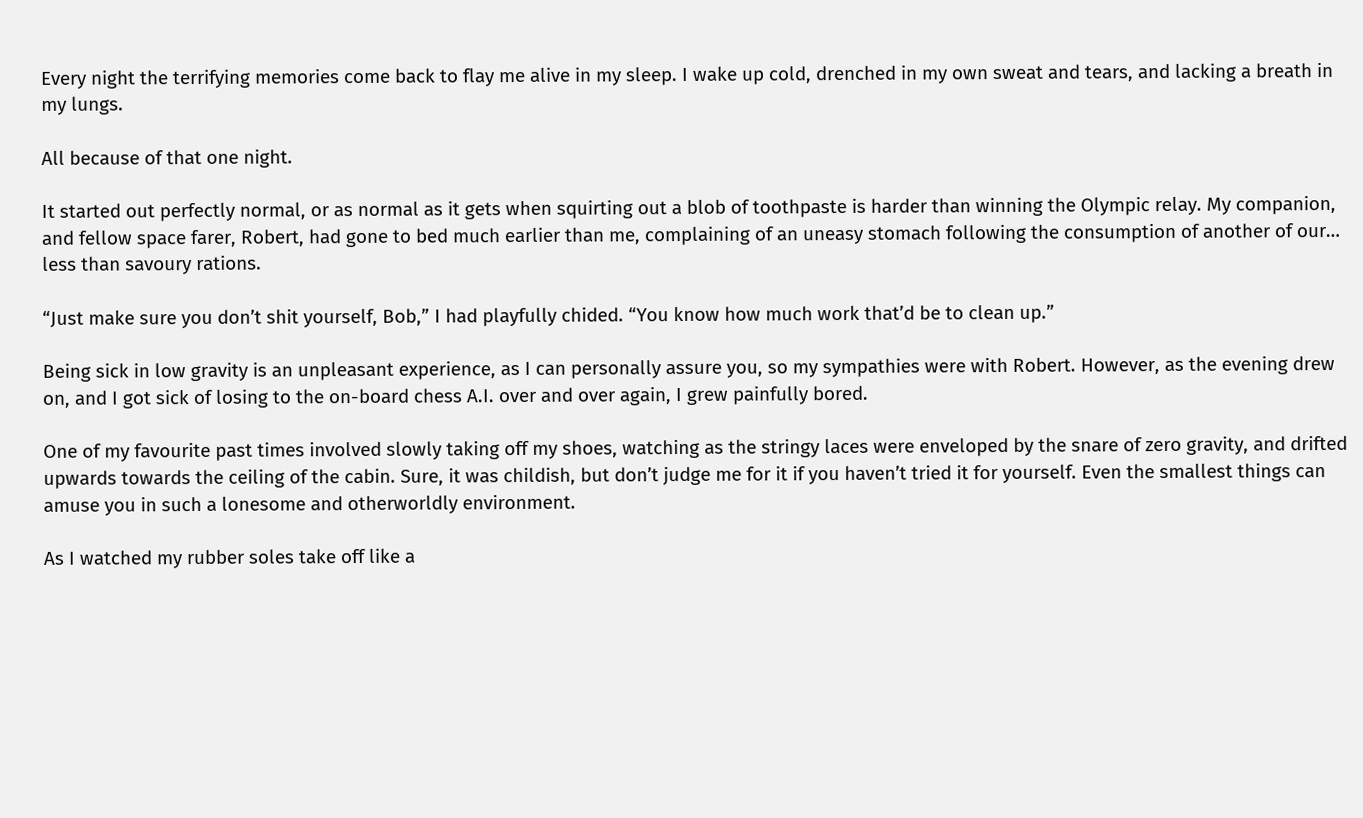Every night the terrifying memories come back to flay me alive in my sleep. I wake up cold, drenched in my own sweat and tears, and lacking a breath in my lungs.

All because of that one night.

It started out perfectly normal, or as normal as it gets when squirting out a blob of toothpaste is harder than winning the Olympic relay. My companion, and fellow space farer, Robert, had gone to bed much earlier than me, complaining of an uneasy stomach following the consumption of another of our… less than savoury rations.

“Just make sure you don’t shit yourself, Bob,” I had playfully chided. “You know how much work that’d be to clean up.”

Being sick in low gravity is an unpleasant experience, as I can personally assure you, so my sympathies were with Robert. However, as the evening drew on, and I got sick of losing to the on-board chess A.I. over and over again, I grew painfully bored.

One of my favourite past times involved slowly taking off my shoes, watching as the stringy laces were enveloped by the snare of zero gravity, and drifted upwards towards the ceiling of the cabin. Sure, it was childish, but don’t judge me for it if you haven’t tried it for yourself. Even the smallest things can amuse you in such a lonesome and otherworldly environment.

As I watched my rubber soles take off like a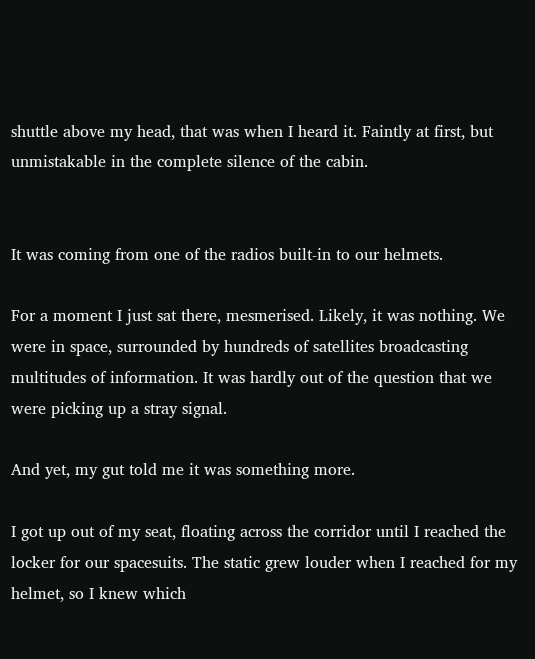shuttle above my head, that was when I heard it. Faintly at first, but unmistakable in the complete silence of the cabin.


It was coming from one of the radios built-in to our helmets.

For a moment I just sat there, mesmerised. Likely, it was nothing. We were in space, surrounded by hundreds of satellites broadcasting multitudes of information. It was hardly out of the question that we were picking up a stray signal.

And yet, my gut told me it was something more.

I got up out of my seat, floating across the corridor until I reached the locker for our spacesuits. The static grew louder when I reached for my helmet, so I knew which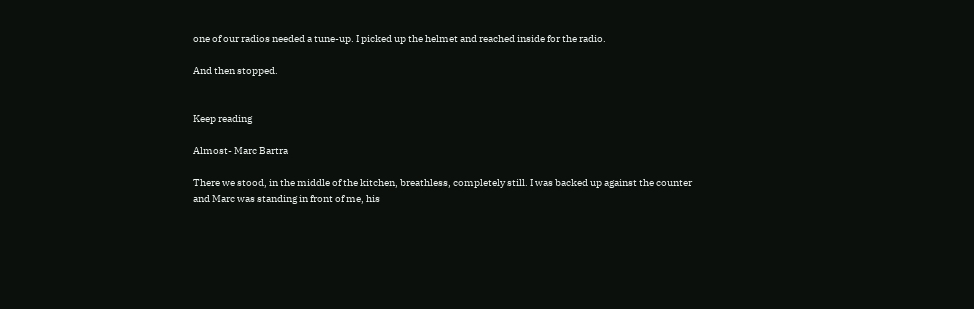one of our radios needed a tune-up. I picked up the helmet and reached inside for the radio.

And then stopped.


Keep reading

Almost- Marc Bartra

There we stood, in the middle of the kitchen, breathless, completely still. I was backed up against the counter and Marc was standing in front of me, his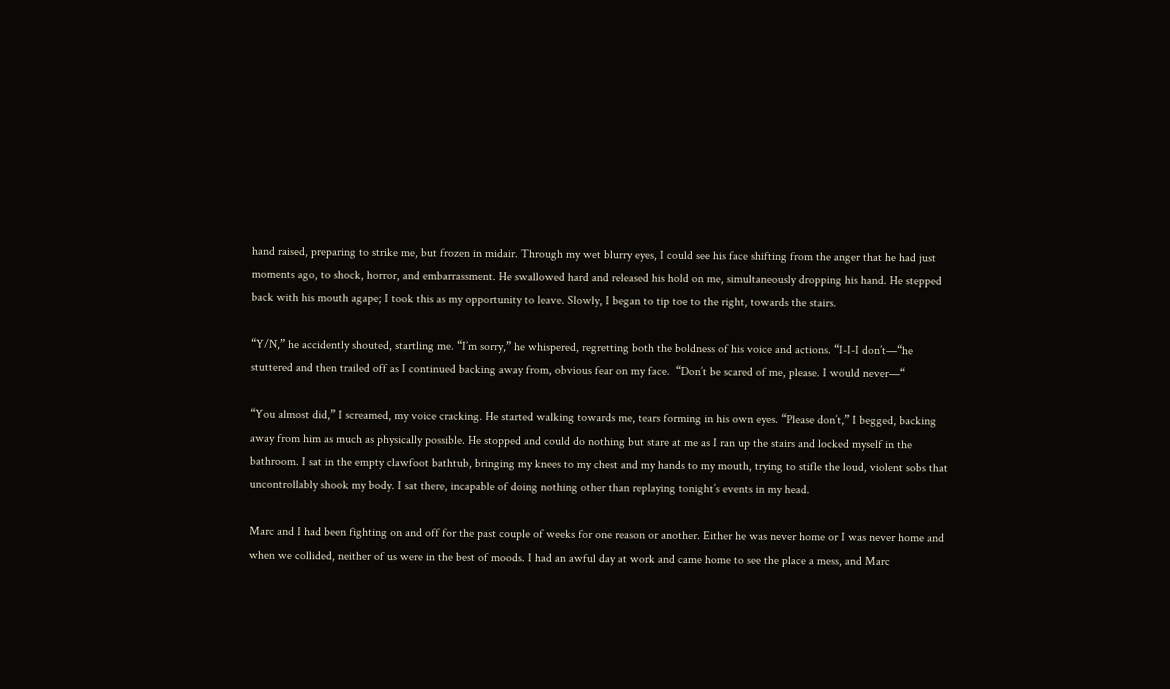hand raised, preparing to strike me, but frozen in midair. Through my wet blurry eyes, I could see his face shifting from the anger that he had just moments ago, to shock, horror, and embarrassment. He swallowed hard and released his hold on me, simultaneously dropping his hand. He stepped back with his mouth agape; I took this as my opportunity to leave. Slowly, I began to tip toe to the right, towards the stairs.

“Y/N,” he accidently shouted, startling me. “I’m sorry,” he whispered, regretting both the boldness of his voice and actions. “I-I-I don’t—“he stuttered and then trailed off as I continued backing away from, obvious fear on my face.  “Don’t be scared of me, please. I would never—“

“You almost did,” I screamed, my voice cracking. He started walking towards me, tears forming in his own eyes. “Please don’t,” I begged, backing away from him as much as physically possible. He stopped and could do nothing but stare at me as I ran up the stairs and locked myself in the bathroom. I sat in the empty clawfoot bathtub, bringing my knees to my chest and my hands to my mouth, trying to stifle the loud, violent sobs that uncontrollably shook my body. I sat there, incapable of doing nothing other than replaying tonight’s events in my head.

Marc and I had been fighting on and off for the past couple of weeks for one reason or another. Either he was never home or I was never home and when we collided, neither of us were in the best of moods. I had an awful day at work and came home to see the place a mess, and Marc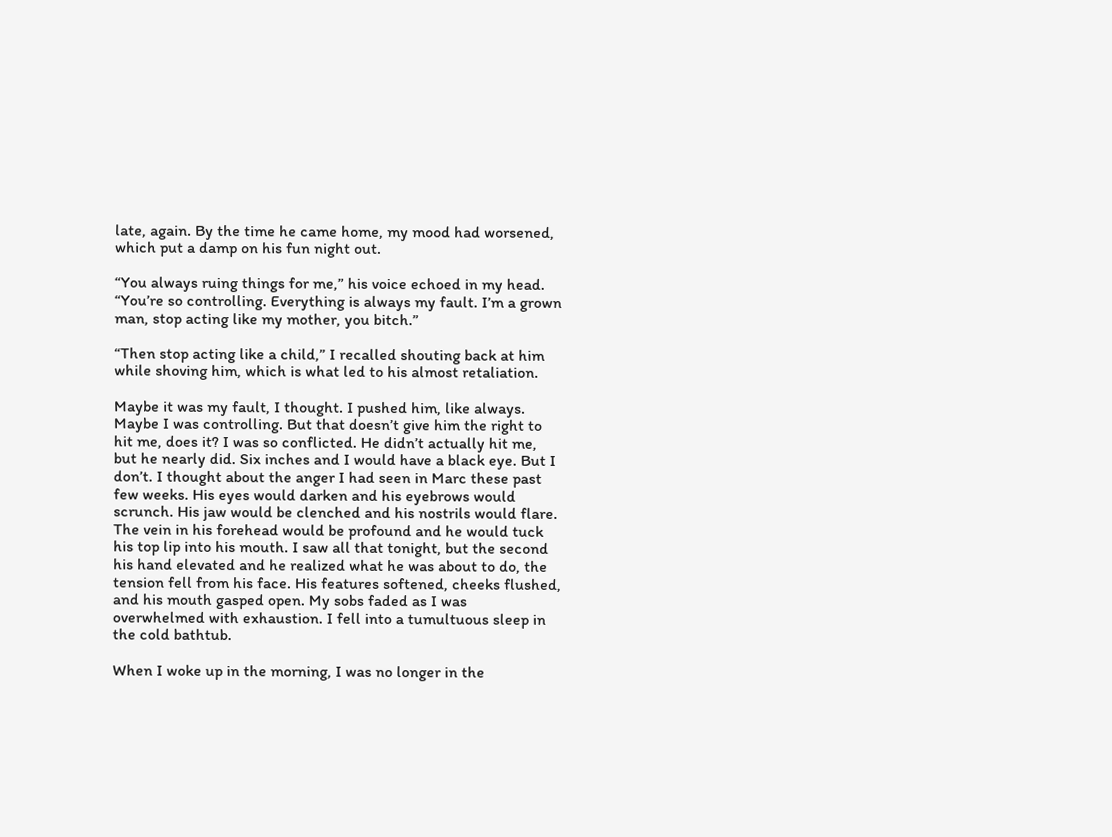late, again. By the time he came home, my mood had worsened, which put a damp on his fun night out.

“You always ruing things for me,” his voice echoed in my head. “You’re so controlling. Everything is always my fault. I’m a grown man, stop acting like my mother, you bitch.”

“Then stop acting like a child,” I recalled shouting back at him while shoving him, which is what led to his almost retaliation.

Maybe it was my fault, I thought. I pushed him, like always. Maybe I was controlling. But that doesn’t give him the right to hit me, does it? I was so conflicted. He didn’t actually hit me, but he nearly did. Six inches and I would have a black eye. But I don’t. I thought about the anger I had seen in Marc these past few weeks. His eyes would darken and his eyebrows would scrunch. His jaw would be clenched and his nostrils would flare. The vein in his forehead would be profound and he would tuck his top lip into his mouth. I saw all that tonight, but the second his hand elevated and he realized what he was about to do, the tension fell from his face. His features softened, cheeks flushed, and his mouth gasped open. My sobs faded as I was overwhelmed with exhaustion. I fell into a tumultuous sleep in the cold bathtub.

When I woke up in the morning, I was no longer in the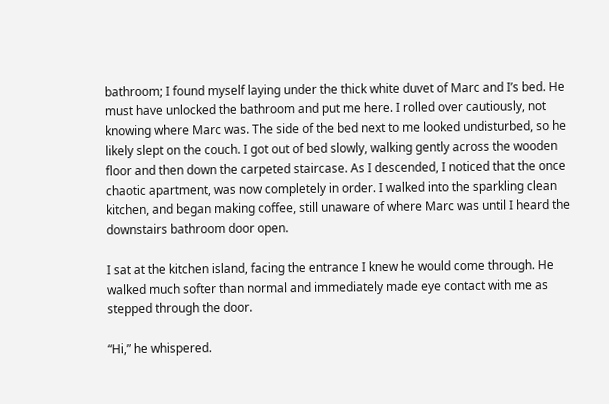bathroom; I found myself laying under the thick white duvet of Marc and I’s bed. He must have unlocked the bathroom and put me here. I rolled over cautiously, not knowing where Marc was. The side of the bed next to me looked undisturbed, so he likely slept on the couch. I got out of bed slowly, walking gently across the wooden floor and then down the carpeted staircase. As I descended, I noticed that the once chaotic apartment, was now completely in order. I walked into the sparkling clean kitchen, and began making coffee, still unaware of where Marc was until I heard the downstairs bathroom door open.

I sat at the kitchen island, facing the entrance I knew he would come through. He walked much softer than normal and immediately made eye contact with me as stepped through the door.

“Hi,” he whispered.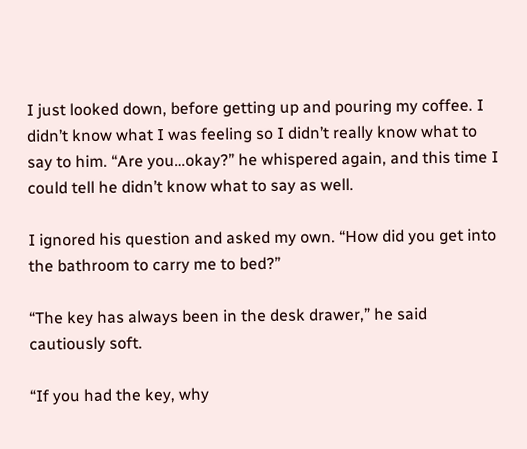I just looked down, before getting up and pouring my coffee. I didn’t know what I was feeling so I didn’t really know what to say to him. “Are you…okay?” he whispered again, and this time I could tell he didn’t know what to say as well.

I ignored his question and asked my own. “How did you get into the bathroom to carry me to bed?”

“The key has always been in the desk drawer,” he said cautiously soft.

“If you had the key, why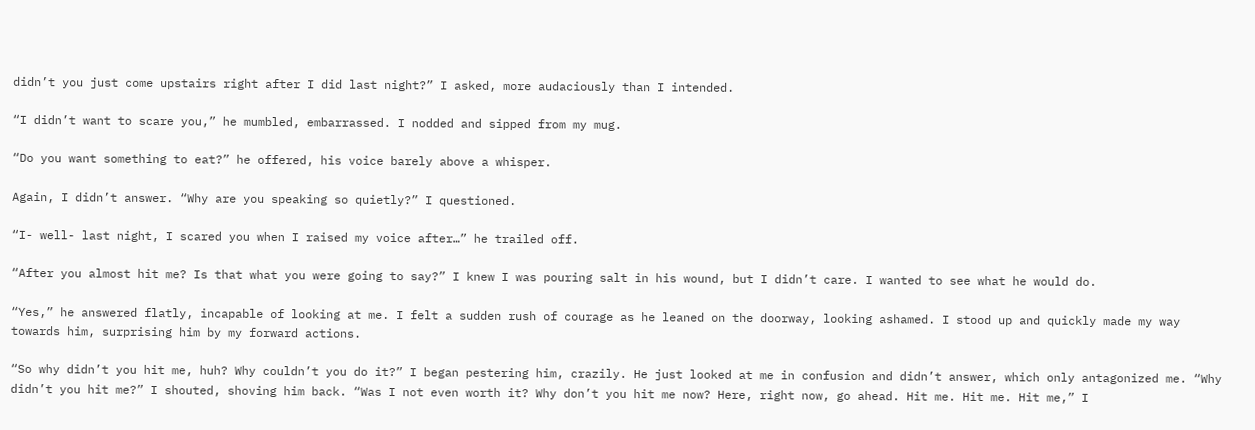didn’t you just come upstairs right after I did last night?” I asked, more audaciously than I intended.

“I didn’t want to scare you,” he mumbled, embarrassed. I nodded and sipped from my mug.

“Do you want something to eat?” he offered, his voice barely above a whisper.

Again, I didn’t answer. “Why are you speaking so quietly?” I questioned.

“I- well- last night, I scared you when I raised my voice after…” he trailed off.

“After you almost hit me? Is that what you were going to say?” I knew I was pouring salt in his wound, but I didn’t care. I wanted to see what he would do.

“Yes,” he answered flatly, incapable of looking at me. I felt a sudden rush of courage as he leaned on the doorway, looking ashamed. I stood up and quickly made my way towards him, surprising him by my forward actions.

“So why didn’t you hit me, huh? Why couldn’t you do it?” I began pestering him, crazily. He just looked at me in confusion and didn’t answer, which only antagonized me. “Why didn’t you hit me?” I shouted, shoving him back. “Was I not even worth it? Why don’t you hit me now? Here, right now, go ahead. Hit me. Hit me. Hit me,” I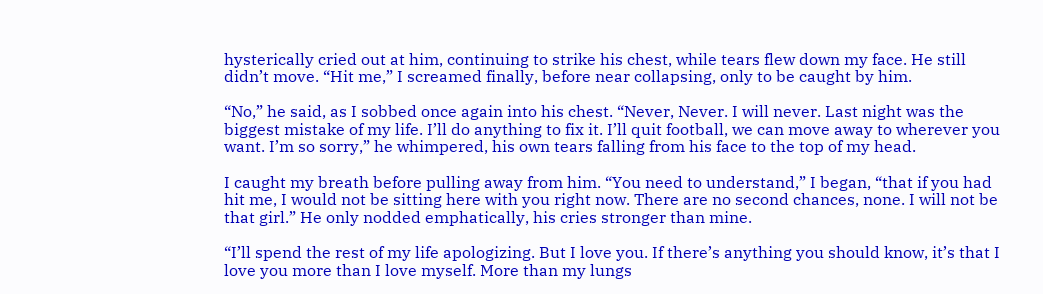hysterically cried out at him, continuing to strike his chest, while tears flew down my face. He still didn’t move. “Hit me,” I screamed finally, before near collapsing, only to be caught by him.

“No,” he said, as I sobbed once again into his chest. “Never, Never. I will never. Last night was the biggest mistake of my life. I’ll do anything to fix it. I’ll quit football, we can move away to wherever you want. I’m so sorry,” he whimpered, his own tears falling from his face to the top of my head.

I caught my breath before pulling away from him. “You need to understand,” I began, “that if you had hit me, I would not be sitting here with you right now. There are no second chances, none. I will not be that girl.” He only nodded emphatically, his cries stronger than mine.

“I’ll spend the rest of my life apologizing. But I love you. If there’s anything you should know, it’s that I love you more than I love myself. More than my lungs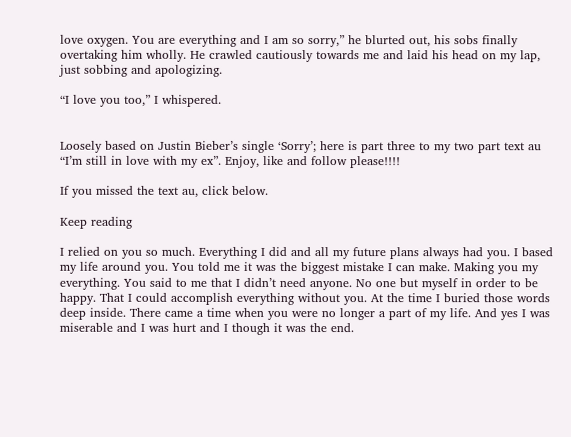love oxygen. You are everything and I am so sorry,” he blurted out, his sobs finally overtaking him wholly. He crawled cautiously towards me and laid his head on my lap, just sobbing and apologizing.

“I love you too,” I whispered.


Loosely based on Justin Bieber’s single ‘Sorry’; here is part three to my two part text au “I’m still in love with my ex”. Enjoy, like and follow please!!!!

If you missed the text au, click below.

Keep reading

I relied on you so much. Everything I did and all my future plans always had you. I based my life around you. You told me it was the biggest mistake I can make. Making you my everything. You said to me that I didn’t need anyone. No one but myself in order to be happy. That I could accomplish everything without you. At the time I buried those words deep inside. There came a time when you were no longer a part of my life. And yes I was miserable and I was hurt and I though it was the end.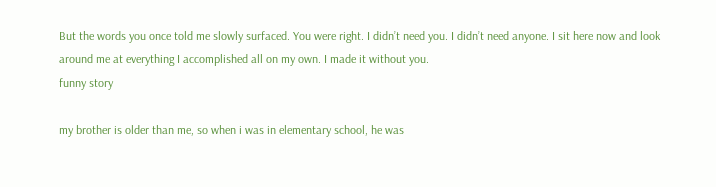But the words you once told me slowly surfaced. You were right. I didn’t need you. I didn’t need anyone. I sit here now and look around me at everything I accomplished all on my own. I made it without you.
funny story

my brother is older than me, so when i was in elementary school, he was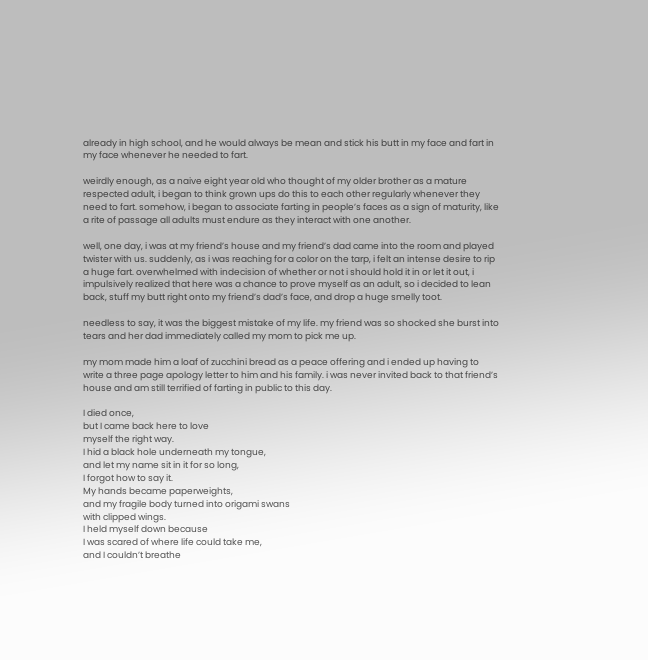already in high school, and he would always be mean and stick his butt in my face and fart in my face whenever he needed to fart.

weirdly enough, as a naive eight year old who thought of my older brother as a mature respected adult, i began to think grown ups do this to each other regularly whenever they need to fart. somehow, i began to associate farting in people’s faces as a sign of maturity, like a rite of passage all adults must endure as they interact with one another.

well, one day, i was at my friend’s house and my friend’s dad came into the room and played twister with us. suddenly, as i was reaching for a color on the tarp, i felt an intense desire to rip a huge fart. overwhelmed with indecision of whether or not i should hold it in or let it out, i impulsively realized that here was a chance to prove myself as an adult, so i decided to lean back, stuff my butt right onto my friend’s dad’s face, and drop a huge smelly toot.

needless to say, it was the biggest mistake of my life. my friend was so shocked she burst into tears and her dad immediately called my mom to pick me up.

my mom made him a loaf of zucchini bread as a peace offering and i ended up having to write a three page apology letter to him and his family. i was never invited back to that friend’s house and am still terrified of farting in public to this day.

I died once,
but I came back here to love
myself the right way.
I hid a black hole underneath my tongue,
and let my name sit in it for so long,
I forgot how to say it.
My hands became paperweights,
and my fragile body turned into origami swans
with clipped wings.
I held myself down because
I was scared of where life could take me,
and I couldn’t breathe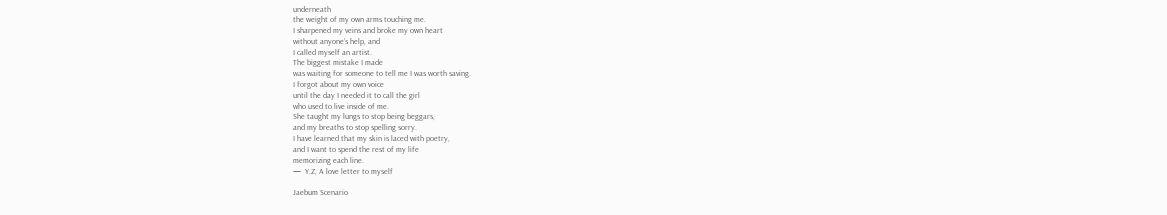underneath
the weight of my own arms touching me.
I sharpened my veins and broke my own heart
without anyone’s help, and
I called myself an artist.
The biggest mistake I made
was waiting for someone to tell me I was worth saving.
I forgot about my own voice
until the day I needed it to call the girl
who used to live inside of me.
She taught my lungs to stop being beggars,
and my breaths to stop spelling sorry.
I have learned that my skin is laced with poetry,
and I want to spend the rest of my life
memorizing each line.
—  Y.Z, A love letter to myself

Jaebum Scenario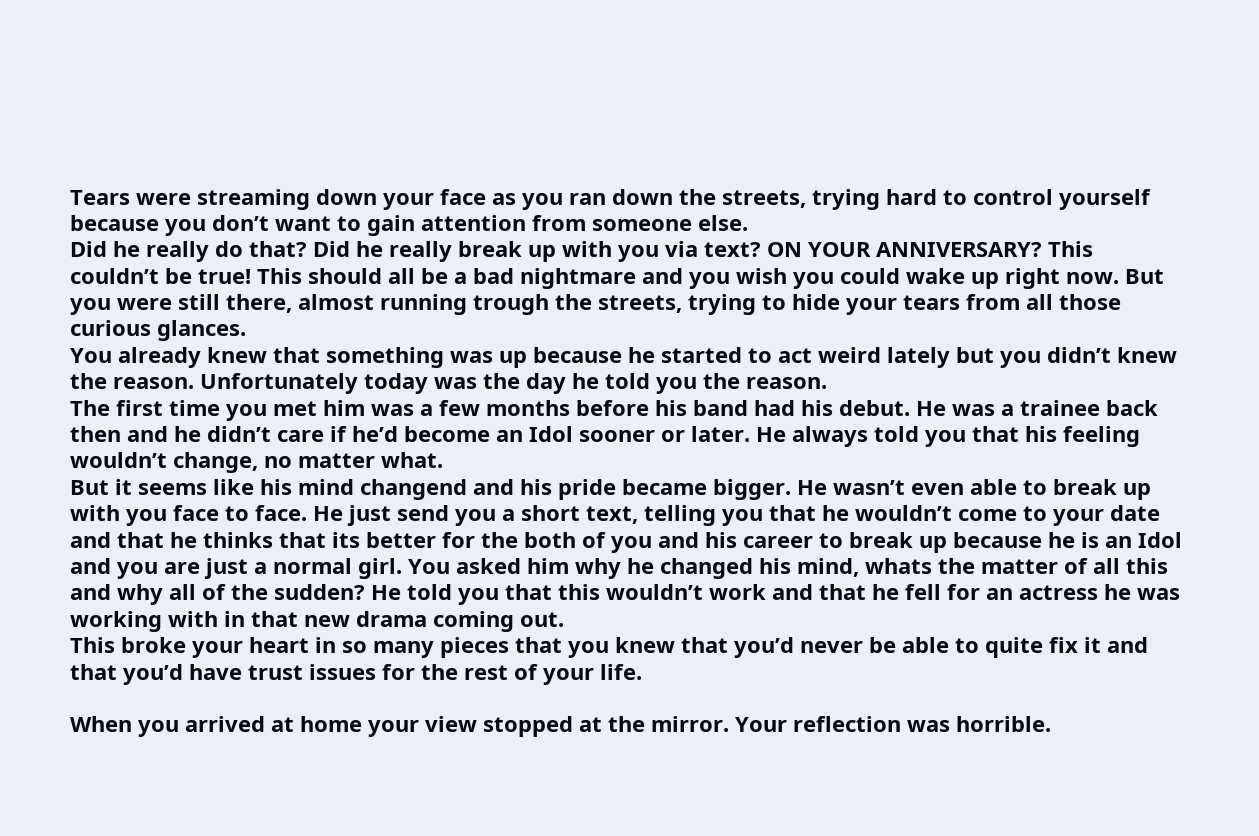Tears were streaming down your face as you ran down the streets, trying hard to control yourself because you don’t want to gain attention from someone else.
Did he really do that? Did he really break up with you via text? ON YOUR ANNIVERSARY? This couldn’t be true! This should all be a bad nightmare and you wish you could wake up right now. But you were still there, almost running trough the streets, trying to hide your tears from all those curious glances.
You already knew that something was up because he started to act weird lately but you didn’t knew the reason. Unfortunately today was the day he told you the reason.
The first time you met him was a few months before his band had his debut. He was a trainee back then and he didn’t care if he’d become an Idol sooner or later. He always told you that his feeling wouldn’t change, no matter what.
But it seems like his mind changend and his pride became bigger. He wasn’t even able to break up with you face to face. He just send you a short text, telling you that he wouldn’t come to your date and that he thinks that its better for the both of you and his career to break up because he is an Idol and you are just a normal girl. You asked him why he changed his mind, whats the matter of all this and why all of the sudden? He told you that this wouldn’t work and that he fell for an actress he was working with in that new drama coming out.
This broke your heart in so many pieces that you knew that you’d never be able to quite fix it and that you’d have trust issues for the rest of your life.

When you arrived at home your view stopped at the mirror. Your reflection was horrible.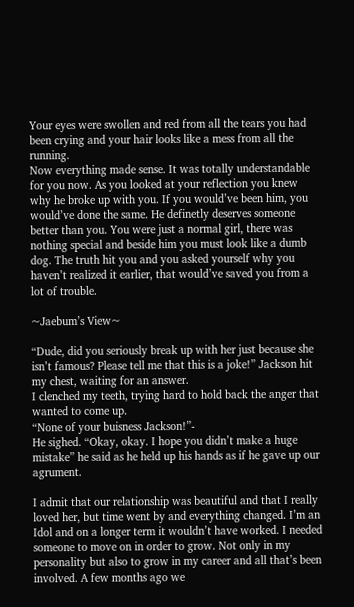Your eyes were swollen and red from all the tears you had been crying and your hair looks like a mess from all the running.
Now everything made sense. It was totally understandable for you now. As you looked at your reflection you knew why he broke up with you. If you would’ve been him, you would’ve done the same. He definetly deserves someone better than you. You were just a normal girl, there was nothing special and beside him you must look like a dumb dog. The truth hit you and you asked yourself why you haven’t realized it earlier, that would’ve saved you from a lot of trouble.

~Jaebum’s View~

“Dude, did you seriously break up with her just because she isn’t famous? Please tell me that this is a joke!” Jackson hit my chest, waiting for an answer.
I clenched my teeth, trying hard to hold back the anger that wanted to come up.
“None of your buisness Jackson!”-
He sighed. “Okay, okay. I hope you didn’t make a huge mistake” he said as he held up his hands as if he gave up our agrument.

I admit that our relationship was beautiful and that I really loved her, but time went by and everything changed. I’m an Idol and on a longer term it wouldn’t have worked. I needed someone to move on in order to grow. Not only in my personality but also to grow in my career and all that’s been involved. A few months ago we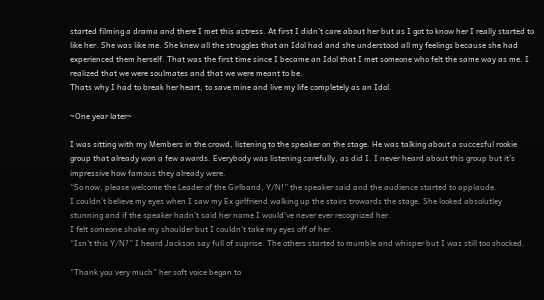started filming a drama and there I met this actress. At first I didn’t care about her but as I got to know her I really started to like her. She was like me. She knew all the struggles that an Idol had and she understood all my feelings because she had experienced them herself. That was the first time since I became an Idol that I met someone who felt the same way as me. I realized that we were soulmates and that we were meant to be.
Thats why I had to break her heart, to save mine and live my life completely as an Idol.

~One year later~

I was sitting with my Members in the crowd, listening to the speaker on the stage. He was talking about a succesful rookie group that already won a few awards. Everybody was listening carefully, as did I. I never heard about this group but it’s impressive how famous they already were.
“So now, please welcome the Leader of the Girlband, Y/N!” the speaker said and the audience started to applaude.
I couldn’t believe my eyes when I saw my Ex girlfriend walking up the stairs trowards the stage. She looked absolutley stunning and if the speaker hadn’t said her name I would’ve never ever recognized her.
I felt someone shake my shoulder but I couldn’t take my eyes off of her.
“Isn’t this Y/N?” I heard Jackson say full of suprise. The others started to mumble and whisper but I was still too shocked.

“Thank you very much” her soft voice began to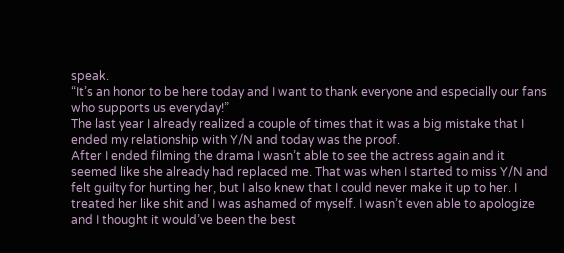speak.
“It’s an honor to be here today and I want to thank everyone and especially our fans who supports us everyday!”
The last year I already realized a couple of times that it was a big mistake that I ended my relationship with Y/N and today was the proof.
After I ended filming the drama I wasn’t able to see the actress again and it seemed like she already had replaced me. That was when I started to miss Y/N and felt guilty for hurting her, but I also knew that I could never make it up to her. I treated her like shit and I was ashamed of myself. I wasn’t even able to apologize and I thought it would’ve been the best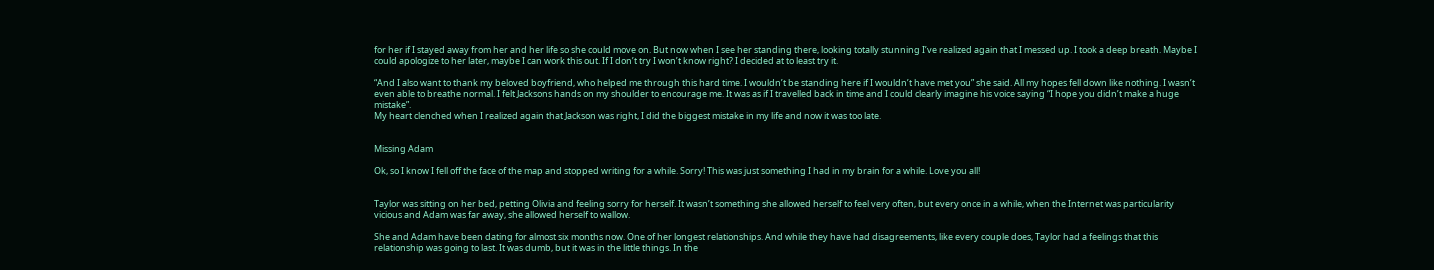for her if I stayed away from her and her life so she could move on. But now when I see her standing there, looking totally stunning I’ve realized again that I messed up. I took a deep breath. Maybe I could apologize to her later, maybe I can work this out. If I don’t try I won’t know right? I decided at to least try it.

“And I also want to thank my beloved boyfriend, who helped me through this hard time. I wouldn’t be standing here if I wouldn’t have met you” she said. All my hopes fell down like nothing. I wasn’t even able to breathe normal. I felt Jacksons hands on my shoulder to encourage me. It was as if I travelled back in time and I could clearly imagine his voice saying “I hope you didn’t make a huge mistake”.
My heart clenched when I realized again that Jackson was right, I did the biggest mistake in my life and now it was too late.


Missing Adam

Ok, so I know I fell off the face of the map and stopped writing for a while. Sorry! This was just something I had in my brain for a while. Love you all!


Taylor was sitting on her bed, petting Olivia and feeling sorry for herself. It wasn’t something she allowed herself to feel very often, but every once in a while, when the Internet was particularity vicious and Adam was far away, she allowed herself to wallow.

She and Adam have been dating for almost six months now. One of her longest relationships. And while they have had disagreements, like every couple does, Taylor had a feelings that this relationship was going to last. It was dumb, but it was in the little things. In the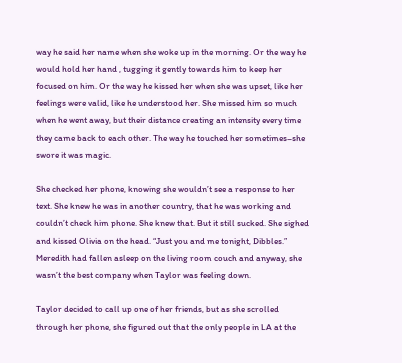way he said her name when she woke up in the morning. Or the way he would hold her hand , tugging it gently towards him to keep her focused on him. Or the way he kissed her when she was upset, like her feelings were valid, like he understood her. She missed him so much when he went away, but their distance creating an intensity every time they came back to each other. The way he touched her sometimes–she swore it was magic.

She checked her phone, knowing she wouldn’t see a response to her text. She knew he was in another country, that he was working and couldn’t check him phone. She knew that. But it still sucked. She sighed and kissed Olivia on the head. “Just you and me tonight, Dibbles.” Meredith had fallen asleep on the living room couch and anyway, she wasn’t the best company when Taylor was feeling down.

Taylor decided to call up one of her friends, but as she scrolled through her phone, she figured out that the only people in LA at the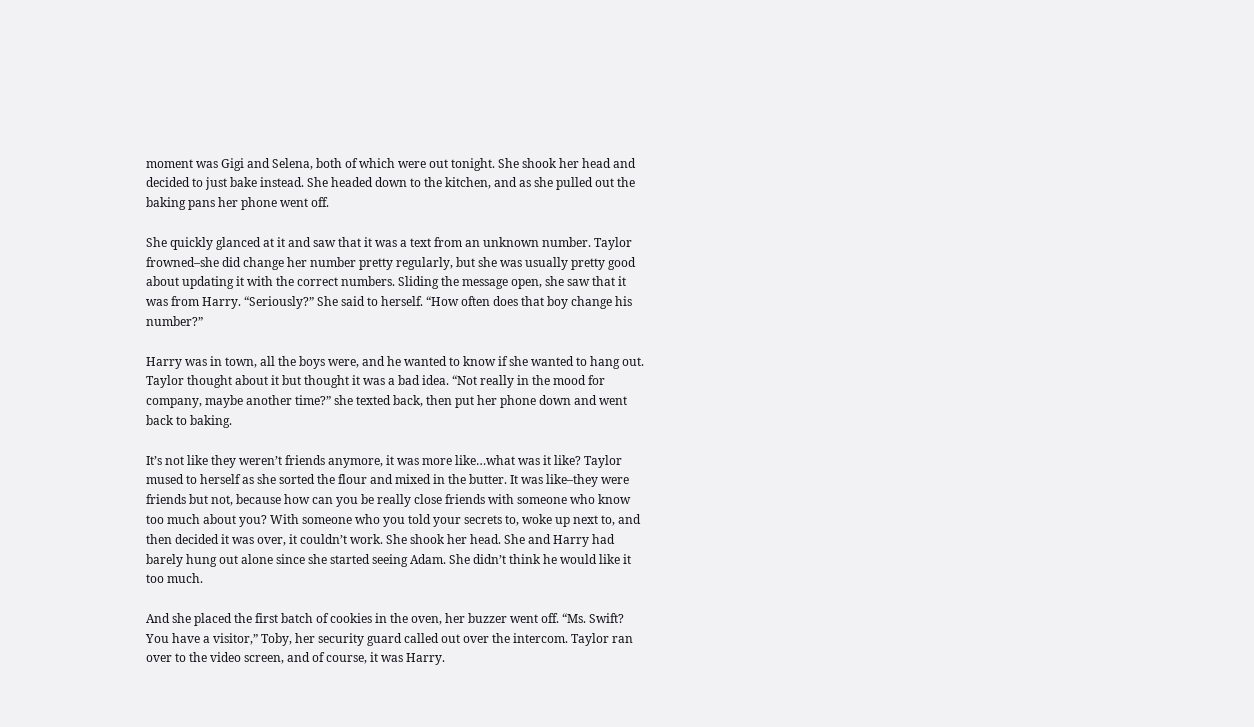moment was Gigi and Selena, both of which were out tonight. She shook her head and decided to just bake instead. She headed down to the kitchen, and as she pulled out the baking pans her phone went off.

She quickly glanced at it and saw that it was a text from an unknown number. Taylor frowned–she did change her number pretty regularly, but she was usually pretty good about updating it with the correct numbers. Sliding the message open, she saw that it was from Harry. “Seriously?” She said to herself. “How often does that boy change his number?”

Harry was in town, all the boys were, and he wanted to know if she wanted to hang out. Taylor thought about it but thought it was a bad idea. “Not really in the mood for company, maybe another time?” she texted back, then put her phone down and went back to baking.

It’s not like they weren’t friends anymore, it was more like…what was it like? Taylor mused to herself as she sorted the flour and mixed in the butter. It was like–they were friends but not, because how can you be really close friends with someone who know too much about you? With someone who you told your secrets to, woke up next to, and then decided it was over, it couldn’t work. She shook her head. She and Harry had barely hung out alone since she started seeing Adam. She didn’t think he would like it too much.

And she placed the first batch of cookies in the oven, her buzzer went off. “Ms. Swift? You have a visitor,” Toby, her security guard called out over the intercom. Taylor ran over to the video screen, and of course, it was Harry.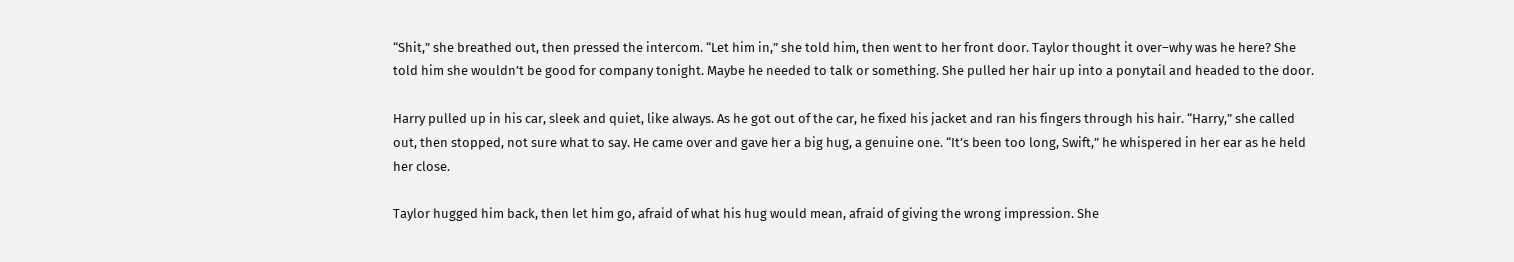“Shit,” she breathed out, then pressed the intercom. “Let him in,” she told him, then went to her front door. Taylor thought it over–why was he here? She told him she wouldn’t be good for company tonight. Maybe he needed to talk or something. She pulled her hair up into a ponytail and headed to the door.

Harry pulled up in his car, sleek and quiet, like always. As he got out of the car, he fixed his jacket and ran his fingers through his hair. “Harry,” she called out, then stopped, not sure what to say. He came over and gave her a big hug, a genuine one. “It’s been too long, Swift,” he whispered in her ear as he held her close.

Taylor hugged him back, then let him go, afraid of what his hug would mean, afraid of giving the wrong impression. She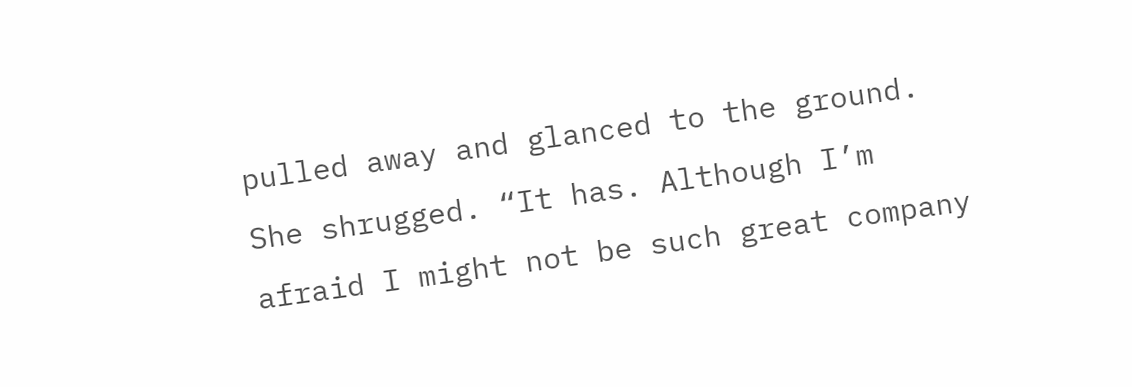pulled away and glanced to the ground. She shrugged. “It has. Although I’m afraid I might not be such great company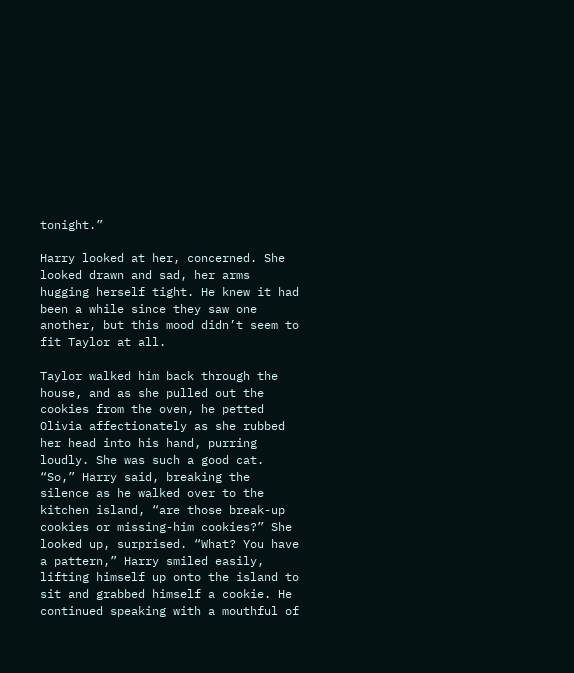tonight.”

Harry looked at her, concerned. She looked drawn and sad, her arms hugging herself tight. He knew it had been a while since they saw one another, but this mood didn’t seem to fit Taylor at all.

Taylor walked him back through the house, and as she pulled out the cookies from the oven, he petted Olivia affectionately as she rubbed her head into his hand, purring loudly. She was such a good cat. “So,” Harry said, breaking the silence as he walked over to the kitchen island, “are those break-up cookies or missing-him cookies?” She looked up, surprised. “What? You have a pattern,” Harry smiled easily, lifting himself up onto the island to sit and grabbed himself a cookie. He continued speaking with a mouthful of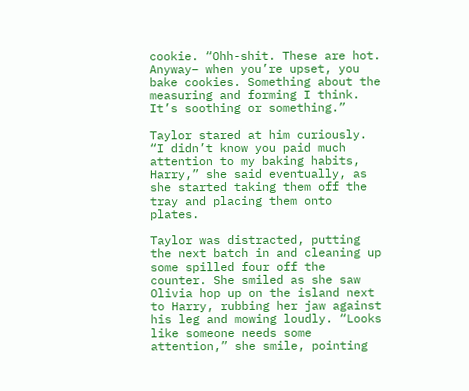cookie. “Ohh-shit. These are hot. Anyway– when you’re upset, you bake cookies. Something about the measuring and forming I think. It’s soothing or something.”

Taylor stared at him curiously. “I didn’t know you paid much attention to my baking habits, Harry,” she said eventually, as she started taking them off the tray and placing them onto plates.

Taylor was distracted, putting the next batch in and cleaning up some spilled four off the counter. She smiled as she saw Olivia hop up on the island next to Harry, rubbing her jaw against his leg and mowing loudly. “Looks like someone needs some attention,” she smile, pointing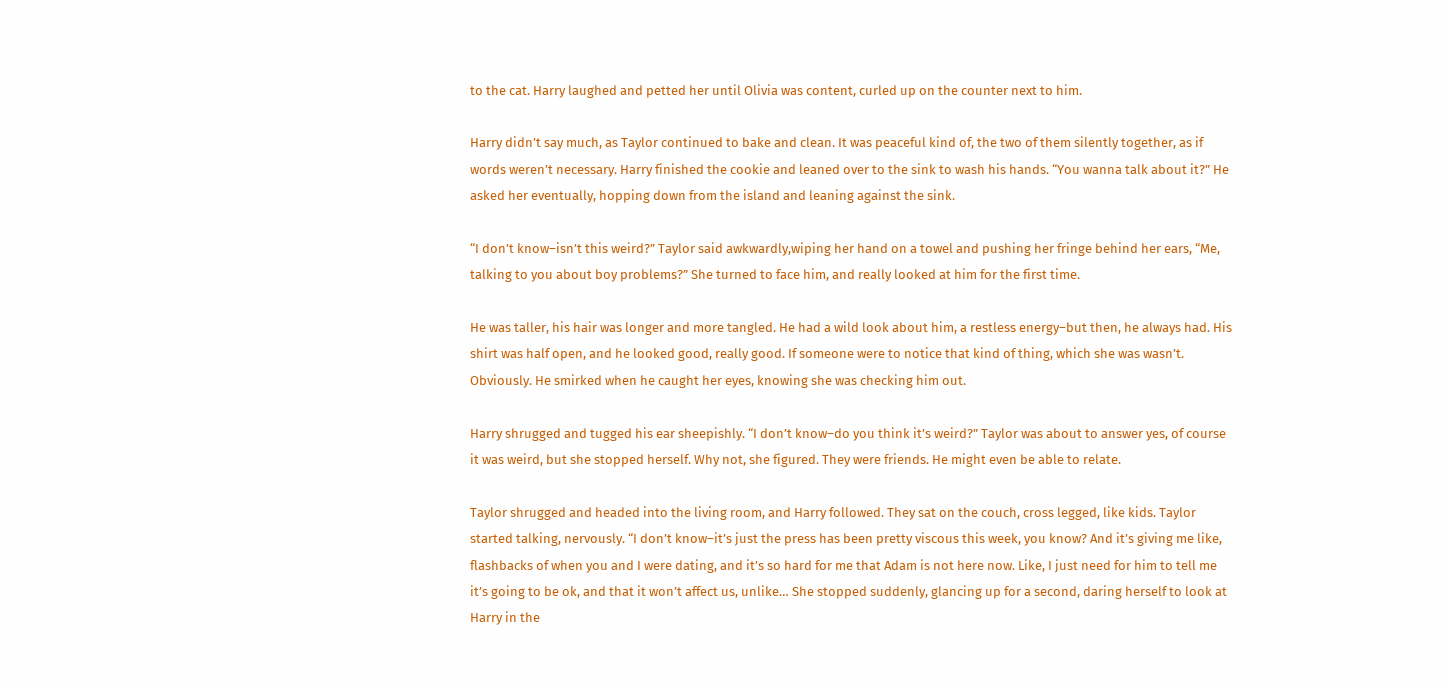to the cat. Harry laughed and petted her until Olivia was content, curled up on the counter next to him.

Harry didn’t say much, as Taylor continued to bake and clean. It was peaceful kind of, the two of them silently together, as if words weren’t necessary. Harry finished the cookie and leaned over to the sink to wash his hands. “You wanna talk about it?” He asked her eventually, hopping down from the island and leaning against the sink.

“I don’t know–isn’t this weird?” Taylor said awkwardly,wiping her hand on a towel and pushing her fringe behind her ears, “Me, talking to you about boy problems?” She turned to face him, and really looked at him for the first time.

He was taller, his hair was longer and more tangled. He had a wild look about him, a restless energy–but then, he always had. His shirt was half open, and he looked good, really good. If someone were to notice that kind of thing, which she was wasn’t. Obviously. He smirked when he caught her eyes, knowing she was checking him out.

Harry shrugged and tugged his ear sheepishly. “I don’t know–do you think it’s weird?” Taylor was about to answer yes, of course it was weird, but she stopped herself. Why not, she figured. They were friends. He might even be able to relate.

Taylor shrugged and headed into the living room, and Harry followed. They sat on the couch, cross legged, like kids. Taylor started talking, nervously. “I don’t know–it’s just the press has been pretty viscous this week, you know? And it’s giving me like, flashbacks of when you and I were dating, and it’s so hard for me that Adam is not here now. Like, I just need for him to tell me it’s going to be ok, and that it won’t affect us, unlike… She stopped suddenly, glancing up for a second, daring herself to look at Harry in the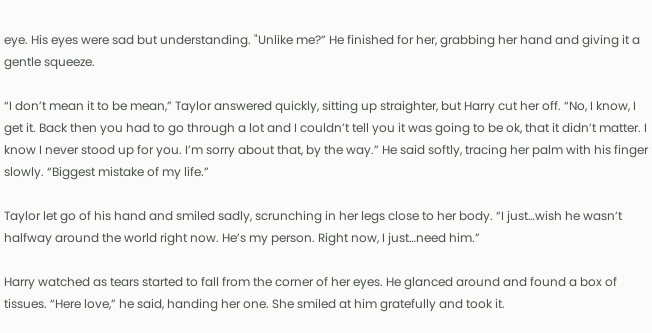eye. His eyes were sad but understanding. "Unlike me?” He finished for her, grabbing her hand and giving it a gentle squeeze.

“I don’t mean it to be mean,” Taylor answered quickly, sitting up straighter, but Harry cut her off. “No, I know, I get it. Back then you had to go through a lot and I couldn’t tell you it was going to be ok, that it didn’t matter. I know I never stood up for you. I’m sorry about that, by the way.” He said softly, tracing her palm with his finger slowly. “Biggest mistake of my life.”

Taylor let go of his hand and smiled sadly, scrunching in her legs close to her body. “I just…wish he wasn’t halfway around the world right now. He’s my person. Right now, I just…need him.”

Harry watched as tears started to fall from the corner of her eyes. He glanced around and found a box of tissues. “Here love,” he said, handing her one. She smiled at him gratefully and took it.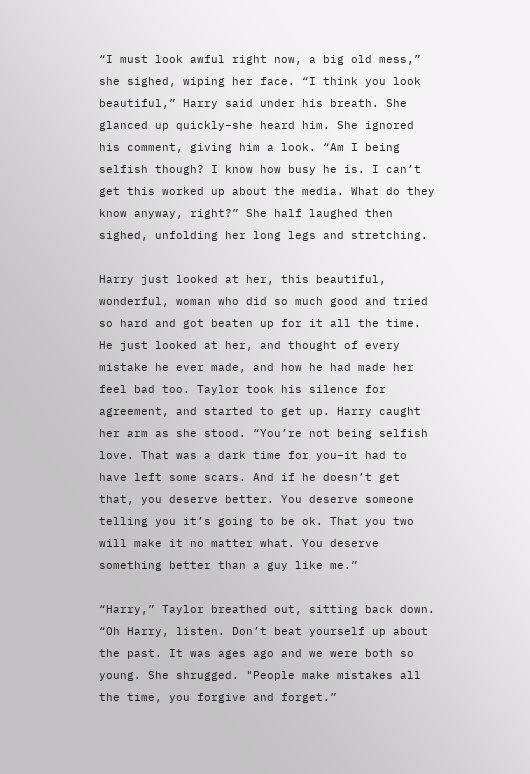“I must look awful right now, a big old mess,” she sighed, wiping her face. “I think you look beautiful,” Harry said under his breath. She glanced up quickly–she heard him. She ignored his comment, giving him a look. “Am I being selfish though? I know how busy he is. I can’t get this worked up about the media. What do they know anyway, right?” She half laughed then sighed, unfolding her long legs and stretching.

Harry just looked at her, this beautiful, wonderful, woman who did so much good and tried so hard and got beaten up for it all the time. He just looked at her, and thought of every mistake he ever made, and how he had made her feel bad too. Taylor took his silence for agreement, and started to get up. Harry caught her arm as she stood. “You’re not being selfish love. That was a dark time for you–it had to have left some scars. And if he doesn’t get that, you deserve better. You deserve someone telling you it’s going to be ok. That you two will make it no matter what. You deserve something better than a guy like me.”

“Harry,” Taylor breathed out, sitting back down. “Oh Harry, listen. Don’t beat yourself up about the past. It was ages ago and we were both so young. She shrugged. "People make mistakes all the time, you forgive and forget.”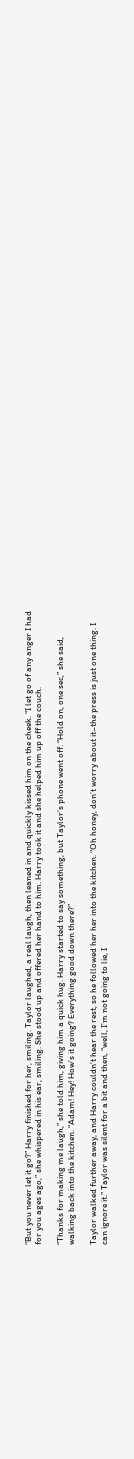“But you never let it go?” Harry finished for her, smiling. Taylor laughed, a real laugh, then leaned in and quickly kissed him on the cheek. “I let go of any anger I had for you ages ago,” she whispered in his ear, smiling. She stood up and offered her hand to him. Harry took it and she helped him up off the couch.

“Thanks for making me laugh,” she told him, giving him a quick hug. Harry started to say something, but Taylor’s phone went off. “Hold on, one sec,” she said, walking back into the kitchen. “Adam! Hey! How’s it going? Everything good down there?”

Taylor walked further away, and Harry couldn’t hear the rest, so he followed her her into the kitchen. “Oh honey, don’t worry about it–the press is just one thing. I can ignore it.” Taylor was silent for a bit and then, “well, I’m not going to lie, I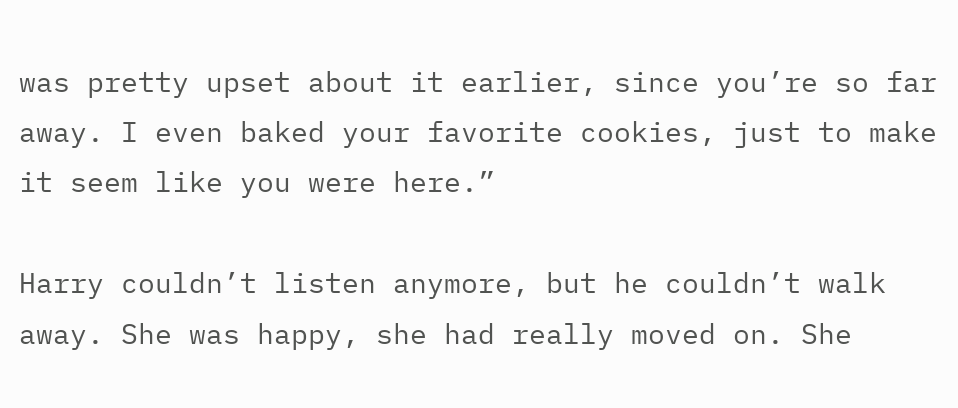was pretty upset about it earlier, since you’re so far away. I even baked your favorite cookies, just to make it seem like you were here.”

Harry couldn’t listen anymore, but he couldn’t walk away. She was happy, she had really moved on. She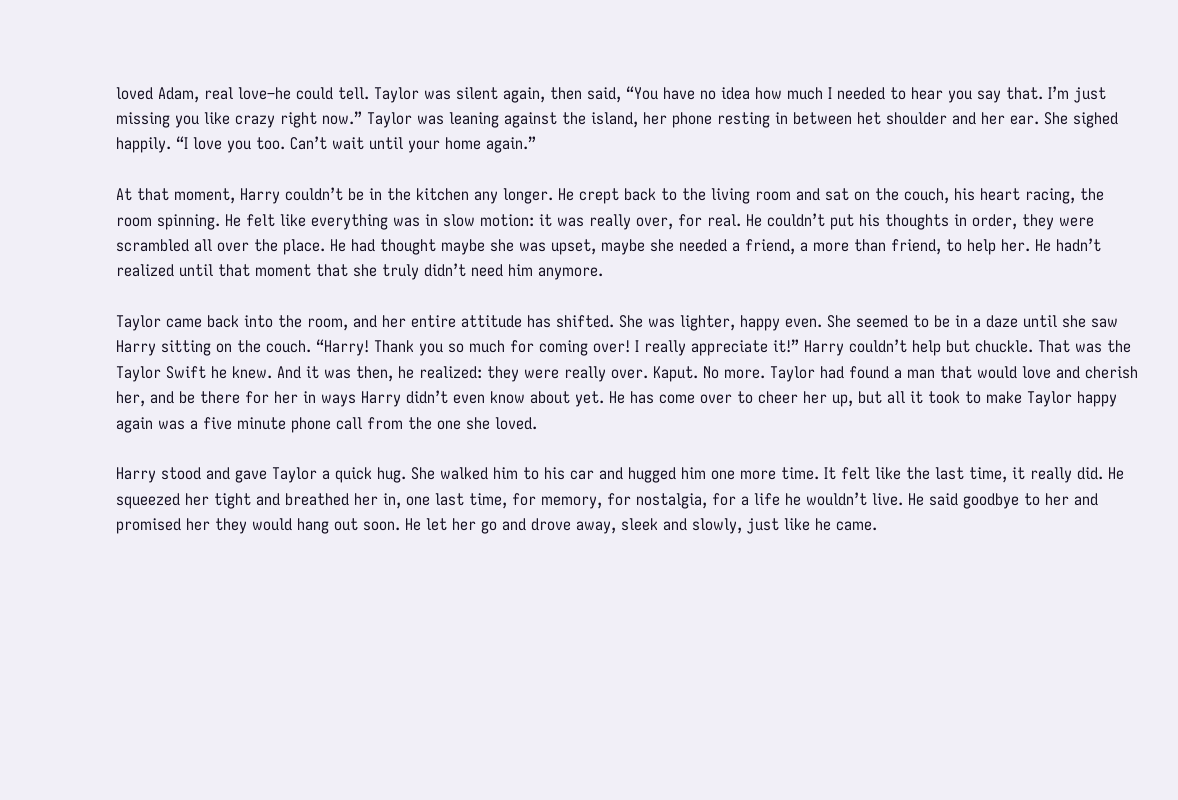loved Adam, real love–he could tell. Taylor was silent again, then said, “You have no idea how much I needed to hear you say that. I’m just missing you like crazy right now.” Taylor was leaning against the island, her phone resting in between het shoulder and her ear. She sighed happily. “I love you too. Can’t wait until your home again.”

At that moment, Harry couldn’t be in the kitchen any longer. He crept back to the living room and sat on the couch, his heart racing, the room spinning. He felt like everything was in slow motion: it was really over, for real. He couldn’t put his thoughts in order, they were scrambled all over the place. He had thought maybe she was upset, maybe she needed a friend, a more than friend, to help her. He hadn’t realized until that moment that she truly didn’t need him anymore.

Taylor came back into the room, and her entire attitude has shifted. She was lighter, happy even. She seemed to be in a daze until she saw Harry sitting on the couch. “Harry! Thank you so much for coming over! I really appreciate it!” Harry couldn’t help but chuckle. That was the Taylor Swift he knew. And it was then, he realized: they were really over. Kaput. No more. Taylor had found a man that would love and cherish her, and be there for her in ways Harry didn’t even know about yet. He has come over to cheer her up, but all it took to make Taylor happy again was a five minute phone call from the one she loved.

Harry stood and gave Taylor a quick hug. She walked him to his car and hugged him one more time. It felt like the last time, it really did. He squeezed her tight and breathed her in, one last time, for memory, for nostalgia, for a life he wouldn’t live. He said goodbye to her and promised her they would hang out soon. He let her go and drove away, sleek and slowly, just like he came.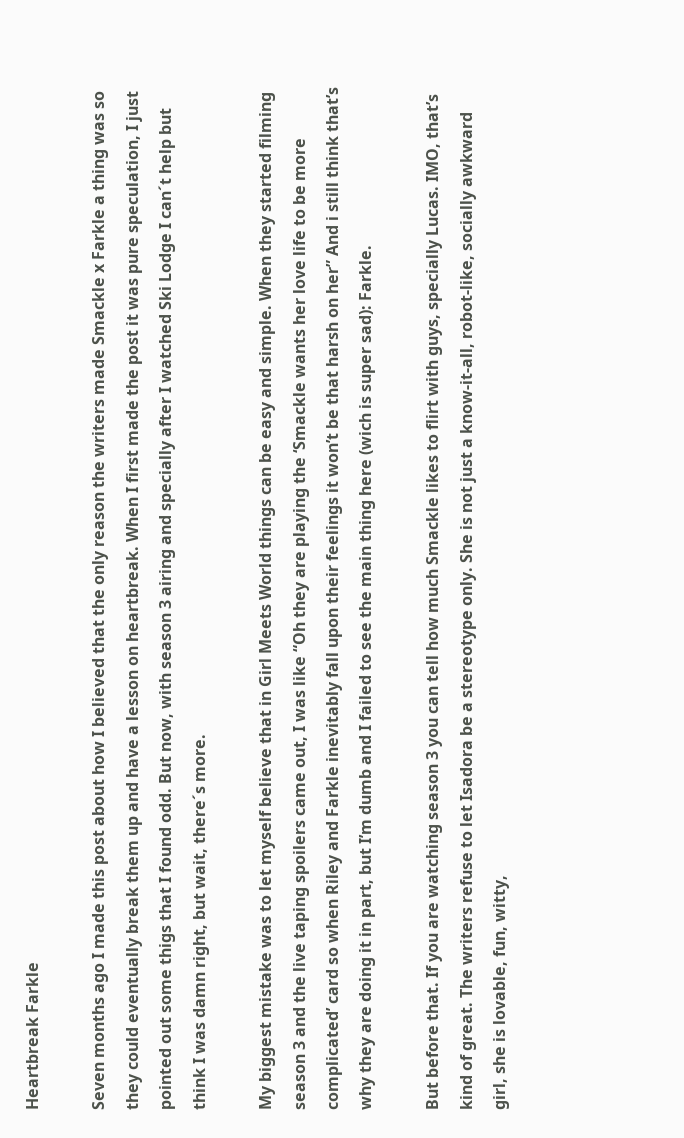Heartbreak Farkle

Seven months ago I made this post about how I believed that the only reason the writers made Smackle x Farkle a thing was so they could eventually break them up and have a lesson on heartbreak. When I first made the post it was pure speculation, I just pointed out some thigs that I found odd. But now, with season 3 airing and specially after I watched Ski Lodge I can´t help but think I was damn right, but wait, there´s more.

My biggest mistake was to let myself believe that in Girl Meets World things can be easy and simple. When they started filming season 3 and the live taping spoilers came out, I was like “Oh they are playing the ‘Smackle wants her love life to be more complicated’ card so when Riley and Farkle inevitably fall upon their feelings it won’t be that harsh on her” And i still think that’s why they are doing it in part, but I’m dumb and I failed to see the main thing here (wich is super sad): Farkle.

But before that. If you are watching season 3 you can tell how much Smackle likes to flirt with guys, specially Lucas. IMO, that’s kind of great. The writers refuse to let Isadora be a stereotype only. She is not just a know-it-all, robot-like, socially awkward girl, she is lovable, fun, witty,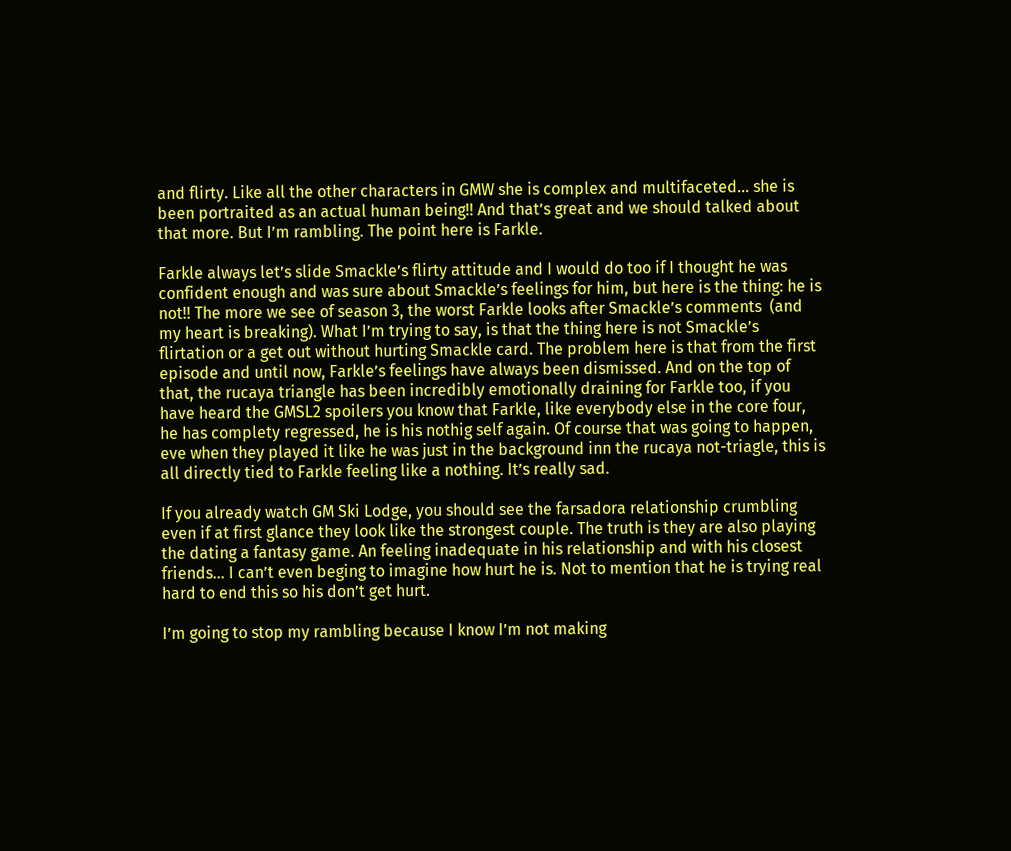and flirty. Like all the other characters in GMW she is complex and multifaceted… she is been portraited as an actual human being!! And that’s great and we should talked about that more. But I’m rambling. The point here is Farkle.

Farkle always let’s slide Smackle’s flirty attitude and I would do too if I thought he was confident enough and was sure about Smackle’s feelings for him, but here is the thing: he is not!! The more we see of season 3, the worst Farkle looks after Smackle’s comments  (and my heart is breaking). What I’m trying to say, is that the thing here is not Smackle’s flirtation or a get out without hurting Smackle card. The problem here is that from the first episode and until now, Farkle’s feelings have always been dismissed. And on the top of that, the rucaya triangle has been incredibly emotionally draining for Farkle too, if you have heard the GMSL2 spoilers you know that Farkle, like everybody else in the core four, he has complety regressed, he is his nothig self again. Of course that was going to happen, eve when they played it like he was just in the background inn the rucaya not-triagle, this is all directly tied to Farkle feeling like a nothing. It’s really sad.

If you already watch GM Ski Lodge, you should see the farsadora relationship crumbling even if at first glance they look like the strongest couple. The truth is they are also playing the dating a fantasy game. An feeling inadequate in his relationship and with his closest friends… I can’t even beging to imagine how hurt he is. Not to mention that he is trying real hard to end this so his don’t get hurt.

I’m going to stop my rambling because I know I’m not making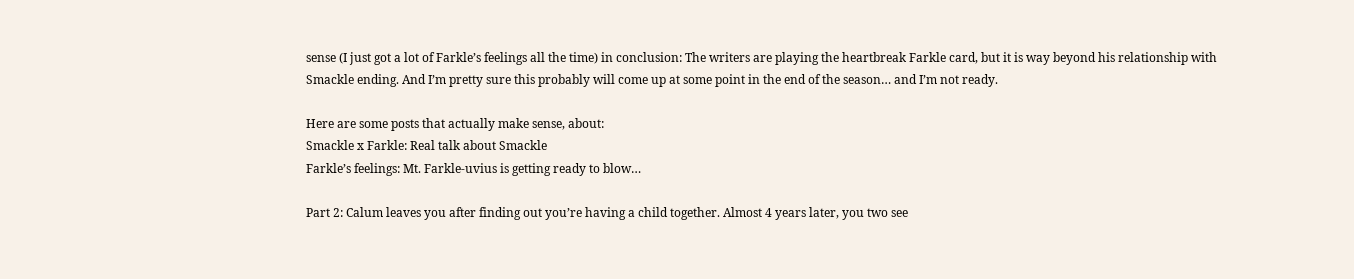sense (I just got a lot of Farkle’s feelings all the time) in conclusion: The writers are playing the heartbreak Farkle card, but it is way beyond his relationship with Smackle ending. And I’m pretty sure this probably will come up at some point in the end of the season… and I’m not ready.

Here are some posts that actually make sense, about:
Smackle x Farkle: Real talk about Smackle
Farkle’s feelings: Mt. Farkle-uvius is getting ready to blow…

Part 2: Calum leaves you after finding out you’re having a child together. Almost 4 years later, you two see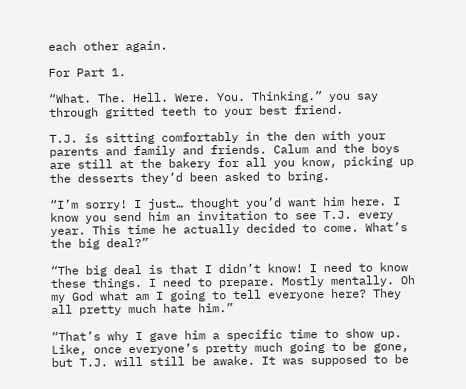each other again.

For Part 1.

“What. The. Hell. Were. You. Thinking.” you say through gritted teeth to your best friend.

T.J. is sitting comfortably in the den with your parents and family and friends. Calum and the boys are still at the bakery for all you know, picking up the desserts they’d been asked to bring.

“I’m sorry! I just… thought you’d want him here. I know you send him an invitation to see T.J. every year. This time he actually decided to come. What’s the big deal?”

“The big deal is that I didn’t know! I need to know these things. I need to prepare. Mostly mentally. Oh my God what am I going to tell everyone here? They all pretty much hate him.”

“That’s why I gave him a specific time to show up. Like, once everyone’s pretty much going to be gone, but T.J. will still be awake. It was supposed to be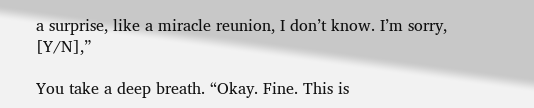a surprise, like a miracle reunion, I don’t know. I’m sorry, [Y/N],”

You take a deep breath. “Okay. Fine. This is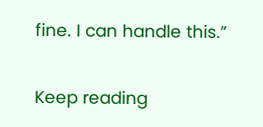fine. I can handle this.”

Keep reading